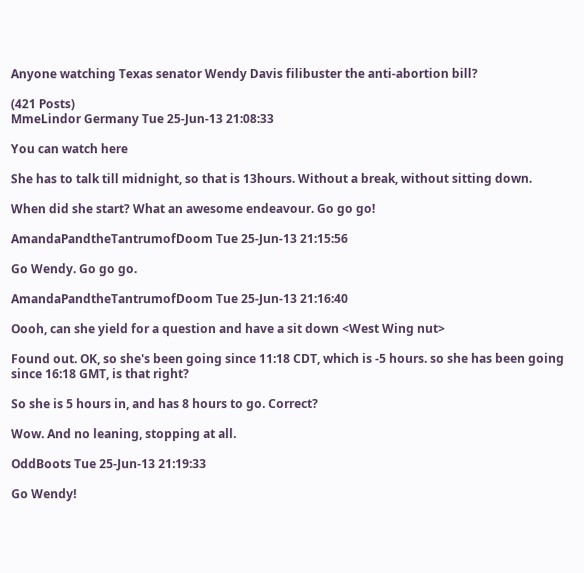Anyone watching Texas senator Wendy Davis filibuster the anti-abortion bill?

(421 Posts)
MmeLindor Germany Tue 25-Jun-13 21:08:33

You can watch here

She has to talk till midnight, so that is 13hours. Without a break, without sitting down.

When did she start? What an awesome endeavour. Go go go!

AmandaPandtheTantrumofDoom Tue 25-Jun-13 21:15:56

Go Wendy. Go go go.

AmandaPandtheTantrumofDoom Tue 25-Jun-13 21:16:40

Oooh, can she yield for a question and have a sit down <West Wing nut>

Found out. OK, so she's been going since 11:18 CDT, which is -5 hours. so she has been going since 16:18 GMT, is that right?

So she is 5 hours in, and has 8 hours to go. Correct?

Wow. And no leaning, stopping at all.

OddBoots Tue 25-Jun-13 21:19:33

Go Wendy!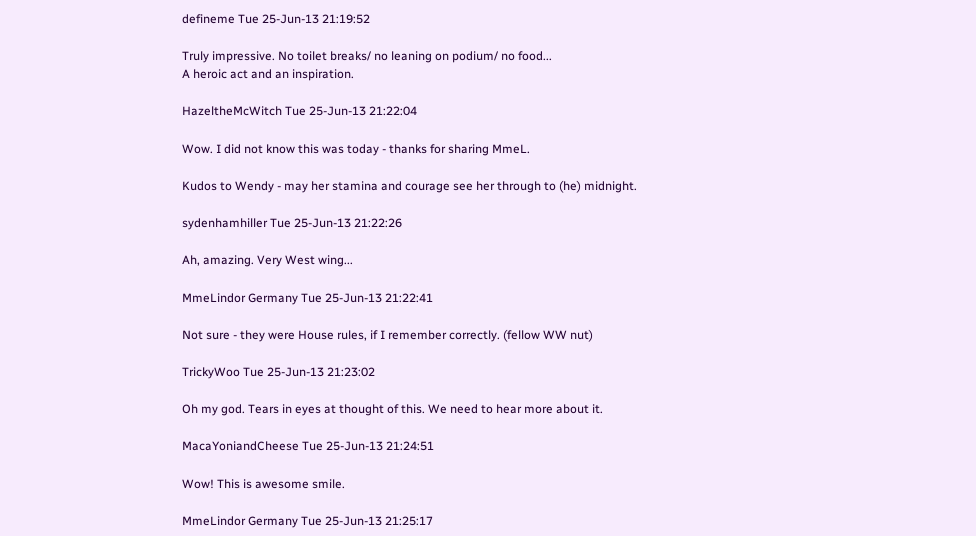defineme Tue 25-Jun-13 21:19:52

Truly impressive. No toilet breaks/ no leaning on podium/ no food...
A heroic act and an inspiration.

HazeltheMcWitch Tue 25-Jun-13 21:22:04

Wow. I did not know this was today - thanks for sharing MmeL.

Kudos to Wendy - may her stamina and courage see her through to (he) midnight.

sydenhamhiller Tue 25-Jun-13 21:22:26

Ah, amazing. Very West wing...

MmeLindor Germany Tue 25-Jun-13 21:22:41

Not sure - they were House rules, if I remember correctly. (fellow WW nut)

TrickyWoo Tue 25-Jun-13 21:23:02

Oh my god. Tears in eyes at thought of this. We need to hear more about it.

MacaYoniandCheese Tue 25-Jun-13 21:24:51

Wow! This is awesome smile.

MmeLindor Germany Tue 25-Jun-13 21:25:17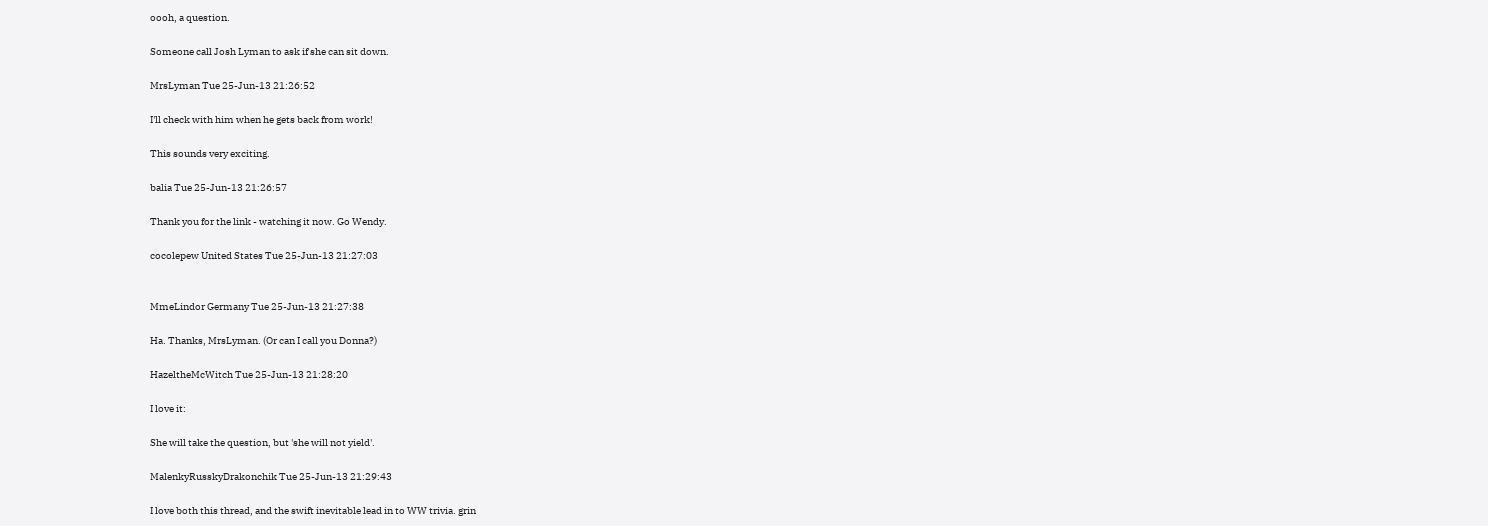oooh, a question.

Someone call Josh Lyman to ask if she can sit down.

MrsLyman Tue 25-Jun-13 21:26:52

I'll check with him when he gets back from work!

This sounds very exciting.

balia Tue 25-Jun-13 21:26:57

Thank you for the link - watching it now. Go Wendy.

cocolepew United States Tue 25-Jun-13 21:27:03


MmeLindor Germany Tue 25-Jun-13 21:27:38

Ha. Thanks, MrsLyman. (Or can I call you Donna?)

HazeltheMcWitch Tue 25-Jun-13 21:28:20

I love it:

She will take the question, but 'she will not yield'.

MalenkyRusskyDrakonchik Tue 25-Jun-13 21:29:43

I love both this thread, and the swift inevitable lead in to WW trivia. grin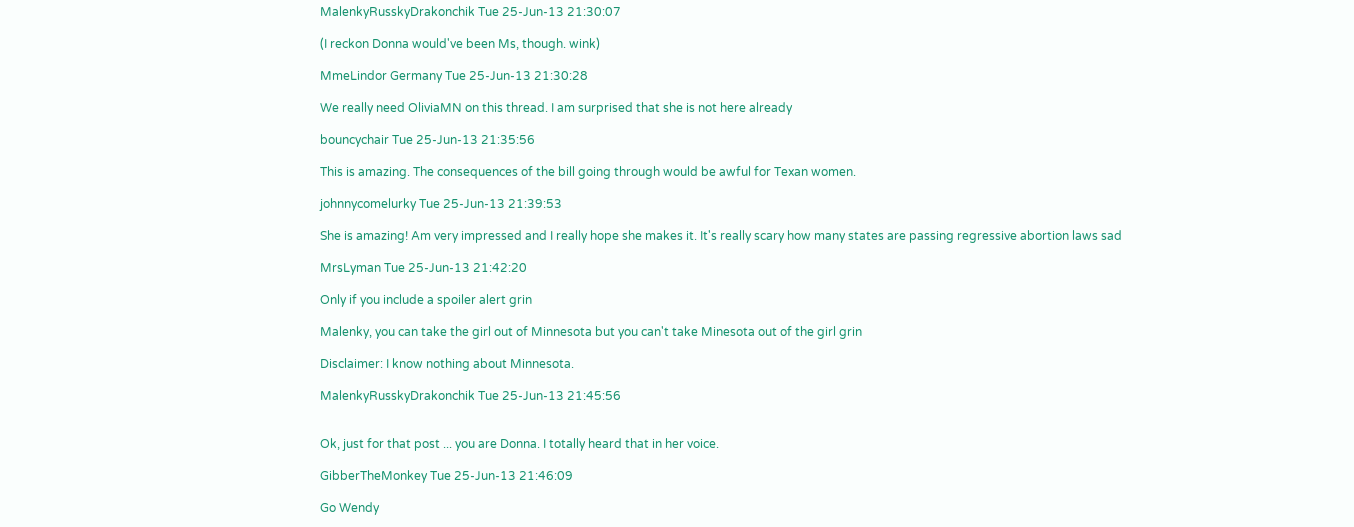MalenkyRusskyDrakonchik Tue 25-Jun-13 21:30:07

(I reckon Donna would've been Ms, though. wink)

MmeLindor Germany Tue 25-Jun-13 21:30:28

We really need OliviaMN on this thread. I am surprised that she is not here already

bouncychair Tue 25-Jun-13 21:35:56

This is amazing. The consequences of the bill going through would be awful for Texan women.

johnnycomelurky Tue 25-Jun-13 21:39:53

She is amazing! Am very impressed and I really hope she makes it. It's really scary how many states are passing regressive abortion laws sad

MrsLyman Tue 25-Jun-13 21:42:20

Only if you include a spoiler alert grin

Malenky, you can take the girl out of Minnesota but you can't take Minesota out of the girl grin

Disclaimer: I know nothing about Minnesota.

MalenkyRusskyDrakonchik Tue 25-Jun-13 21:45:56


Ok, just for that post ... you are Donna. I totally heard that in her voice.

GibberTheMonkey Tue 25-Jun-13 21:46:09

Go Wendy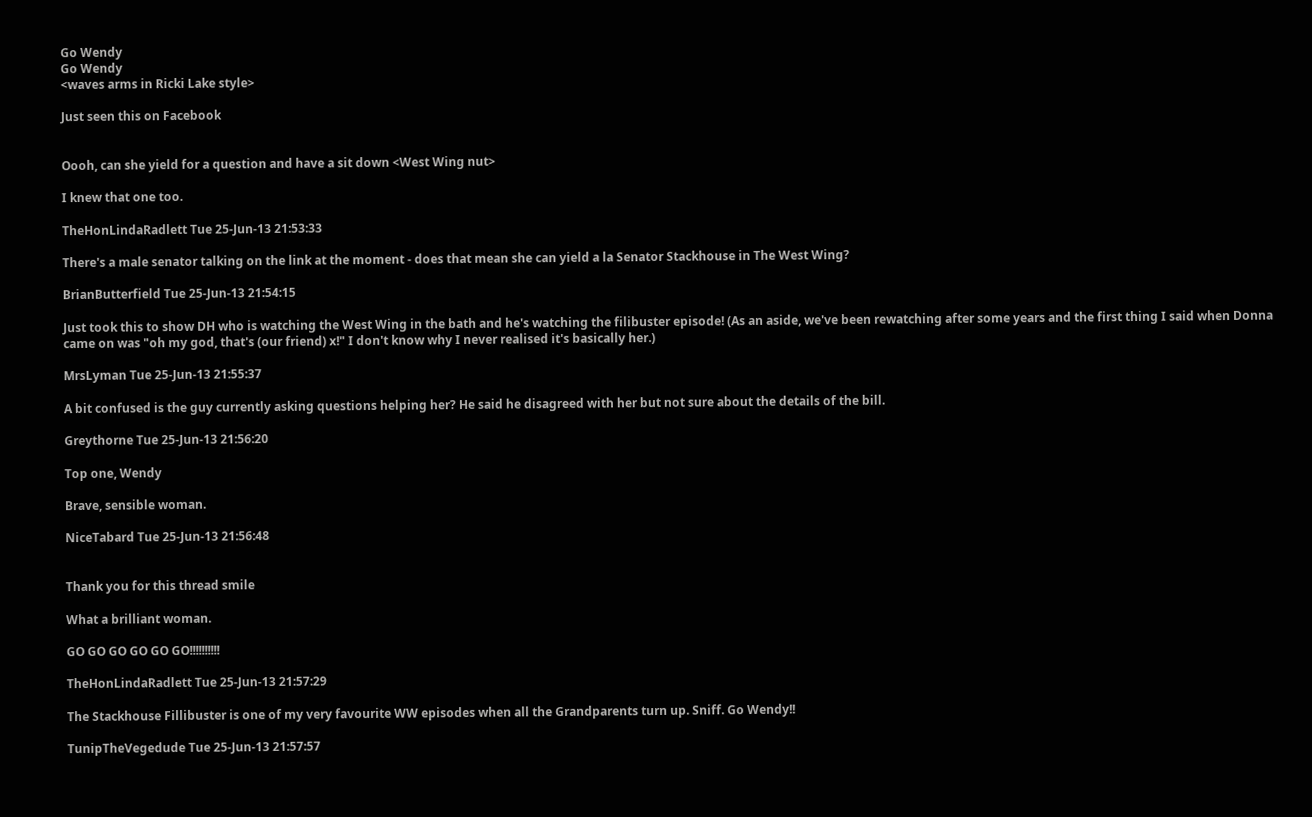Go Wendy
Go Wendy
<waves arms in Ricki Lake style>

Just seen this on Facebook


Oooh, can she yield for a question and have a sit down <West Wing nut>

I knew that one too.

TheHonLindaRadlett Tue 25-Jun-13 21:53:33

There's a male senator talking on the link at the moment - does that mean she can yield a la Senator Stackhouse in The West Wing?

BrianButterfield Tue 25-Jun-13 21:54:15

Just took this to show DH who is watching the West Wing in the bath and he's watching the filibuster episode! (As an aside, we've been rewatching after some years and the first thing I said when Donna came on was "oh my god, that's (our friend) x!" I don't know why I never realised it's basically her.)

MrsLyman Tue 25-Jun-13 21:55:37

A bit confused is the guy currently asking questions helping her? He said he disagreed with her but not sure about the details of the bill.

Greythorne Tue 25-Jun-13 21:56:20

Top one, Wendy

Brave, sensible woman.

NiceTabard Tue 25-Jun-13 21:56:48


Thank you for this thread smile

What a brilliant woman.

GO GO GO GO GO GO!!!!!!!!!!

TheHonLindaRadlett Tue 25-Jun-13 21:57:29

The Stackhouse Fillibuster is one of my very favourite WW episodes when all the Grandparents turn up. Sniff. Go Wendy!!

TunipTheVegedude Tue 25-Jun-13 21:57:57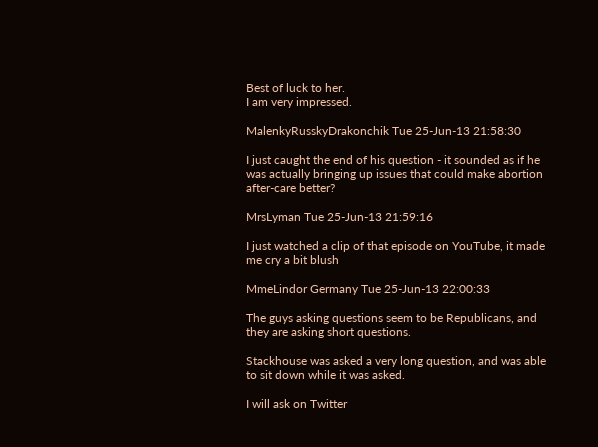Best of luck to her.
I am very impressed.

MalenkyRusskyDrakonchik Tue 25-Jun-13 21:58:30

I just caught the end of his question - it sounded as if he was actually bringing up issues that could make abortion after-care better?

MrsLyman Tue 25-Jun-13 21:59:16

I just watched a clip of that episode on YouTube, it made me cry a bit blush

MmeLindor Germany Tue 25-Jun-13 22:00:33

The guys asking questions seem to be Republicans, and they are asking short questions.

Stackhouse was asked a very long question, and was able to sit down while it was asked.

I will ask on Twitter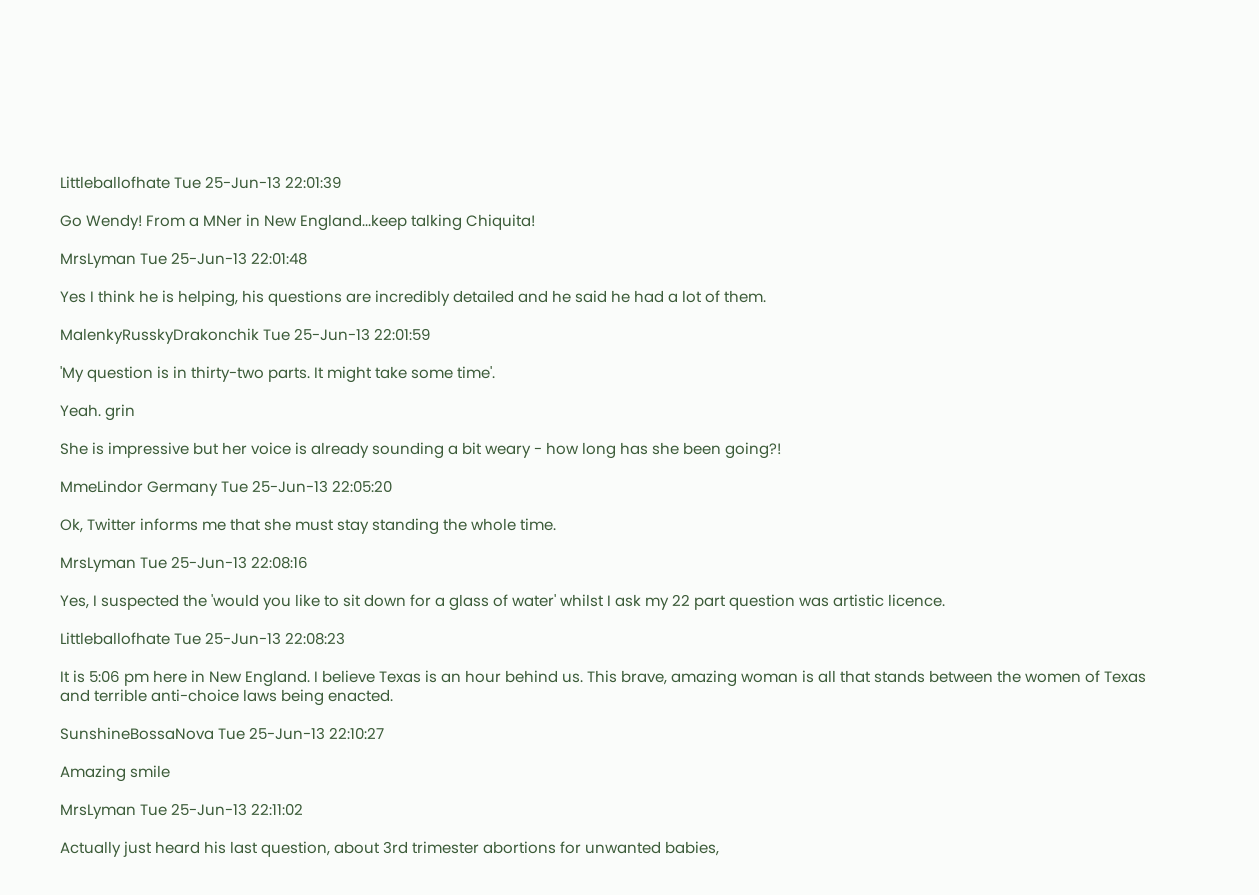Littleballofhate Tue 25-Jun-13 22:01:39

Go Wendy! From a MNer in New England...keep talking Chiquita!

MrsLyman Tue 25-Jun-13 22:01:48

Yes I think he is helping, his questions are incredibly detailed and he said he had a lot of them.

MalenkyRusskyDrakonchik Tue 25-Jun-13 22:01:59

'My question is in thirty-two parts. It might take some time'.

Yeah. grin

She is impressive but her voice is already sounding a bit weary - how long has she been going?!

MmeLindor Germany Tue 25-Jun-13 22:05:20

Ok, Twitter informs me that she must stay standing the whole time.

MrsLyman Tue 25-Jun-13 22:08:16

Yes, I suspected the 'would you like to sit down for a glass of water' whilst I ask my 22 part question was artistic licence.

Littleballofhate Tue 25-Jun-13 22:08:23

It is 5:06 pm here in New England. I believe Texas is an hour behind us. This brave, amazing woman is all that stands between the women of Texas and terrible anti-choice laws being enacted.

SunshineBossaNova Tue 25-Jun-13 22:10:27

Amazing smile

MrsLyman Tue 25-Jun-13 22:11:02

Actually just heard his last question, about 3rd trimester abortions for unwanted babies,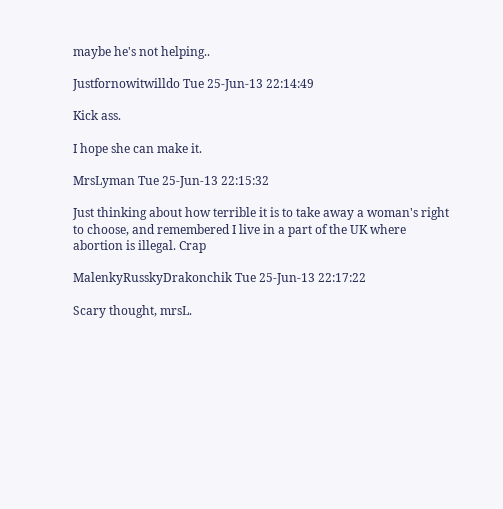maybe he's not helping..

Justfornowitwilldo Tue 25-Jun-13 22:14:49

Kick ass.

I hope she can make it.

MrsLyman Tue 25-Jun-13 22:15:32

Just thinking about how terrible it is to take away a woman's right to choose, and remembered I live in a part of the UK where abortion is illegal. Crap

MalenkyRusskyDrakonchik Tue 25-Jun-13 22:17:22

Scary thought, mrsL.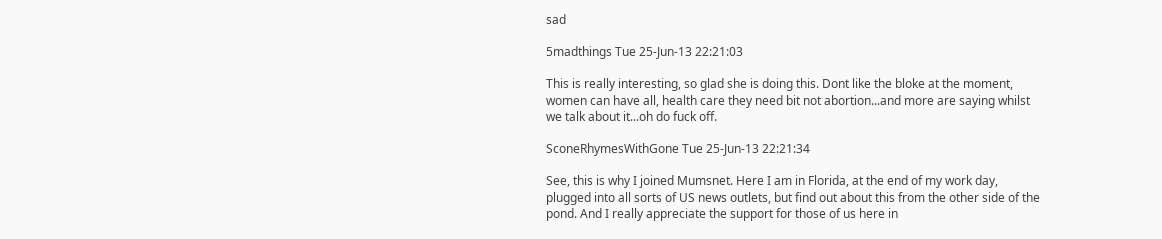sad

5madthings Tue 25-Jun-13 22:21:03

This is really interesting, so glad she is doing this. Dont like the bloke at the moment, women can have all, health care they need bit not abortion...and more are saying whilst we talk about it...oh do fuck off.

SconeRhymesWithGone Tue 25-Jun-13 22:21:34

See, this is why I joined Mumsnet. Here I am in Florida, at the end of my work day, plugged into all sorts of US news outlets, but find out about this from the other side of the pond. And I really appreciate the support for those of us here in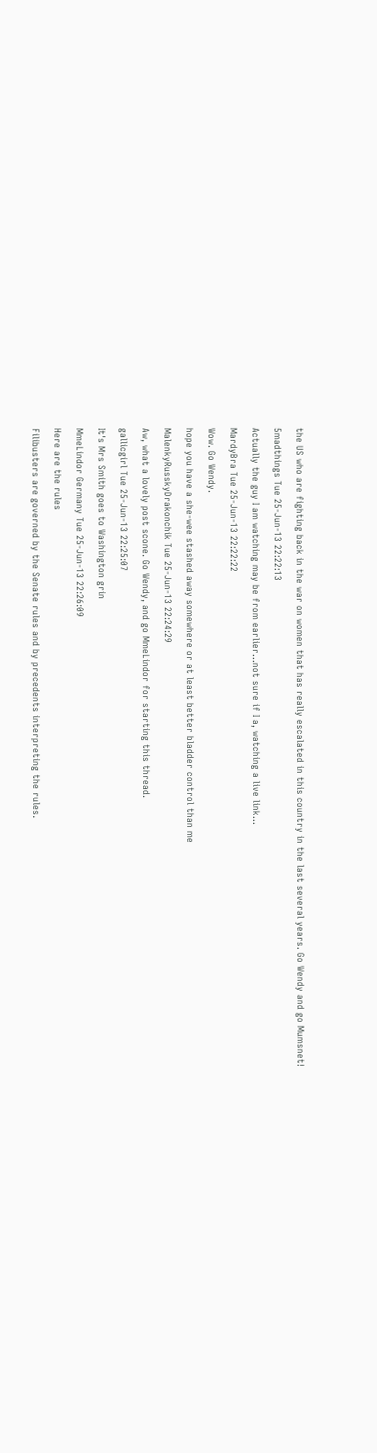the US who are fighting back in the war on women that has really escalated in this country in the last several years. Go Wendy and go Mumsnet!

5madthings Tue 25-Jun-13 22:22:13

Actually the guy I am watching may be from earlier...not sure if I a, watching a live link...

MardyBra Tue 25-Jun-13 22:22:22

Wow. Go Wendy.

hope you have a she-wee stashed away somewhere or at least better bladder control than me

MalenkyRusskyDrakonchik Tue 25-Jun-13 22:24:29

Aw, what a lovely post scone. Go Wendy, and go MmeLindor for starting this thread.

gallicgirl Tue 25-Jun-13 22:25:07

It's Mrs Smith goes to Washington grin

MmeLindor Germany Tue 25-Jun-13 22:26:09

Here are the rules

Filibusters are governed by the Senate rules and by precedents interpreting the rules.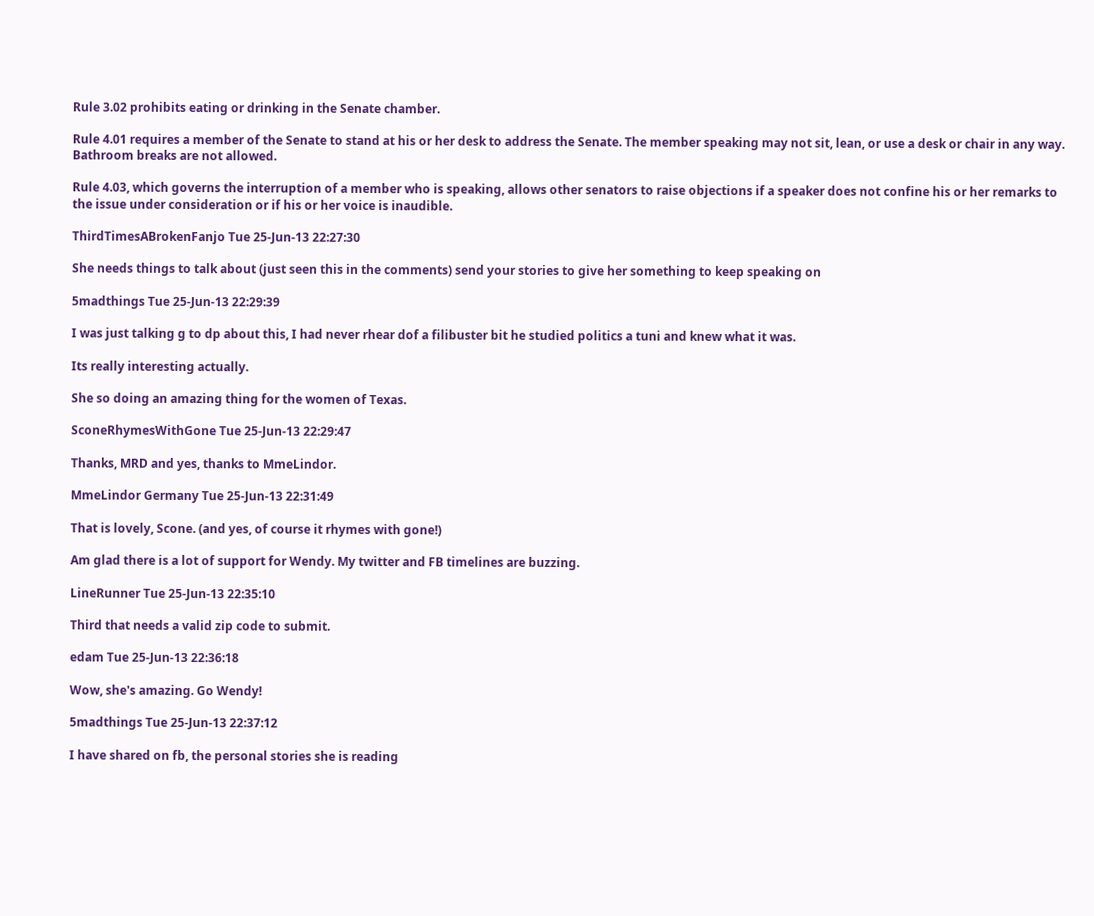Rule 3.02 prohibits eating or drinking in the Senate chamber.

Rule 4.01 requires a member of the Senate to stand at his or her desk to address the Senate. The member speaking may not sit, lean, or use a desk or chair in any way. Bathroom breaks are not allowed.

Rule 4.03, which governs the interruption of a member who is speaking, allows other senators to raise objections if a speaker does not confine his or her remarks to the issue under consideration or if his or her voice is inaudible.

ThirdTimesABrokenFanjo Tue 25-Jun-13 22:27:30

She needs things to talk about (just seen this in the comments) send your stories to give her something to keep speaking on

5madthings Tue 25-Jun-13 22:29:39

I was just talking g to dp about this, I had never rhear dof a filibuster bit he studied politics a tuni and knew what it was.

Its really interesting actually.

She so doing an amazing thing for the women of Texas.

SconeRhymesWithGone Tue 25-Jun-13 22:29:47

Thanks, MRD and yes, thanks to MmeLindor.

MmeLindor Germany Tue 25-Jun-13 22:31:49

That is lovely, Scone. (and yes, of course it rhymes with gone!)

Am glad there is a lot of support for Wendy. My twitter and FB timelines are buzzing.

LineRunner Tue 25-Jun-13 22:35:10

Third that needs a valid zip code to submit.

edam Tue 25-Jun-13 22:36:18

Wow, she's amazing. Go Wendy!

5madthings Tue 25-Jun-13 22:37:12

I have shared on fb, the personal stories she is reading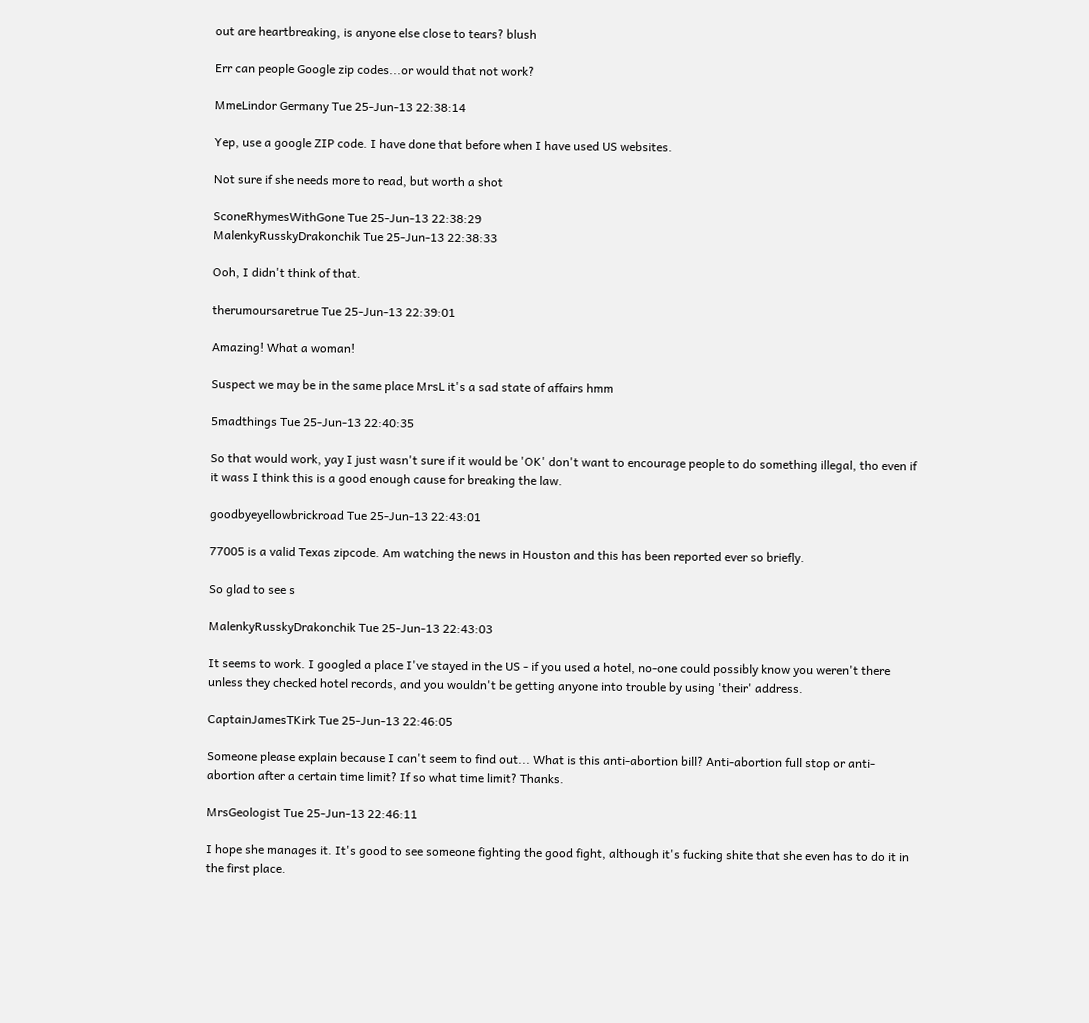out are heartbreaking, is anyone else close to tears? blush

Err can people Google zip codes...or would that not work?

MmeLindor Germany Tue 25-Jun-13 22:38:14

Yep, use a google ZIP code. I have done that before when I have used US websites.

Not sure if she needs more to read, but worth a shot

SconeRhymesWithGone Tue 25-Jun-13 22:38:29
MalenkyRusskyDrakonchik Tue 25-Jun-13 22:38:33

Ooh, I didn't think of that.

therumoursaretrue Tue 25-Jun-13 22:39:01

Amazing! What a woman!

Suspect we may be in the same place MrsL it's a sad state of affairs hmm

5madthings Tue 25-Jun-13 22:40:35

So that would work, yay I just wasn't sure if it would be 'OK' don't want to encourage people to do something illegal, tho even if it wass I think this is a good enough cause for breaking the law.

goodbyeyellowbrickroad Tue 25-Jun-13 22:43:01

77005 is a valid Texas zipcode. Am watching the news in Houston and this has been reported ever so briefly.

So glad to see s

MalenkyRusskyDrakonchik Tue 25-Jun-13 22:43:03

It seems to work. I googled a place I've stayed in the US - if you used a hotel, no-one could possibly know you weren't there unless they checked hotel records, and you wouldn't be getting anyone into trouble by using 'their' address.

CaptainJamesTKirk Tue 25-Jun-13 22:46:05

Someone please explain because I can't seem to find out... What is this anti-abortion bill? Anti-abortion full stop or anti-abortion after a certain time limit? If so what time limit? Thanks.

MrsGeologist Tue 25-Jun-13 22:46:11

I hope she manages it. It's good to see someone fighting the good fight, although it's fucking shite that she even has to do it in the first place.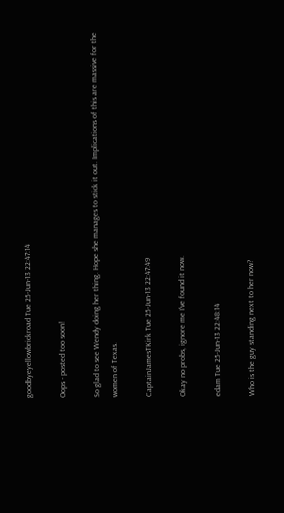goodbyeyellowbrickroad Tue 25-Jun-13 22:47:14

Oops - posted too soon!

So glad to see Wendy doing her thing. Hope she manages to stick it out. Implications of this are massive for the women of Texas.

CaptainJamesTKirk Tue 25-Jun-13 22:47:49

Okay no probs, ignore me I've found it now.

edam Tue 25-Jun-13 22:48:14

Who is the guy standing next to her now?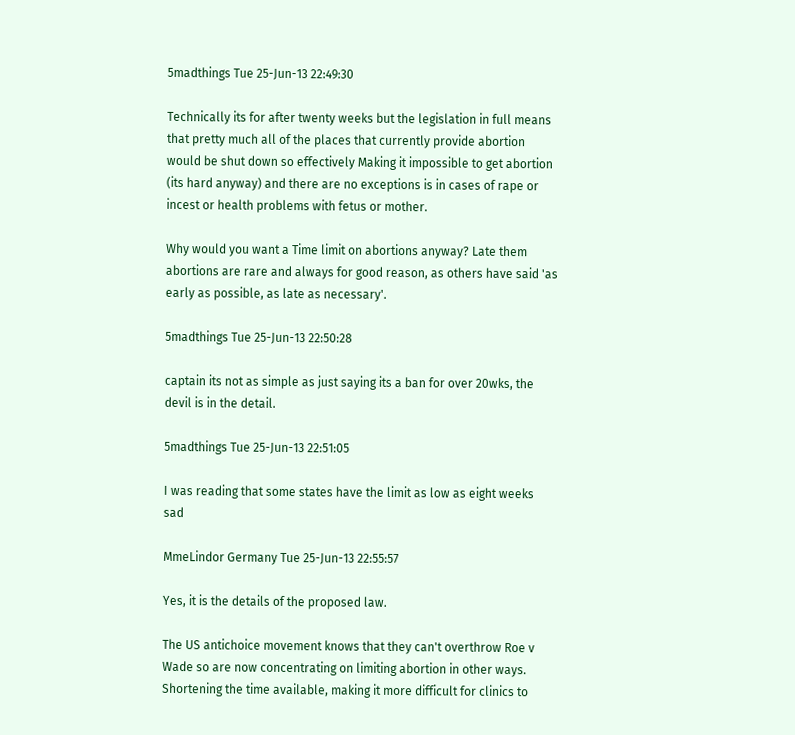5madthings Tue 25-Jun-13 22:49:30

Technically its for after twenty weeks but the legislation in full means that pretty much all of the places that currently provide abortion would be shut down so effectively Making it impossible to get abortion (its hard anyway) and there are no exceptions is in cases of rape or incest or health problems with fetus or mother.

Why would you want a Time limit on abortions anyway? Late them abortions are rare and always for good reason, as others have said 'as early as possible, as late as necessary'.

5madthings Tue 25-Jun-13 22:50:28

captain its not as simple as just saying its a ban for over 20wks, the devil is in the detail.

5madthings Tue 25-Jun-13 22:51:05

I was reading that some states have the limit as low as eight weeks sad

MmeLindor Germany Tue 25-Jun-13 22:55:57

Yes, it is the details of the proposed law.

The US antichoice movement knows that they can't overthrow Roe v Wade so are now concentrating on limiting abortion in other ways. Shortening the time available, making it more difficult for clinics to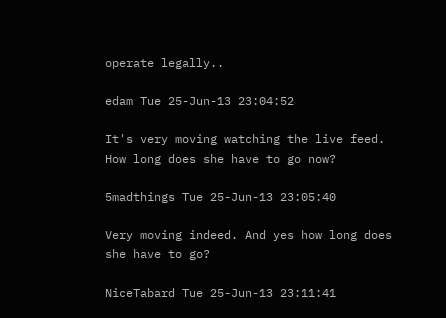operate legally..

edam Tue 25-Jun-13 23:04:52

It's very moving watching the live feed. How long does she have to go now?

5madthings Tue 25-Jun-13 23:05:40

Very moving indeed. And yes how long does she have to go?

NiceTabard Tue 25-Jun-13 23:11:41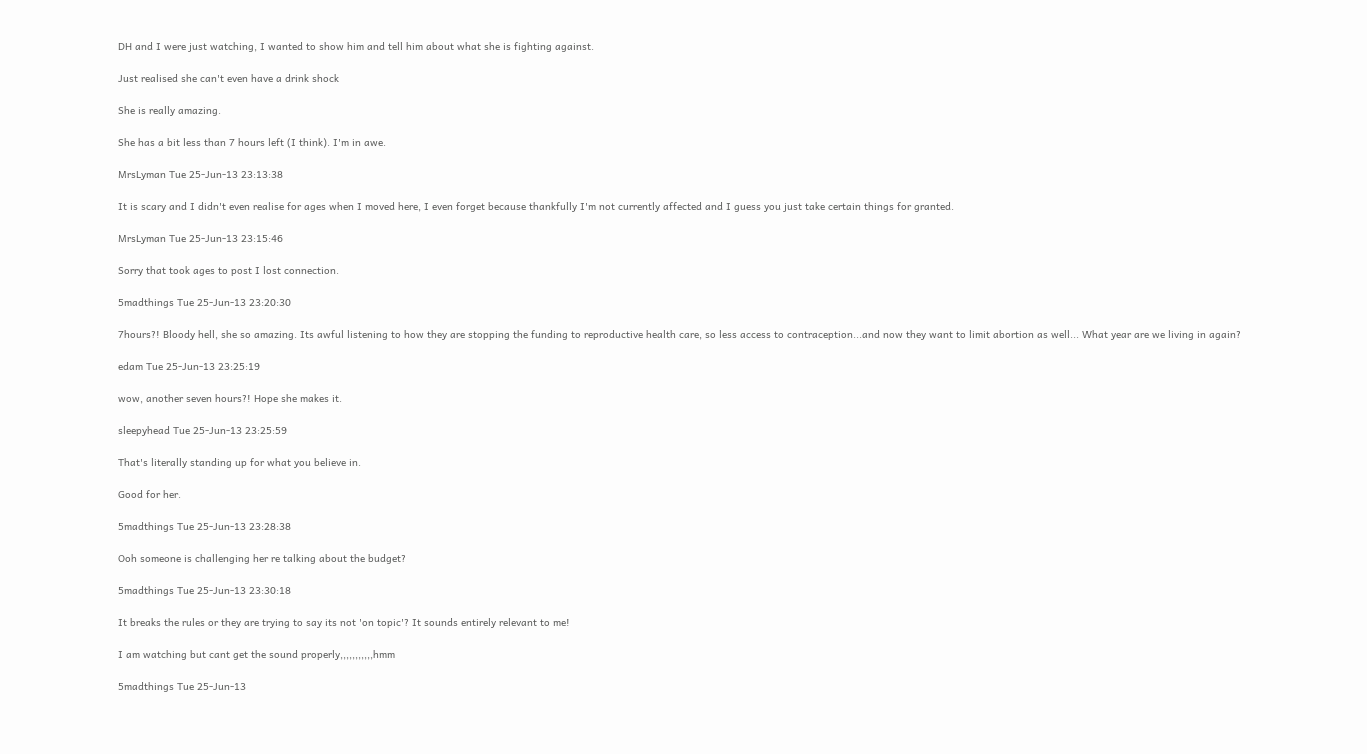DH and I were just watching, I wanted to show him and tell him about what she is fighting against.

Just realised she can't even have a drink shock

She is really amazing.

She has a bit less than 7 hours left (I think). I'm in awe.

MrsLyman Tue 25-Jun-13 23:13:38

It is scary and I didn't even realise for ages when I moved here, I even forget because thankfully I'm not currently affected and I guess you just take certain things for granted.

MrsLyman Tue 25-Jun-13 23:15:46

Sorry that took ages to post I lost connection.

5madthings Tue 25-Jun-13 23:20:30

7hours?! Bloody hell, she so amazing. Its awful listening to how they are stopping the funding to reproductive health care, so less access to contraception...and now they want to limit abortion as well... What year are we living in again?

edam Tue 25-Jun-13 23:25:19

wow, another seven hours?! Hope she makes it.

sleepyhead Tue 25-Jun-13 23:25:59

That's literally standing up for what you believe in.

Good for her.

5madthings Tue 25-Jun-13 23:28:38

Ooh someone is challenging her re talking about the budget?

5madthings Tue 25-Jun-13 23:30:18

It breaks the rules or they are trying to say its not 'on topic'? It sounds entirely relevant to me!

I am watching but cant get the sound properly,,,,,,,,,,,hmm

5madthings Tue 25-Jun-13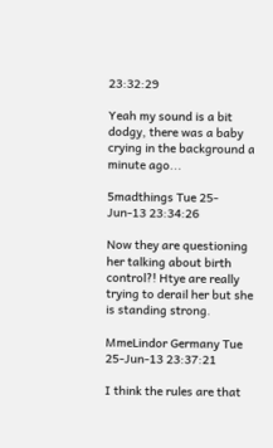23:32:29

Yeah my sound is a bit dodgy, there was a baby crying in the background a minute ago...

5madthings Tue 25-Jun-13 23:34:26

Now they are questioning her talking about birth control?! Htye are really trying to derail her but she is standing strong.

MmeLindor Germany Tue 25-Jun-13 23:37:21

I think the rules are that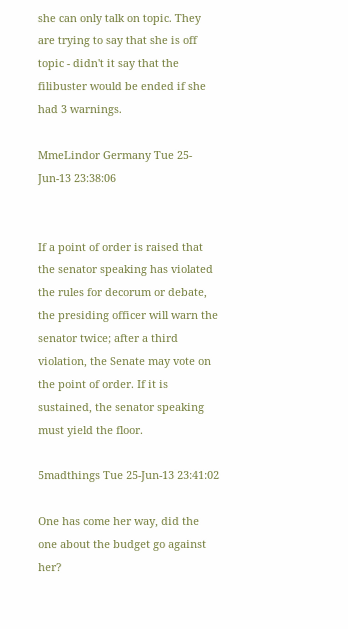she can only talk on topic. They are trying to say that she is off topic - didn't it say that the filibuster would be ended if she had 3 warnings.

MmeLindor Germany Tue 25-Jun-13 23:38:06


If a point of order is raised that the senator speaking has violated the rules for decorum or debate, the presiding officer will warn the senator twice; after a third violation, the Senate may vote on the point of order. If it is sustained, the senator speaking must yield the floor.

5madthings Tue 25-Jun-13 23:41:02

One has come her way, did the one about the budget go against her?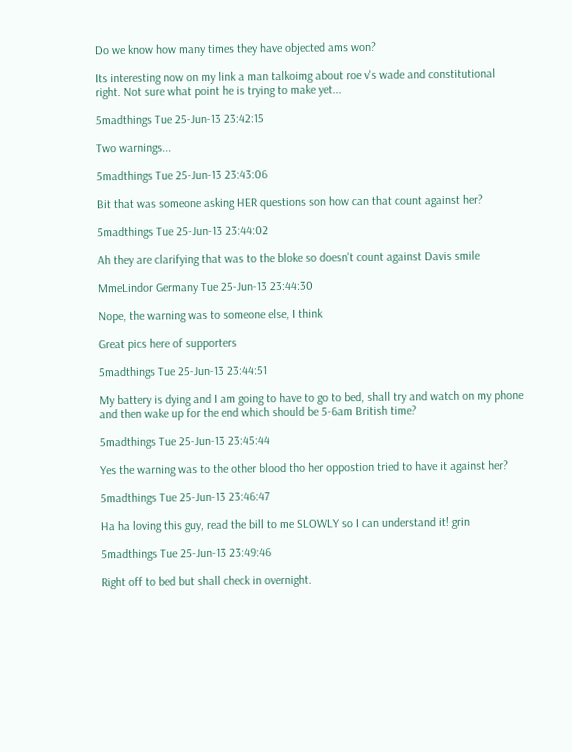Do we know how many times they have objected ams won?

Its interesting now on my link a man talkoimg about roe v's wade and constitutional right. Not sure what point he is trying to make yet...

5madthings Tue 25-Jun-13 23:42:15

Two warnings...

5madthings Tue 25-Jun-13 23:43:06

Bit that was someone asking HER questions son how can that count against her?

5madthings Tue 25-Jun-13 23:44:02

Ah they are clarifying that was to the bloke so doesn't count against Davis smile

MmeLindor Germany Tue 25-Jun-13 23:44:30

Nope, the warning was to someone else, I think

Great pics here of supporters

5madthings Tue 25-Jun-13 23:44:51

My battery is dying and I am going to have to go to bed, shall try and watch on my phone and then wake up for the end which should be 5-6am British time?

5madthings Tue 25-Jun-13 23:45:44

Yes the warning was to the other blood tho her oppostion tried to have it against her?

5madthings Tue 25-Jun-13 23:46:47

Ha ha loving this guy, read the bill to me SLOWLY so I can understand it! grin

5madthings Tue 25-Jun-13 23:49:46

Right off to bed but shall check in overnight.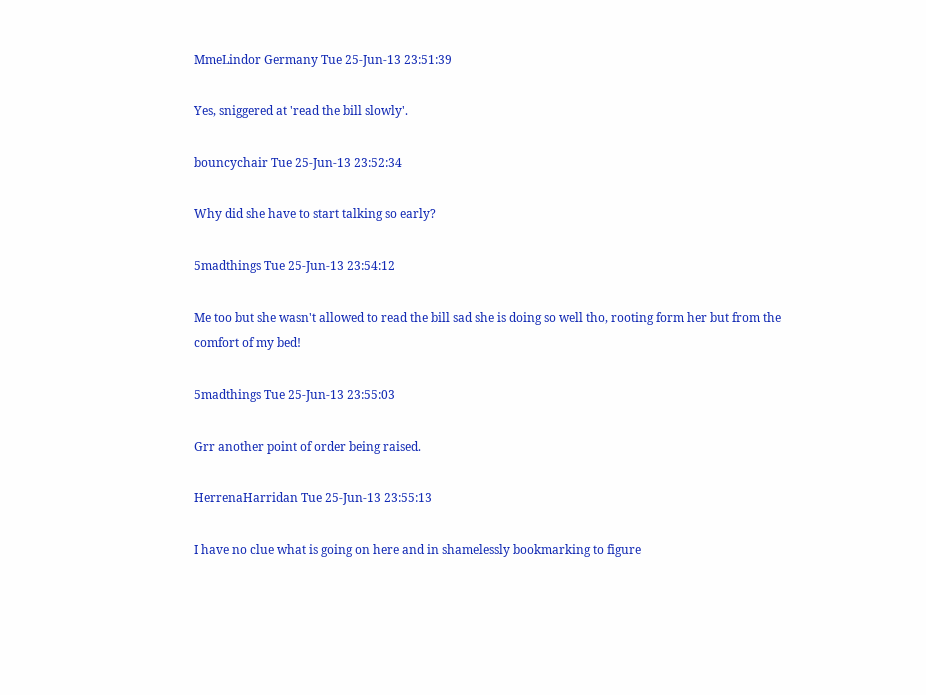MmeLindor Germany Tue 25-Jun-13 23:51:39

Yes, sniggered at 'read the bill slowly'.

bouncychair Tue 25-Jun-13 23:52:34

Why did she have to start talking so early?

5madthings Tue 25-Jun-13 23:54:12

Me too but she wasn't allowed to read the bill sad she is doing so well tho, rooting form her but from the comfort of my bed!

5madthings Tue 25-Jun-13 23:55:03

Grr another point of order being raised.

HerrenaHarridan Tue 25-Jun-13 23:55:13

I have no clue what is going on here and in shamelessly bookmarking to figure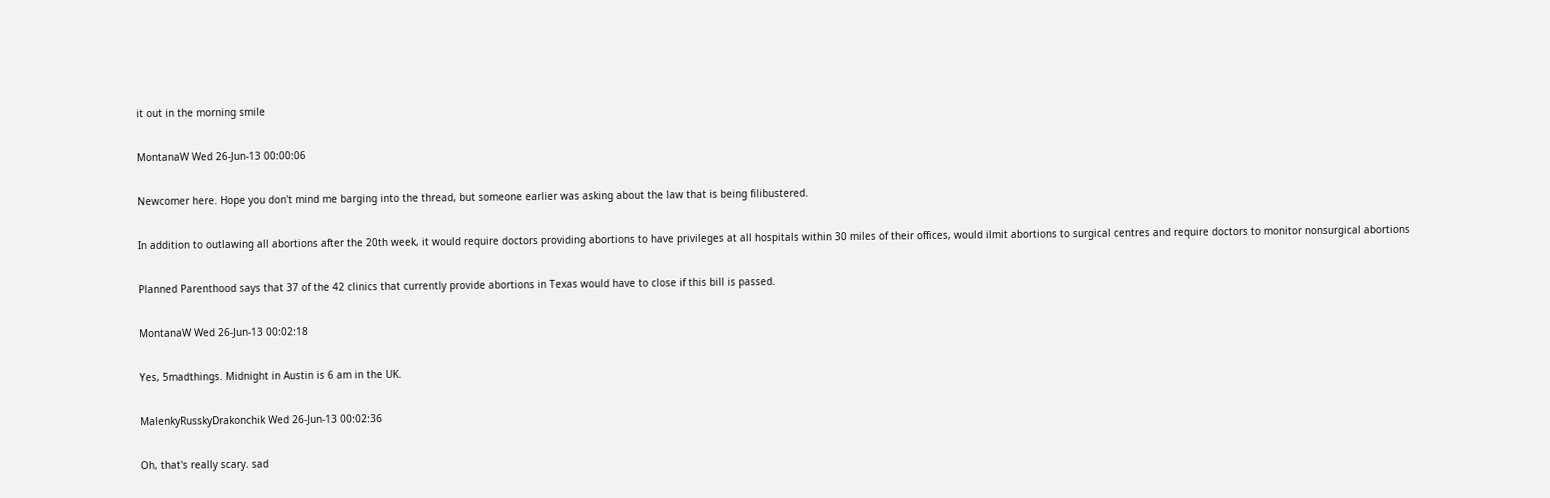it out in the morning smile

MontanaW Wed 26-Jun-13 00:00:06

Newcomer here. Hope you don't mind me barging into the thread, but someone earlier was asking about the law that is being filibustered.

In addition to outlawing all abortions after the 20th week, it would require doctors providing abortions to have privileges at all hospitals within 30 miles of their offices, would ilmit abortions to surgical centres and require doctors to monitor nonsurgical abortions

Planned Parenthood says that 37 of the 42 clinics that currently provide abortions in Texas would have to close if this bill is passed.

MontanaW Wed 26-Jun-13 00:02:18

Yes, 5madthings. Midnight in Austin is 6 am in the UK.

MalenkyRusskyDrakonchik Wed 26-Jun-13 00:02:36

Oh, that's really scary. sad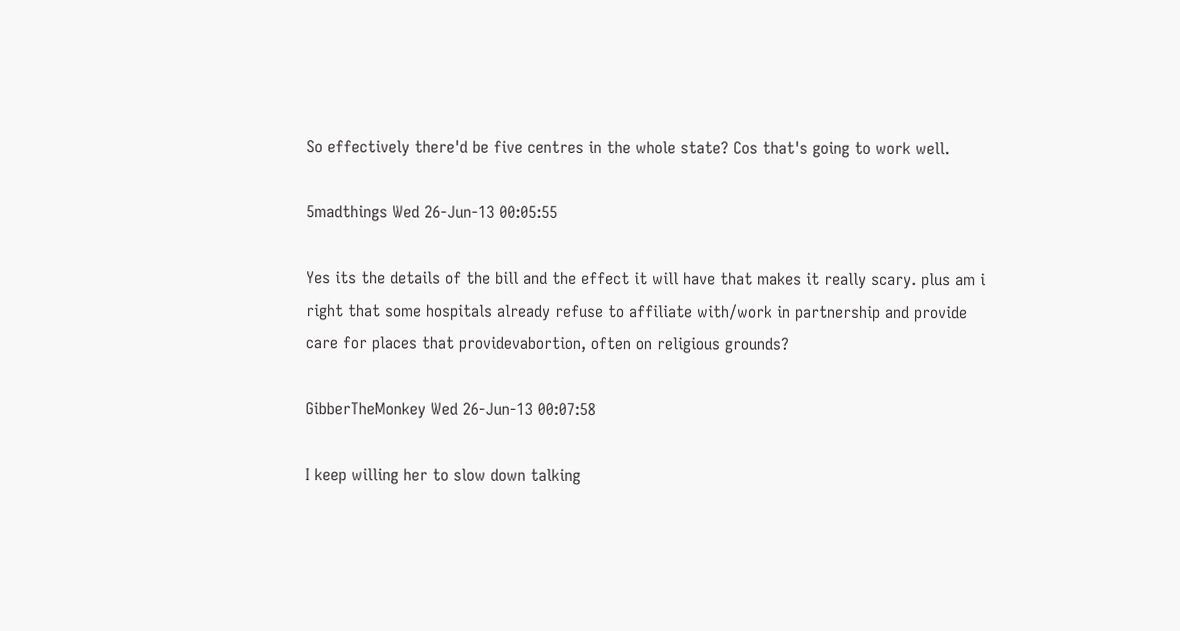So effectively there'd be five centres in the whole state? Cos that's going to work well.

5madthings Wed 26-Jun-13 00:05:55

Yes its the details of the bill and the effect it will have that makes it really scary. plus am i right that some hospitals already refuse to affiliate with/work in partnership and provide care for places that providevabortion, often on religious grounds?

GibberTheMonkey Wed 26-Jun-13 00:07:58

I keep willing her to slow down talking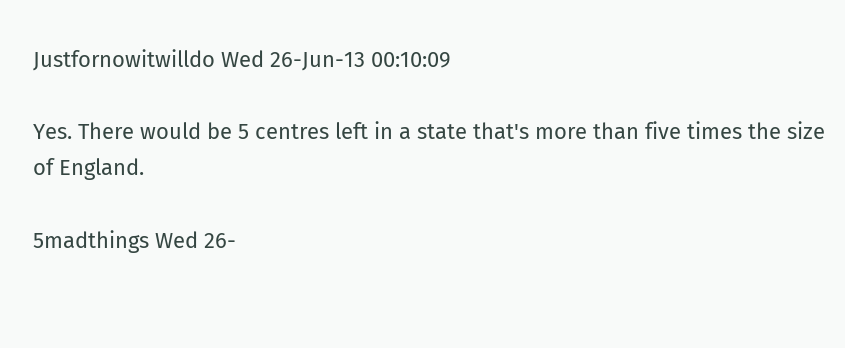Justfornowitwilldo Wed 26-Jun-13 00:10:09

Yes. There would be 5 centres left in a state that's more than five times the size of England.

5madthings Wed 26-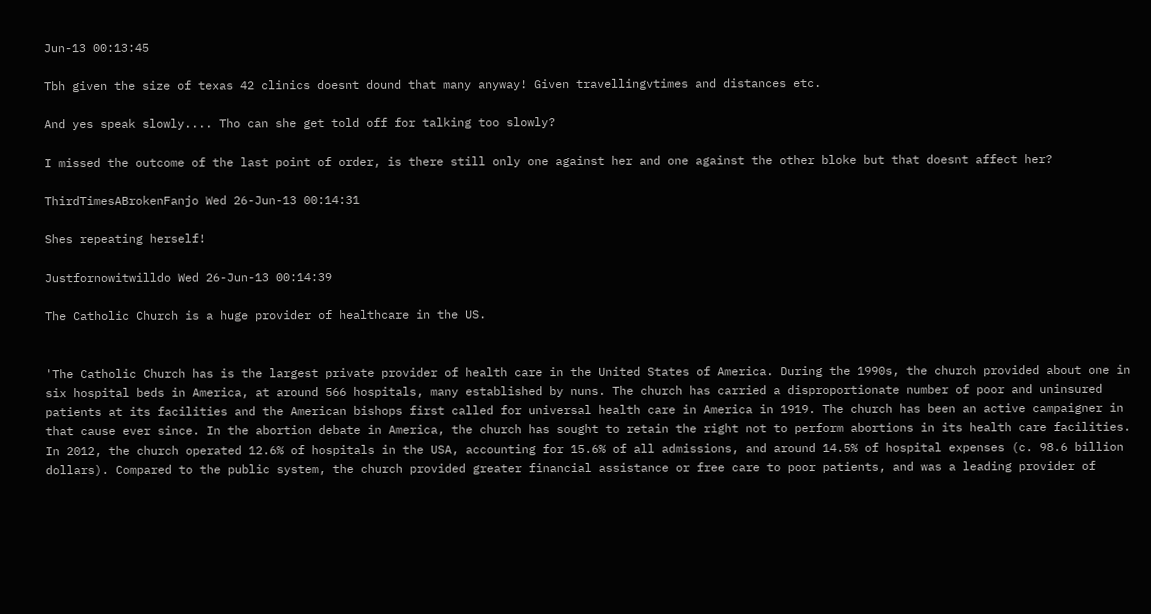Jun-13 00:13:45

Tbh given the size of texas 42 clinics doesnt dound that many anyway! Given travellingvtimes and distances etc.

And yes speak slowly.... Tho can she get told off for talking too slowly?

I missed the outcome of the last point of order, is there still only one against her and one against the other bloke but that doesnt affect her?

ThirdTimesABrokenFanjo Wed 26-Jun-13 00:14:31

Shes repeating herself!

Justfornowitwilldo Wed 26-Jun-13 00:14:39

The Catholic Church is a huge provider of healthcare in the US.


'The Catholic Church has is the largest private provider of health care in the United States of America. During the 1990s, the church provided about one in six hospital beds in America, at around 566 hospitals, many established by nuns. The church has carried a disproportionate number of poor and uninsured patients at its facilities and the American bishops first called for universal health care in America in 1919. The church has been an active campaigner in that cause ever since. In the abortion debate in America, the church has sought to retain the right not to perform abortions in its health care facilities. In 2012, the church operated 12.6% of hospitals in the USA, accounting for 15.6% of all admissions, and around 14.5% of hospital expenses (c. 98.6 billion dollars). Compared to the public system, the church provided greater financial assistance or free care to poor patients, and was a leading provider of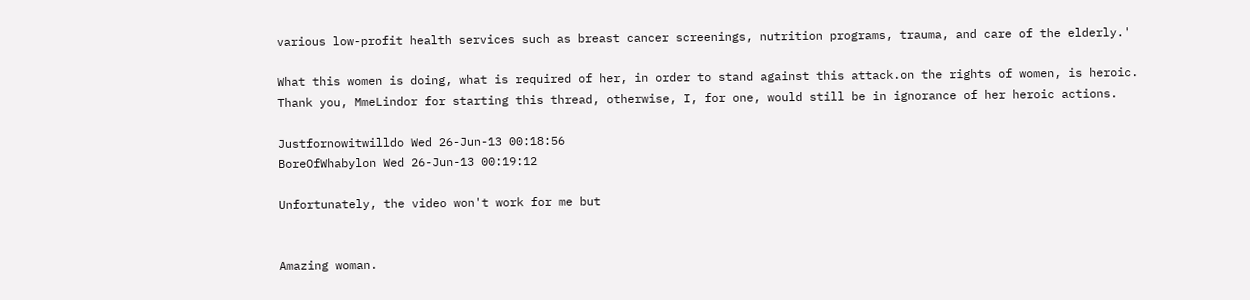various low-profit health services such as breast cancer screenings, nutrition programs, trauma, and care of the elderly.'

What this women is doing, what is required of her, in order to stand against this attack.on the rights of women, is heroic.
Thank you, MmeLindor for starting this thread, otherwise, I, for one, would still be in ignorance of her heroic actions.

Justfornowitwilldo Wed 26-Jun-13 00:18:56
BoreOfWhabylon Wed 26-Jun-13 00:19:12

Unfortunately, the video won't work for me but


Amazing woman.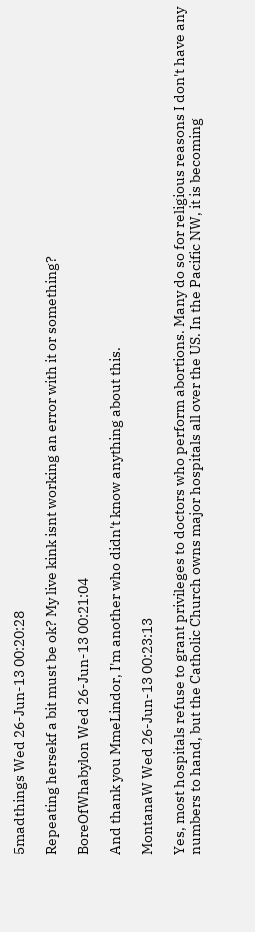5madthings Wed 26-Jun-13 00:20:28

Repeating hersekf a bit must be ok? My live kink isnt working an error with it or something?

BoreOfWhabylon Wed 26-Jun-13 00:21:04

And thank you MmeLindor, I'm another who didn't know anything about this.

MontanaW Wed 26-Jun-13 00:23:13

Yes, most hospitals refuse to grant privileges to doctors who perform abortions. Many do so for religious reasons I don't have any numbers to hand, but the Catholic Church owns major hospitals all over the US. In the Pacific NW, it is becoming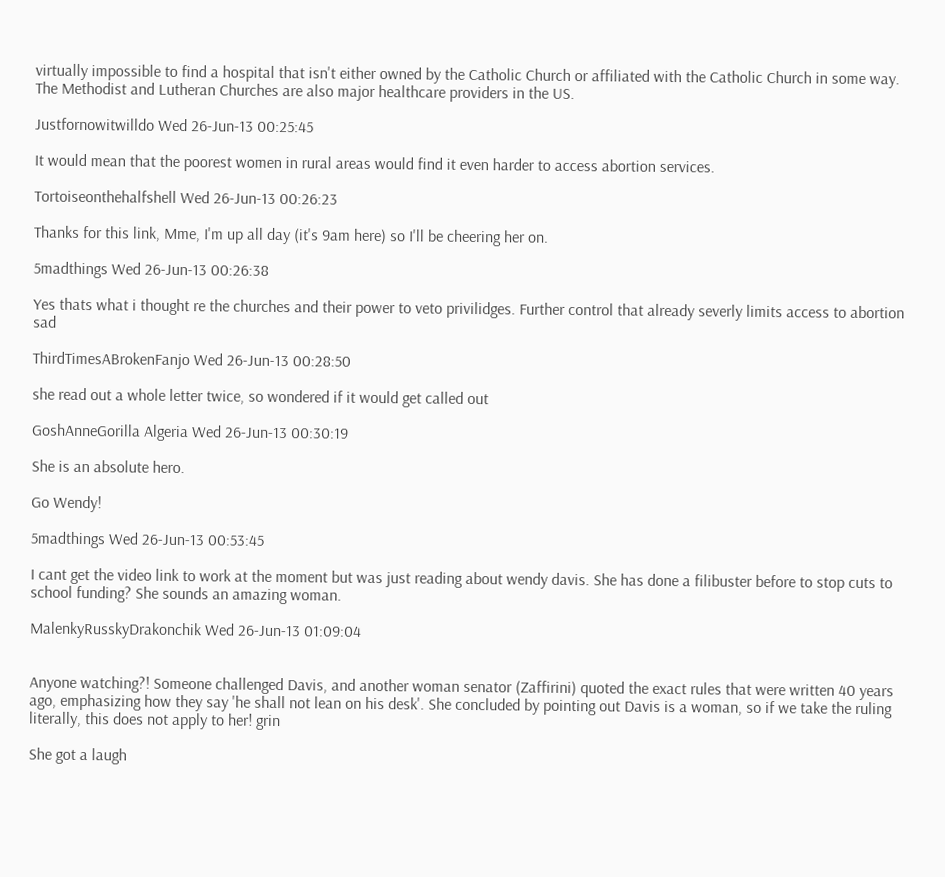virtually impossible to find a hospital that isn't either owned by the Catholic Church or affiliated with the Catholic Church in some way. The Methodist and Lutheran Churches are also major healthcare providers in the US.

Justfornowitwilldo Wed 26-Jun-13 00:25:45

It would mean that the poorest women in rural areas would find it even harder to access abortion services.

Tortoiseonthehalfshell Wed 26-Jun-13 00:26:23

Thanks for this link, Mme, I'm up all day (it's 9am here) so I'll be cheering her on.

5madthings Wed 26-Jun-13 00:26:38

Yes thats what i thought re the churches and their power to veto privilidges. Further control that already severly limits access to abortion sad

ThirdTimesABrokenFanjo Wed 26-Jun-13 00:28:50

she read out a whole letter twice, so wondered if it would get called out

GoshAnneGorilla Algeria Wed 26-Jun-13 00:30:19

She is an absolute hero.

Go Wendy!

5madthings Wed 26-Jun-13 00:53:45

I cant get the video link to work at the moment but was just reading about wendy davis. She has done a filibuster before to stop cuts to school funding? She sounds an amazing woman.

MalenkyRusskyDrakonchik Wed 26-Jun-13 01:09:04


Anyone watching?! Someone challenged Davis, and another woman senator (Zaffirini) quoted the exact rules that were written 40 years ago, emphasizing how they say 'he shall not lean on his desk'. She concluded by pointing out Davis is a woman, so if we take the ruling literally, this does not apply to her! grin

She got a laugh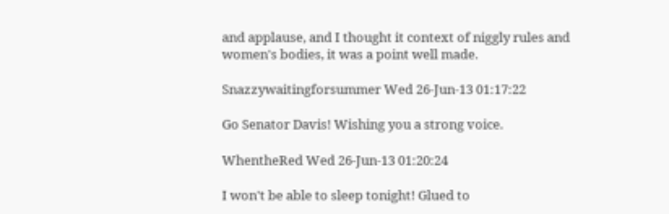and applause, and I thought it context of niggly rules and women's bodies, it was a point well made.

Snazzywaitingforsummer Wed 26-Jun-13 01:17:22

Go Senator Davis! Wishing you a strong voice.

WhentheRed Wed 26-Jun-13 01:20:24

I won't be able to sleep tonight! Glued to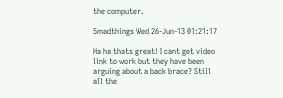the computer.

5madthings Wed 26-Jun-13 01:21:17

Ha ha thats great! I cant get video link to work but they have been arguing about a back brace? Still all the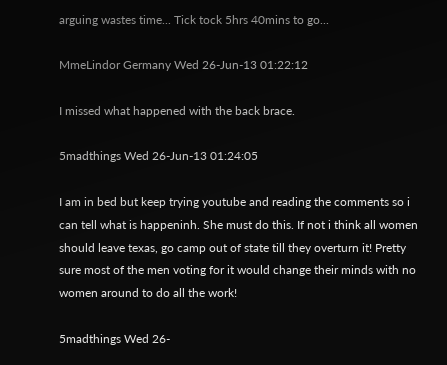arguing wastes time... Tick tock 5hrs 40mins to go...

MmeLindor Germany Wed 26-Jun-13 01:22:12

I missed what happened with the back brace.

5madthings Wed 26-Jun-13 01:24:05

I am in bed but keep trying youtube and reading the comments so i can tell what is happeninh. She must do this. If not i think all women should leave texas, go camp out of state till they overturn it! Pretty sure most of the men voting for it would change their minds with no women around to do all the work!

5madthings Wed 26-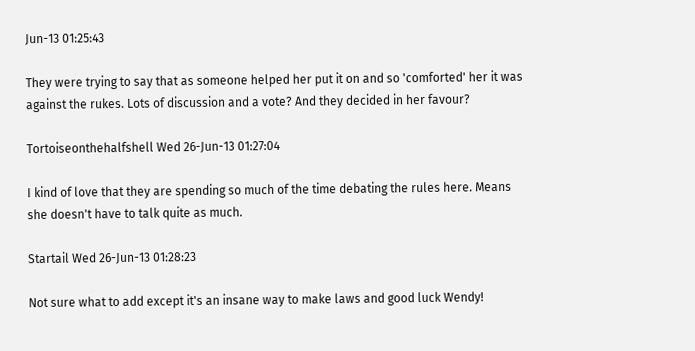Jun-13 01:25:43

They were trying to say that as someone helped her put it on and so 'comforted' her it was against the rukes. Lots of discussion and a vote? And they decided in her favour?

Tortoiseonthehalfshell Wed 26-Jun-13 01:27:04

I kind of love that they are spending so much of the time debating the rules here. Means she doesn't have to talk quite as much.

Startail Wed 26-Jun-13 01:28:23

Not sure what to add except it's an insane way to make laws and good luck Wendy!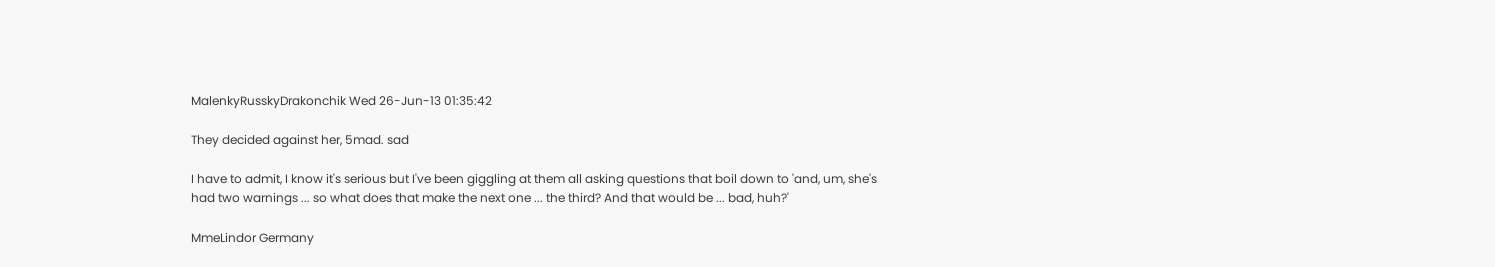MalenkyRusskyDrakonchik Wed 26-Jun-13 01:35:42

They decided against her, 5mad. sad

I have to admit, I know it's serious but I've been giggling at them all asking questions that boil down to 'and, um, she's had two warnings ... so what does that make the next one ... the third? And that would be ... bad, huh?'

MmeLindor Germany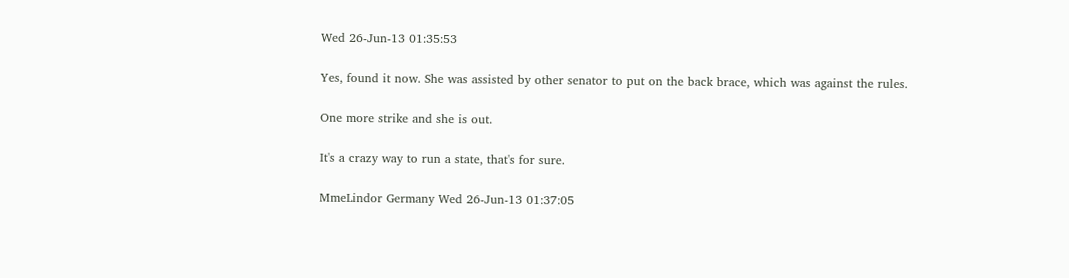Wed 26-Jun-13 01:35:53

Yes, found it now. She was assisted by other senator to put on the back brace, which was against the rules.

One more strike and she is out.

It's a crazy way to run a state, that's for sure.

MmeLindor Germany Wed 26-Jun-13 01:37:05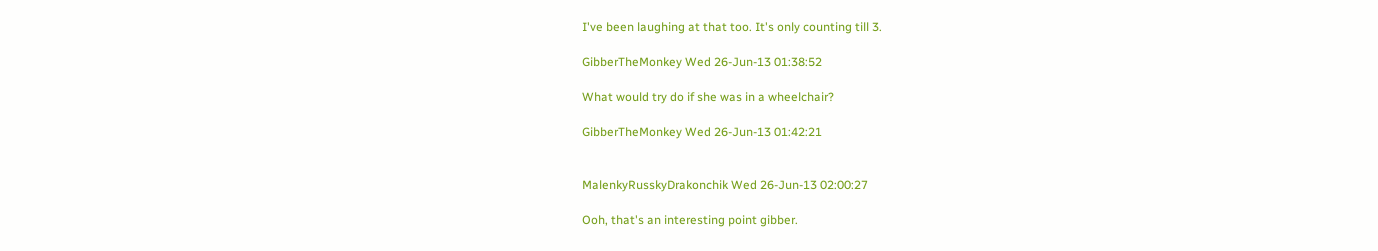I've been laughing at that too. It's only counting till 3.

GibberTheMonkey Wed 26-Jun-13 01:38:52

What would try do if she was in a wheelchair?

GibberTheMonkey Wed 26-Jun-13 01:42:21


MalenkyRusskyDrakonchik Wed 26-Jun-13 02:00:27

Ooh, that's an interesting point gibber.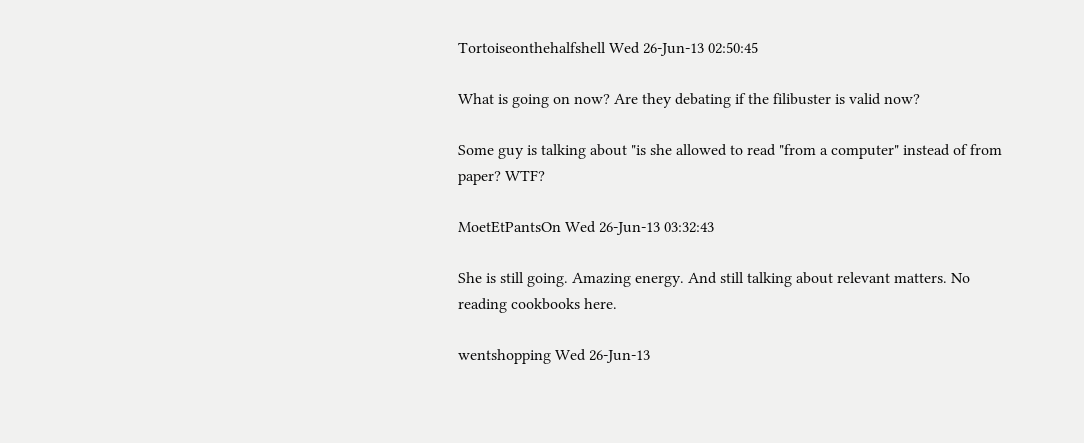Tortoiseonthehalfshell Wed 26-Jun-13 02:50:45

What is going on now? Are they debating if the filibuster is valid now?

Some guy is talking about "is she allowed to read "from a computer" instead of from paper? WTF?

MoetEtPantsOn Wed 26-Jun-13 03:32:43

She is still going. Amazing energy. And still talking about relevant matters. No reading cookbooks here.

wentshopping Wed 26-Jun-13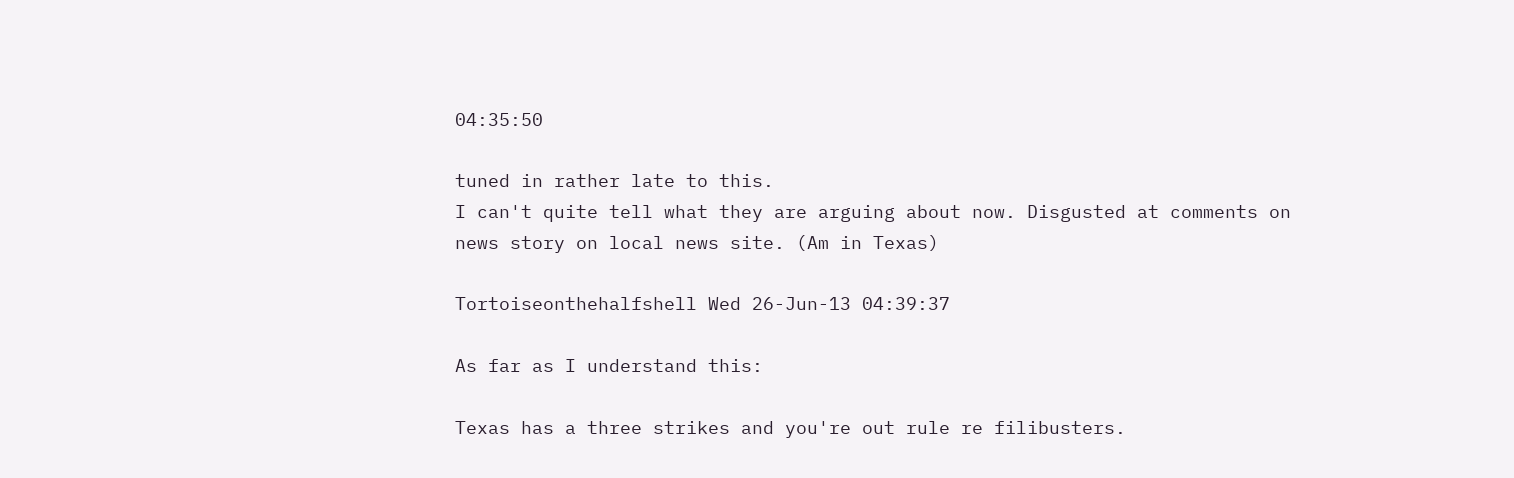04:35:50

tuned in rather late to this.
I can't quite tell what they are arguing about now. Disgusted at comments on news story on local news site. (Am in Texas)

Tortoiseonthehalfshell Wed 26-Jun-13 04:39:37

As far as I understand this:

Texas has a three strikes and you're out rule re filibusters.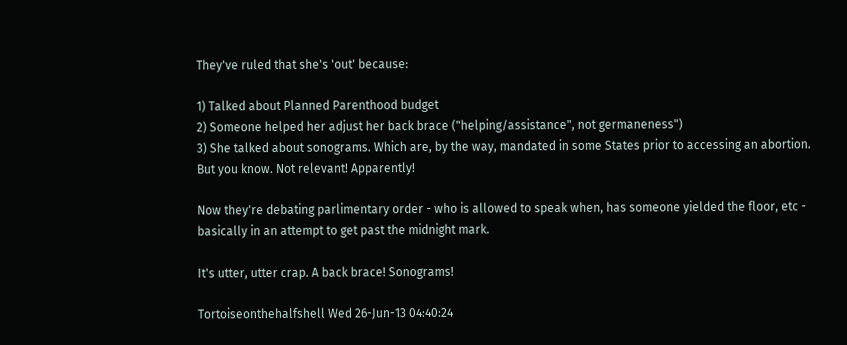They've ruled that she's 'out' because:

1) Talked about Planned Parenthood budget
2) Someone helped her adjust her back brace ("helping/assistance", not germaneness")
3) She talked about sonograms. Which are, by the way, mandated in some States prior to accessing an abortion. But you know. Not relevant! Apparently!

Now they're debating parlimentary order - who is allowed to speak when, has someone yielded the floor, etc - basically in an attempt to get past the midnight mark.

It's utter, utter crap. A back brace! Sonograms!

Tortoiseonthehalfshell Wed 26-Jun-13 04:40:24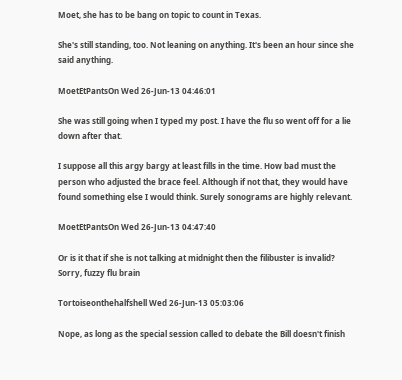Moet, she has to be bang on topic to count in Texas.

She's still standing, too. Not leaning on anything. It's been an hour since she said anything.

MoetEtPantsOn Wed 26-Jun-13 04:46:01

She was still going when I typed my post. I have the flu so went off for a lie down after that.

I suppose all this argy bargy at least fills in the time. How bad must the person who adjusted the brace feel. Although if not that, they would have found something else I would think. Surely sonograms are highly relevant.

MoetEtPantsOn Wed 26-Jun-13 04:47:40

Or is it that if she is not talking at midnight then the filibuster is invalid? Sorry, fuzzy flu brain

Tortoiseonthehalfshell Wed 26-Jun-13 05:03:06

Nope, as long as the special session called to debate the Bill doesn't finish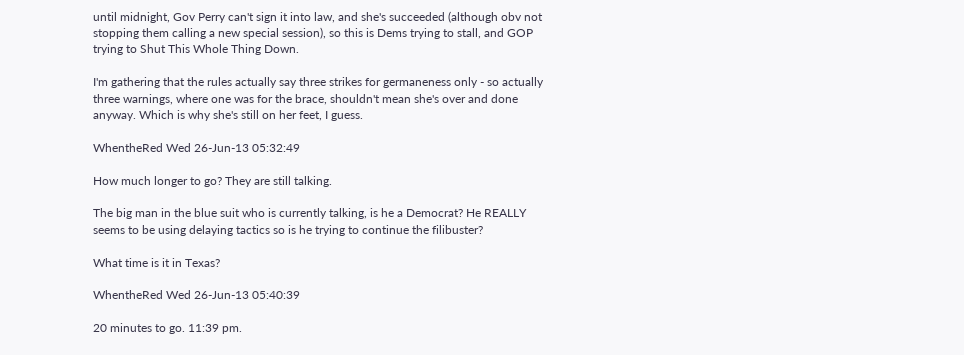until midnight, Gov Perry can't sign it into law, and she's succeeded (although obv not stopping them calling a new special session), so this is Dems trying to stall, and GOP trying to Shut This Whole Thing Down.

I'm gathering that the rules actually say three strikes for germaneness only - so actually three warnings, where one was for the brace, shouldn't mean she's over and done anyway. Which is why she's still on her feet, I guess.

WhentheRed Wed 26-Jun-13 05:32:49

How much longer to go? They are still talking.

The big man in the blue suit who is currently talking, is he a Democrat? He REALLY seems to be using delaying tactics so is he trying to continue the filibuster?

What time is it in Texas?

WhentheRed Wed 26-Jun-13 05:40:39

20 minutes to go. 11:39 pm.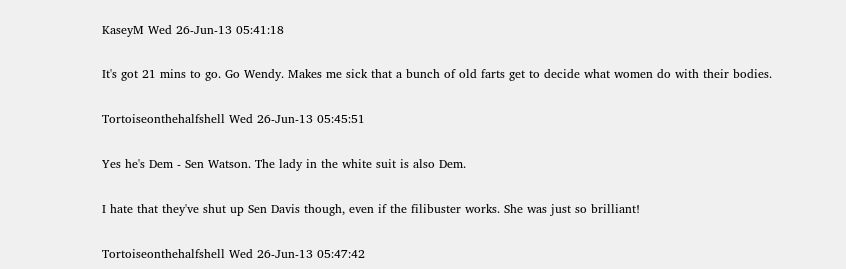KaseyM Wed 26-Jun-13 05:41:18

It's got 21 mins to go. Go Wendy. Makes me sick that a bunch of old farts get to decide what women do with their bodies.

Tortoiseonthehalfshell Wed 26-Jun-13 05:45:51

Yes he's Dem - Sen Watson. The lady in the white suit is also Dem.

I hate that they've shut up Sen Davis though, even if the filibuster works. She was just so brilliant!

Tortoiseonthehalfshell Wed 26-Jun-13 05:47:42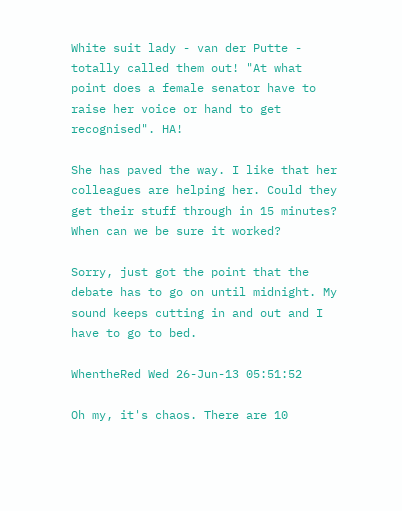White suit lady - van der Putte - totally called them out! "At what point does a female senator have to raise her voice or hand to get recognised". HA!

She has paved the way. I like that her colleagues are helping her. Could they get their stuff through in 15 minutes? When can we be sure it worked?

Sorry, just got the point that the debate has to go on until midnight. My sound keeps cutting in and out and I have to go to bed.

WhentheRed Wed 26-Jun-13 05:51:52

Oh my, it's chaos. There are 10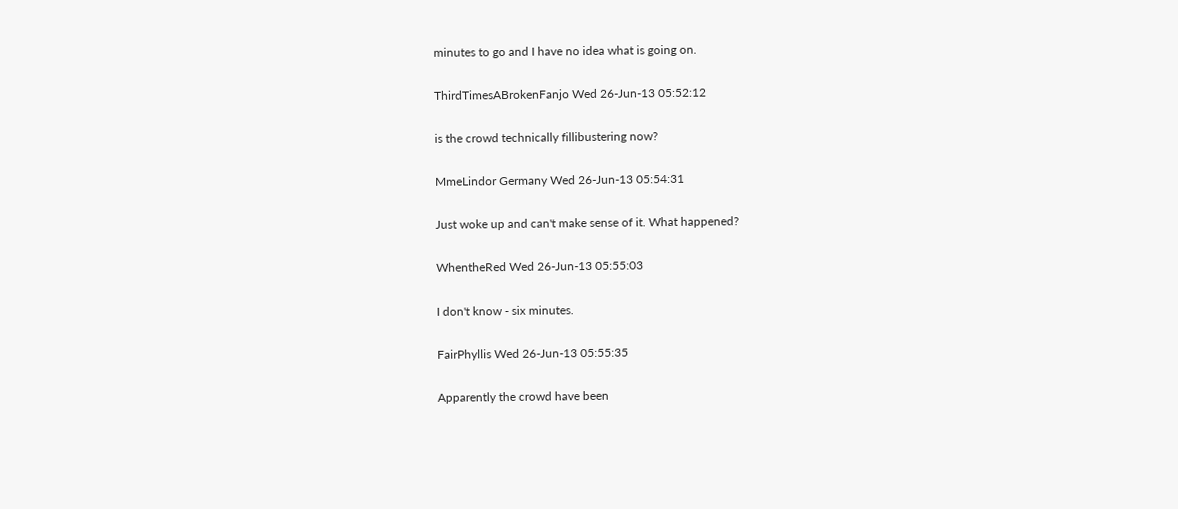minutes to go and I have no idea what is going on.

ThirdTimesABrokenFanjo Wed 26-Jun-13 05:52:12

is the crowd technically fillibustering now?

MmeLindor Germany Wed 26-Jun-13 05:54:31

Just woke up and can't make sense of it. What happened?

WhentheRed Wed 26-Jun-13 05:55:03

I don't know - six minutes.

FairPhyllis Wed 26-Jun-13 05:55:35

Apparently the crowd have been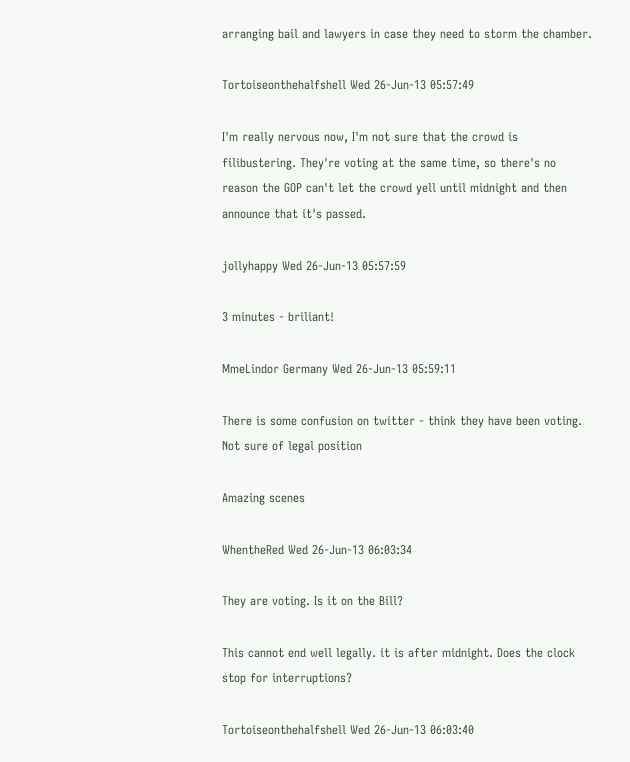arranging bail and lawyers in case they need to storm the chamber.

Tortoiseonthehalfshell Wed 26-Jun-13 05:57:49

I'm really nervous now, I'm not sure that the crowd is filibustering. They're voting at the same time, so there's no reason the GOP can't let the crowd yell until midnight and then announce that it's passed.

jollyhappy Wed 26-Jun-13 05:57:59

3 minutes - briliant!

MmeLindor Germany Wed 26-Jun-13 05:59:11

There is some confusion on twitter - think they have been voting. Not sure of legal position

Amazing scenes

WhentheRed Wed 26-Jun-13 06:03:34

They are voting. Is it on the Bill?

This cannot end well legally. it is after midnight. Does the clock stop for interruptions?

Tortoiseonthehalfshell Wed 26-Jun-13 06:03:40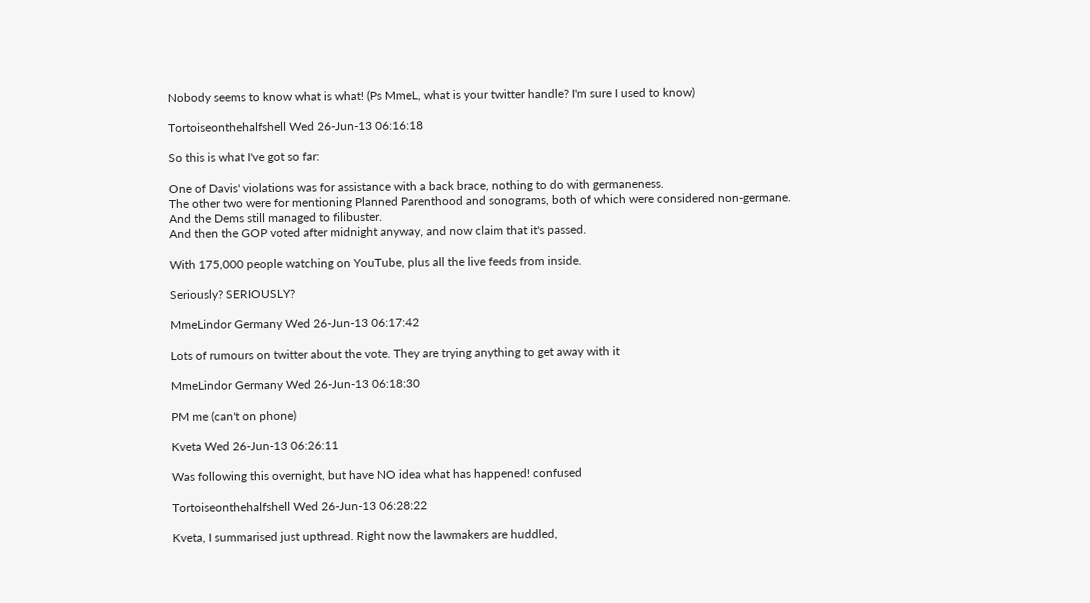Nobody seems to know what is what! (Ps MmeL, what is your twitter handle? I'm sure I used to know)

Tortoiseonthehalfshell Wed 26-Jun-13 06:16:18

So this is what I've got so far:

One of Davis' violations was for assistance with a back brace, nothing to do with germaneness.
The other two were for mentioning Planned Parenthood and sonograms, both of which were considered non-germane.
And the Dems still managed to filibuster.
And then the GOP voted after midnight anyway, and now claim that it's passed.

With 175,000 people watching on YouTube, plus all the live feeds from inside.

Seriously? SERIOUSLY?

MmeLindor Germany Wed 26-Jun-13 06:17:42

Lots of rumours on twitter about the vote. They are trying anything to get away with it

MmeLindor Germany Wed 26-Jun-13 06:18:30

PM me (can't on phone)

Kveta Wed 26-Jun-13 06:26:11

Was following this overnight, but have NO idea what has happened! confused

Tortoiseonthehalfshell Wed 26-Jun-13 06:28:22

Kveta, I summarised just upthread. Right now the lawmakers are huddled,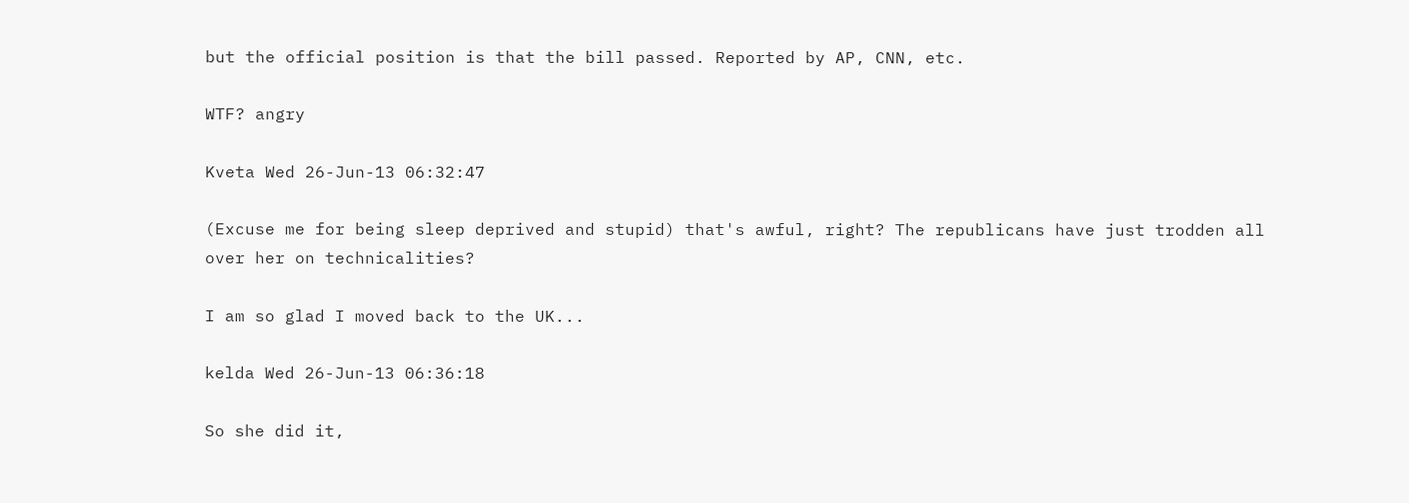but the official position is that the bill passed. Reported by AP, CNN, etc.

WTF? angry

Kveta Wed 26-Jun-13 06:32:47

(Excuse me for being sleep deprived and stupid) that's awful, right? The republicans have just trodden all over her on technicalities?

I am so glad I moved back to the UK...

kelda Wed 26-Jun-13 06:36:18

So she did it,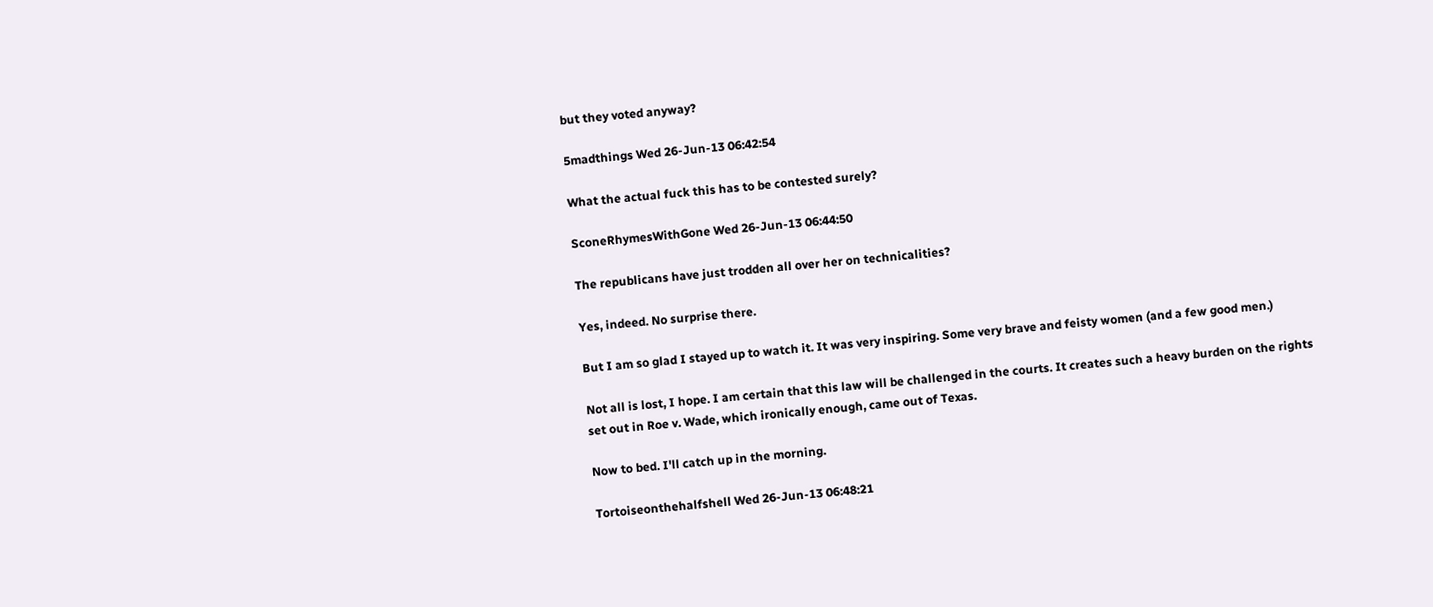but they voted anyway?

5madthings Wed 26-Jun-13 06:42:54

What the actual fuck this has to be contested surely?

SconeRhymesWithGone Wed 26-Jun-13 06:44:50

The republicans have just trodden all over her on technicalities?

Yes, indeed. No surprise there.

But I am so glad I stayed up to watch it. It was very inspiring. Some very brave and feisty women (and a few good men.)

Not all is lost, I hope. I am certain that this law will be challenged in the courts. It creates such a heavy burden on the rights set out in Roe v. Wade, which ironically enough, came out of Texas.

Now to bed. I'll catch up in the morning.

Tortoiseonthehalfshell Wed 26-Jun-13 06:48:21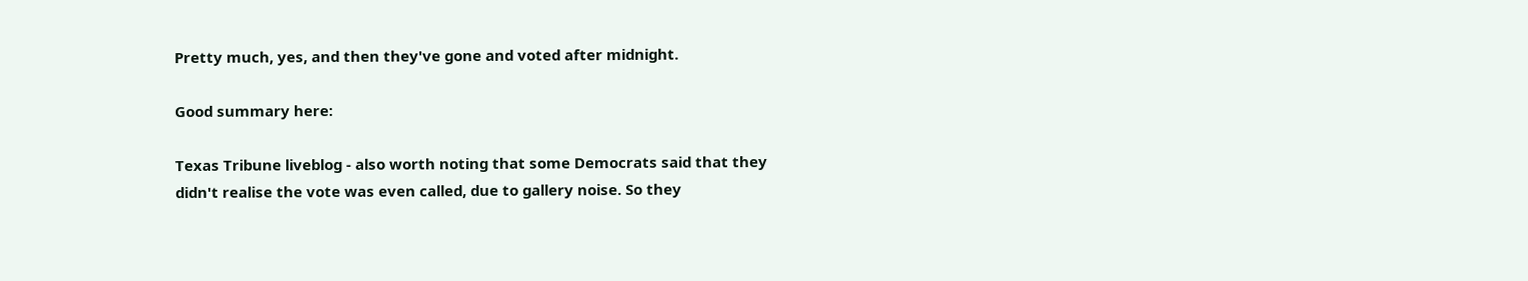Pretty much, yes, and then they've gone and voted after midnight.

Good summary here:

Texas Tribune liveblog - also worth noting that some Democrats said that they didn't realise the vote was even called, due to gallery noise. So they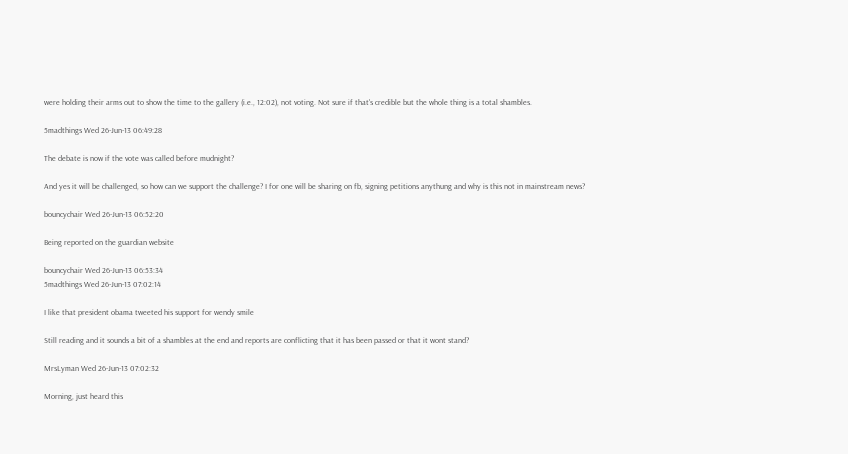were holding their arms out to show the time to the gallery (i.e., 12:02), not voting. Not sure if that's credible but the whole thing is a total shambles.

5madthings Wed 26-Jun-13 06:49:28

The debate is now if the vote was called before mudnight?

And yes it will be challenged, so how can we support the challenge? I for one will be sharing on fb, signing petitions anythung and why is this not in mainstream news?

bouncychair Wed 26-Jun-13 06:52:20

Being reported on the guardian website

bouncychair Wed 26-Jun-13 06:53:34
5madthings Wed 26-Jun-13 07:02:14

I like that president obama tweeted his support for wendy smile

Still reading and it sounds a bit of a shambles at the end and reports are conflicting that it has been passed or that it wont stand?

MrsLyman Wed 26-Jun-13 07:02:32

Morning, just heard this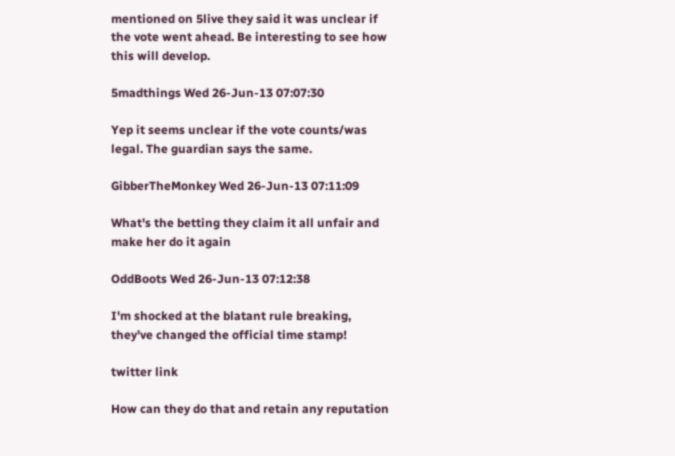mentioned on 5live they said it was unclear if the vote went ahead. Be interesting to see how this will develop.

5madthings Wed 26-Jun-13 07:07:30

Yep it seems unclear if the vote counts/was legal. The guardian says the same.

GibberTheMonkey Wed 26-Jun-13 07:11:09

What's the betting they claim it all unfair and make her do it again

OddBoots Wed 26-Jun-13 07:12:38

I'm shocked at the blatant rule breaking, they've changed the official time stamp!

twitter link

How can they do that and retain any reputation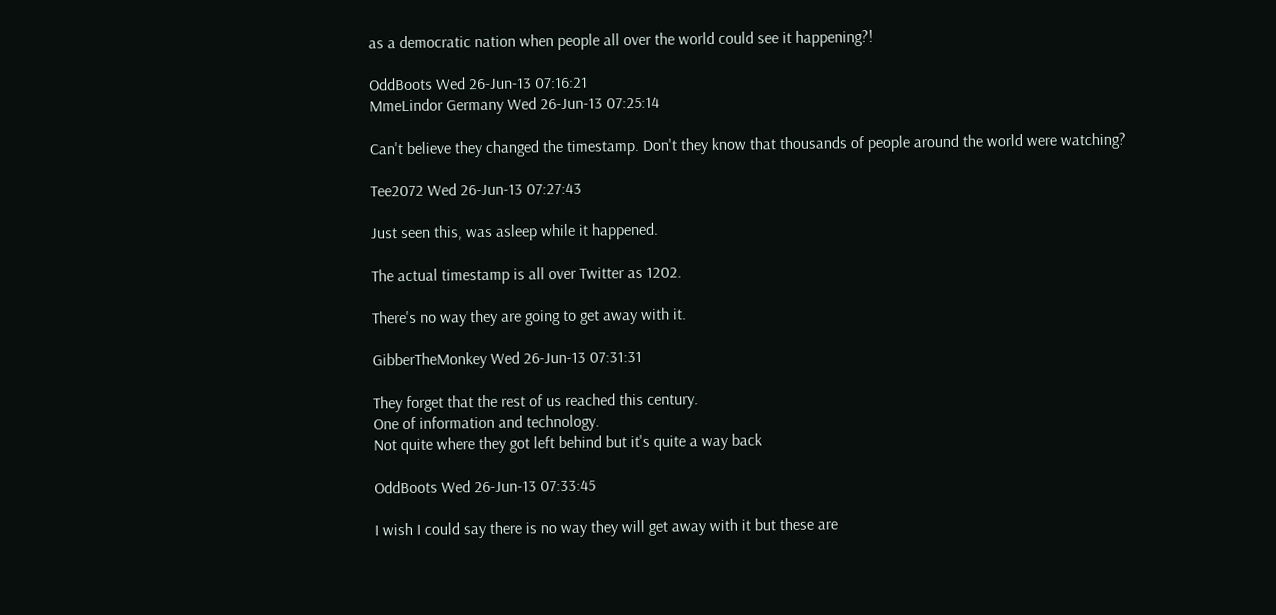as a democratic nation when people all over the world could see it happening?!

OddBoots Wed 26-Jun-13 07:16:21
MmeLindor Germany Wed 26-Jun-13 07:25:14

Can't believe they changed the timestamp. Don't they know that thousands of people around the world were watching?

Tee2072 Wed 26-Jun-13 07:27:43

Just seen this, was asleep while it happened.

The actual timestamp is all over Twitter as 1202.

There's no way they are going to get away with it.

GibberTheMonkey Wed 26-Jun-13 07:31:31

They forget that the rest of us reached this century.
One of information and technology.
Not quite where they got left behind but it's quite a way back

OddBoots Wed 26-Jun-13 07:33:45

I wish I could say there is no way they will get away with it but these are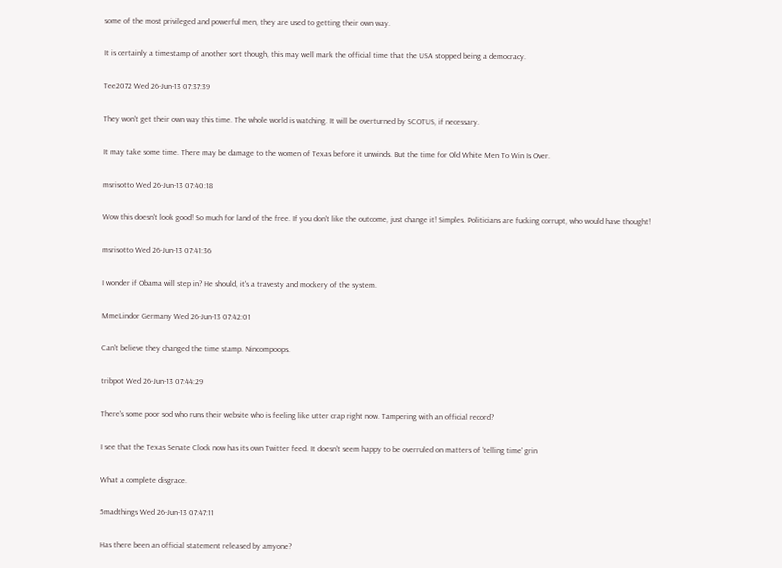some of the most privileged and powerful men, they are used to getting their own way.

It is certainly a timestamp of another sort though, this may well mark the official time that the USA stopped being a democracy.

Tee2072 Wed 26-Jun-13 07:37:39

They won't get their own way this time. The whole world is watching. It will be overturned by SCOTUS, if necessary.

It may take some time. There may be damage to the women of Texas before it unwinds. But the time for Old White Men To Win Is Over.

msrisotto Wed 26-Jun-13 07:40:18

Wow this doesn't look good! So much for land of the free. If you don't like the outcome, just change it! Simples. Politicians are fucking corrupt, who would have thought!

msrisotto Wed 26-Jun-13 07:41:36

I wonder if Obama will step in? He should, it's a travesty and mockery of the system.

MmeLindor Germany Wed 26-Jun-13 07:42:01

Can't believe they changed the time stamp. Nincompoops.

tribpot Wed 26-Jun-13 07:44:29

There's some poor sod who runs their website who is feeling like utter crap right now. Tampering with an official record?

I see that the Texas Senate Clock now has its own Twitter feed. It doesn't seem happy to be overruled on matters of 'telling time' grin

What a complete disgrace.

5madthings Wed 26-Jun-13 07:47:11

Has there been an official statement released by amyone?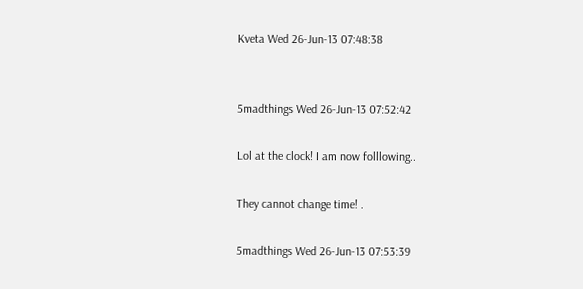Kveta Wed 26-Jun-13 07:48:38


5madthings Wed 26-Jun-13 07:52:42

Lol at the clock! I am now folllowing..

They cannot change time! .

5madthings Wed 26-Jun-13 07:53:39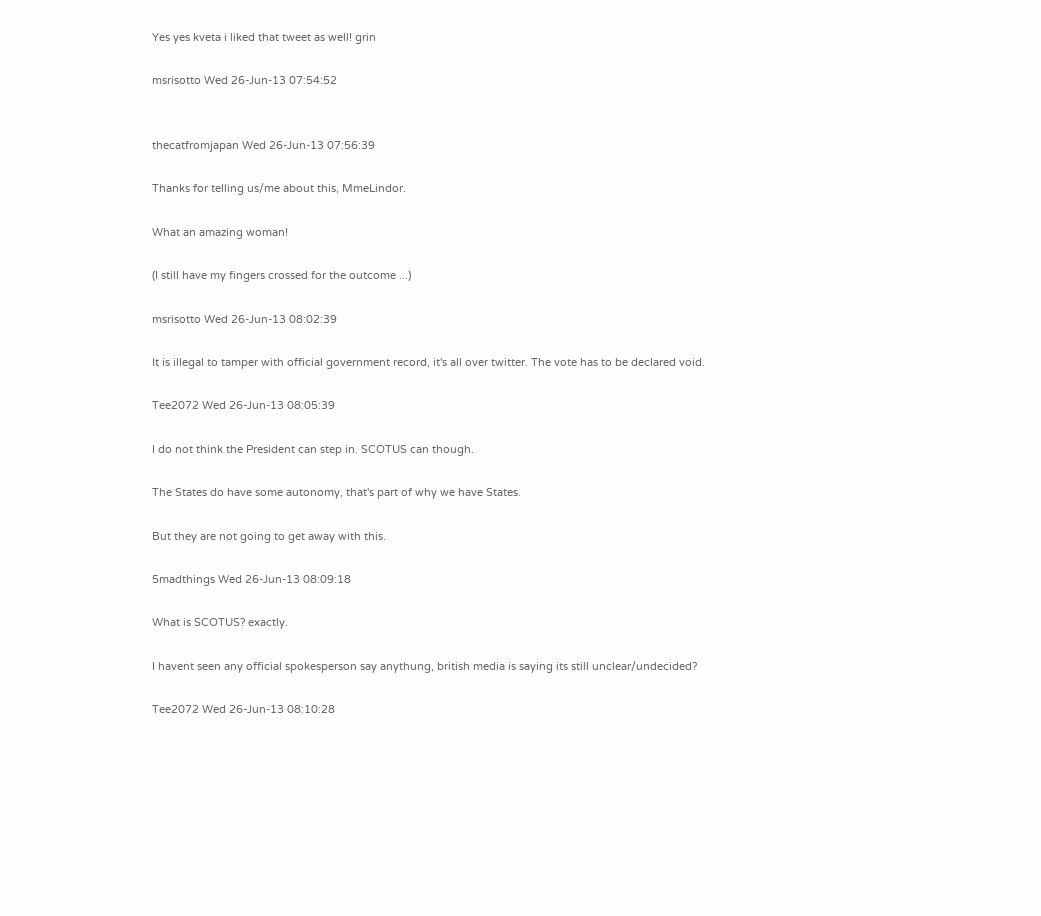Yes yes kveta i liked that tweet as well! grin

msrisotto Wed 26-Jun-13 07:54:52


thecatfromjapan Wed 26-Jun-13 07:56:39

Thanks for telling us/me about this, MmeLindor.

What an amazing woman!

(I still have my fingers crossed for the outcome ...)

msrisotto Wed 26-Jun-13 08:02:39

It is illegal to tamper with official government record, it's all over twitter. The vote has to be declared void.

Tee2072 Wed 26-Jun-13 08:05:39

I do not think the President can step in. SCOTUS can though.

The States do have some autonomy, that's part of why we have States.

But they are not going to get away with this.

5madthings Wed 26-Jun-13 08:09:18

What is SCOTUS? exactly.

I havent seen any official spokesperson say anythung, british media is saying its still unclear/undecided?

Tee2072 Wed 26-Jun-13 08:10:28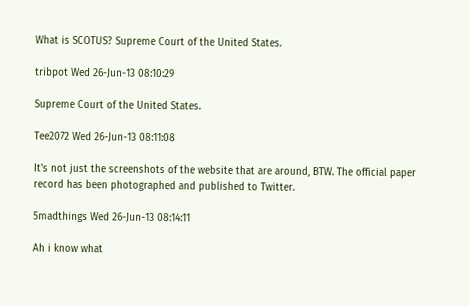What is SCOTUS? Supreme Court of the United States.

tribpot Wed 26-Jun-13 08:10:29

Supreme Court of the United States.

Tee2072 Wed 26-Jun-13 08:11:08

It's not just the screenshots of the website that are around, BTW. The official paper record has been photographed and published to Twitter.

5madthings Wed 26-Jun-13 08:14:11

Ah i know what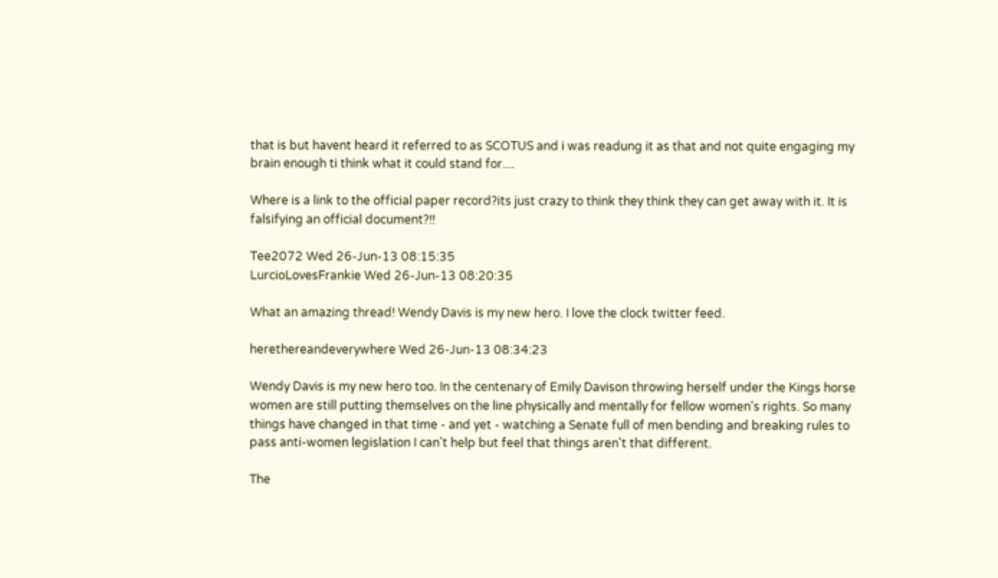that is but havent heard it referred to as SCOTUS and i was readung it as that and not quite engaging my brain enough ti think what it could stand for....

Where is a link to the official paper record?its just crazy to think they think they can get away with it. It is falsifying an official document?!!

Tee2072 Wed 26-Jun-13 08:15:35
LurcioLovesFrankie Wed 26-Jun-13 08:20:35

What an amazing thread! Wendy Davis is my new hero. I love the clock twitter feed.

herethereandeverywhere Wed 26-Jun-13 08:34:23

Wendy Davis is my new hero too. In the centenary of Emily Davison throwing herself under the Kings horse women are still putting themselves on the line physically and mentally for fellow women's rights. So many things have changed in that time - and yet - watching a Senate full of men bending and breaking rules to pass anti-women legislation I can't help but feel that things aren't that different.

The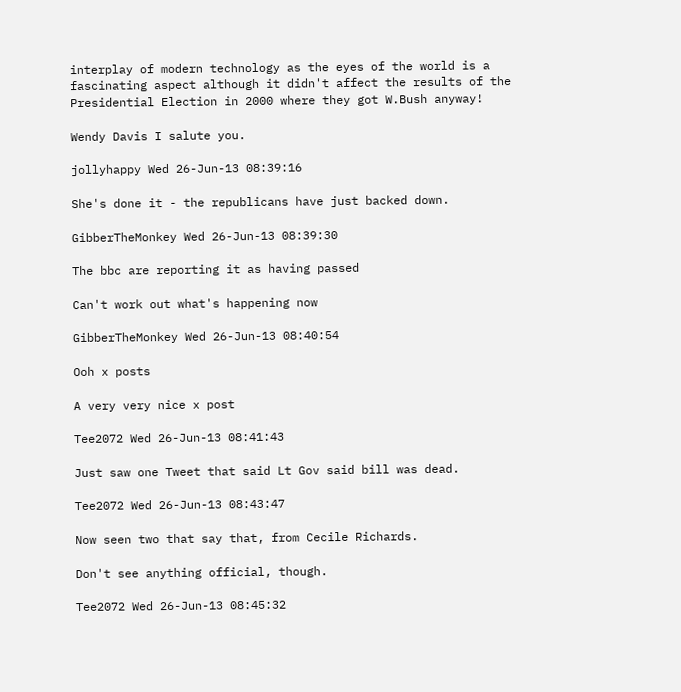interplay of modern technology as the eyes of the world is a fascinating aspect although it didn't affect the results of the Presidential Election in 2000 where they got W.Bush anyway!

Wendy Davis I salute you.

jollyhappy Wed 26-Jun-13 08:39:16

She's done it - the republicans have just backed down.

GibberTheMonkey Wed 26-Jun-13 08:39:30

The bbc are reporting it as having passed

Can't work out what's happening now

GibberTheMonkey Wed 26-Jun-13 08:40:54

Ooh x posts

A very very nice x post

Tee2072 Wed 26-Jun-13 08:41:43

Just saw one Tweet that said Lt Gov said bill was dead.

Tee2072 Wed 26-Jun-13 08:43:47

Now seen two that say that, from Cecile Richards.

Don't see anything official, though.

Tee2072 Wed 26-Jun-13 08:45:32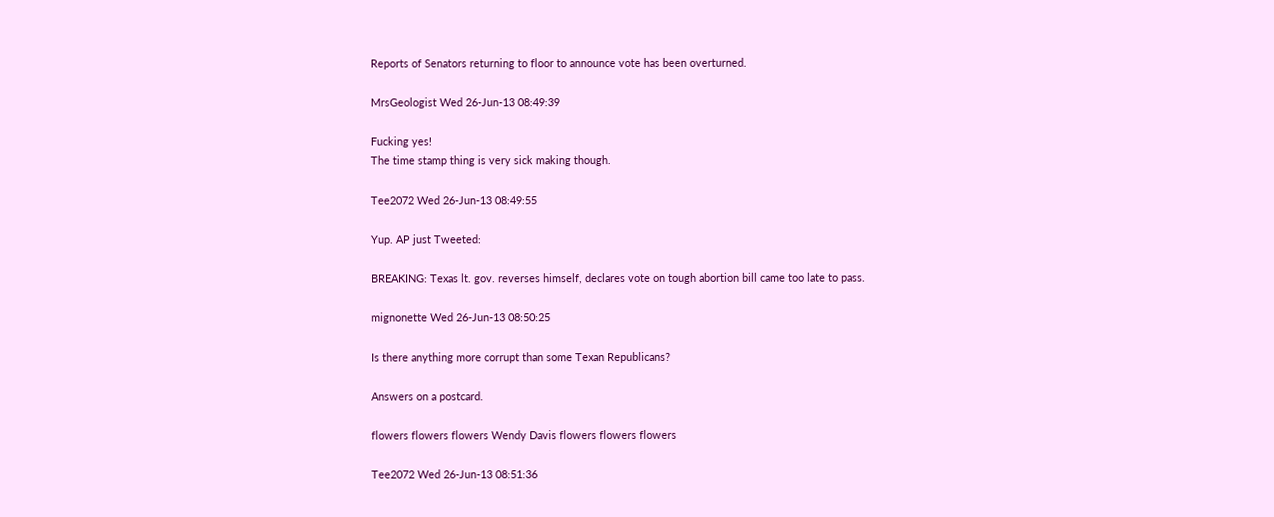Reports of Senators returning to floor to announce vote has been overturned.

MrsGeologist Wed 26-Jun-13 08:49:39

Fucking yes!
The time stamp thing is very sick making though.

Tee2072 Wed 26-Jun-13 08:49:55

Yup. AP just Tweeted:

BREAKING: Texas lt. gov. reverses himself, declares vote on tough abortion bill came too late to pass.

mignonette Wed 26-Jun-13 08:50:25

Is there anything more corrupt than some Texan Republicans?

Answers on a postcard.

flowers flowers flowers Wendy Davis flowers flowers flowers

Tee2072 Wed 26-Jun-13 08:51:36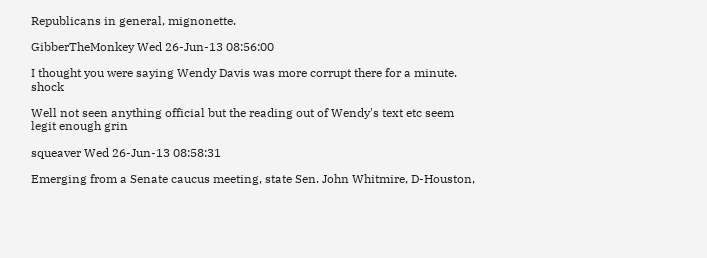Republicans in general, mignonette.

GibberTheMonkey Wed 26-Jun-13 08:56:00

I thought you were saying Wendy Davis was more corrupt there for a minute. shock

Well not seen anything official but the reading out of Wendy's text etc seem legit enough grin

squeaver Wed 26-Jun-13 08:58:31

Emerging from a Senate caucus meeting, state Sen. John Whitmire, D-Houston,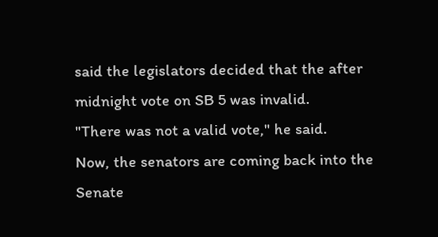said the legislators decided that the after midnight vote on SB 5 was invalid.
"There was not a valid vote," he said.
Now, the senators are coming back into the Senate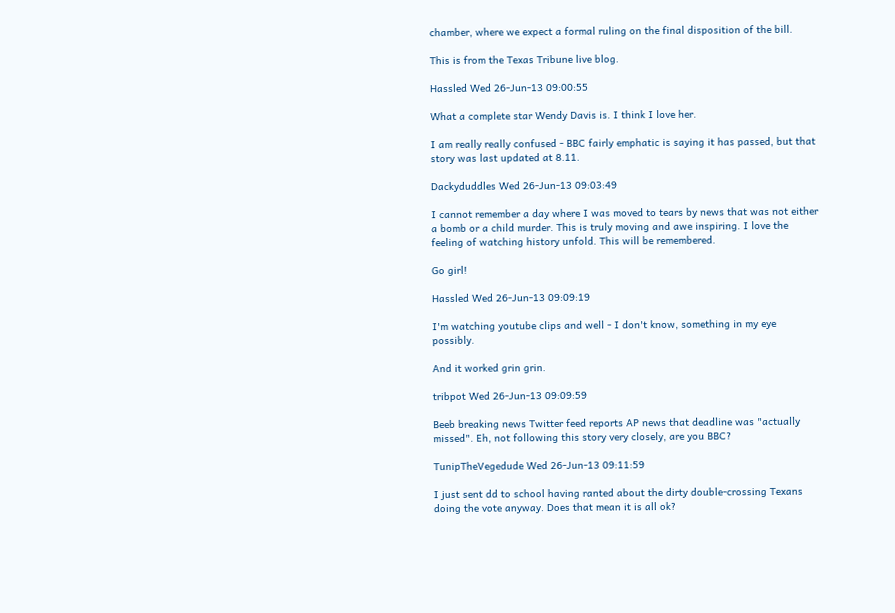chamber, where we expect a formal ruling on the final disposition of the bill.

This is from the Texas Tribune live blog.

Hassled Wed 26-Jun-13 09:00:55

What a complete star Wendy Davis is. I think I love her.

I am really really confused - BBC fairly emphatic is saying it has passed, but that story was last updated at 8.11.

Dackyduddles Wed 26-Jun-13 09:03:49

I cannot remember a day where I was moved to tears by news that was not either a bomb or a child murder. This is truly moving and awe inspiring. I love the feeling of watching history unfold. This will be remembered.

Go girl!

Hassled Wed 26-Jun-13 09:09:19

I'm watching youtube clips and well - I don't know, something in my eye possibly.

And it worked grin grin.

tribpot Wed 26-Jun-13 09:09:59

Beeb breaking news Twitter feed reports AP news that deadline was "actually missed". Eh, not following this story very closely, are you BBC?

TunipTheVegedude Wed 26-Jun-13 09:11:59

I just sent dd to school having ranted about the dirty double-crossing Texans doing the vote anyway. Does that mean it is all ok?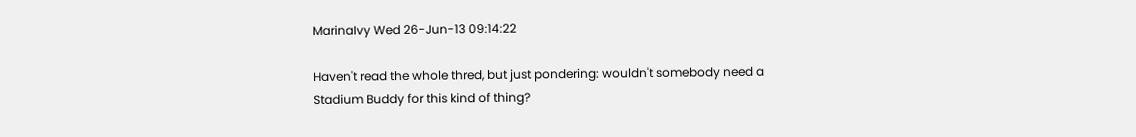MarinaIvy Wed 26-Jun-13 09:14:22

Haven't read the whole thred, but just pondering: wouldn't somebody need a Stadium Buddy for this kind of thing?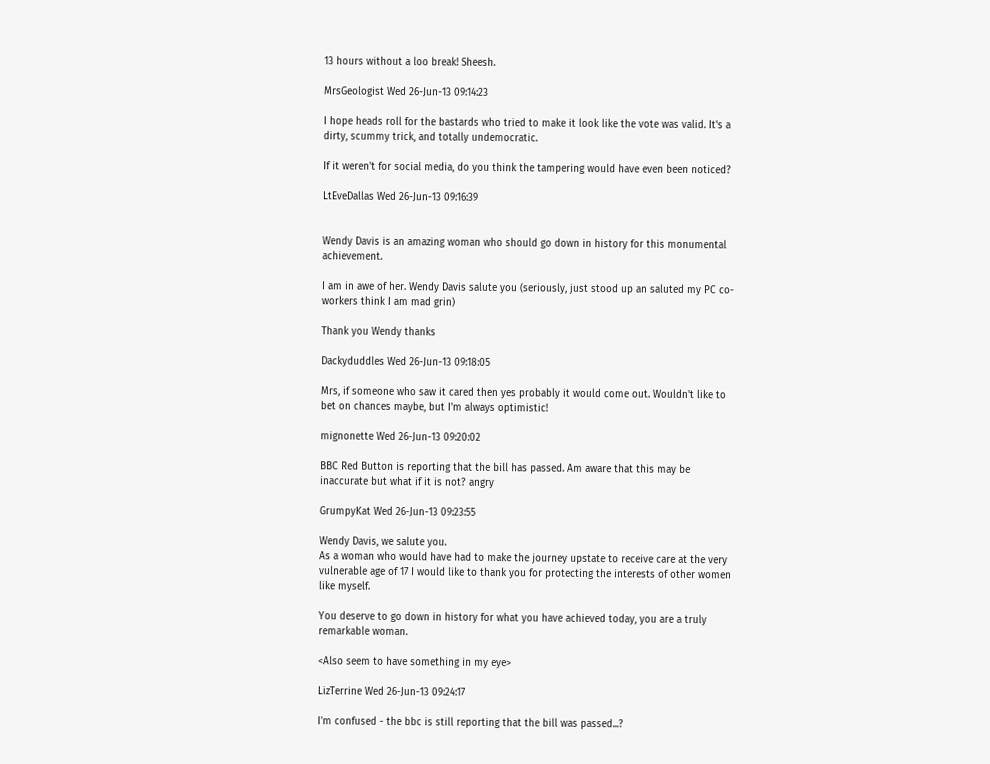13 hours without a loo break! Sheesh.

MrsGeologist Wed 26-Jun-13 09:14:23

I hope heads roll for the bastards who tried to make it look like the vote was valid. It's a dirty, scummy trick, and totally undemocratic.

If it weren't for social media, do you think the tampering would have even been noticed?

LtEveDallas Wed 26-Jun-13 09:16:39


Wendy Davis is an amazing woman who should go down in history for this monumental achievement.

I am in awe of her. Wendy Davis salute you (seriously, just stood up an saluted my PC co-workers think I am mad grin)

Thank you Wendy thanks

Dackyduddles Wed 26-Jun-13 09:18:05

Mrs, if someone who saw it cared then yes probably it would come out. Wouldn't like to bet on chances maybe, but I'm always optimistic!

mignonette Wed 26-Jun-13 09:20:02

BBC Red Button is reporting that the bill has passed. Am aware that this may be inaccurate but what if it is not? angry

GrumpyKat Wed 26-Jun-13 09:23:55

Wendy Davis, we salute you.
As a woman who would have had to make the journey upstate to receive care at the very vulnerable age of 17 I would like to thank you for protecting the interests of other women like myself.

You deserve to go down in history for what you have achieved today, you are a truly remarkable woman.

<Also seem to have something in my eye>

LizTerrine Wed 26-Jun-13 09:24:17

I'm confused - the bbc is still reporting that the bill was passed...?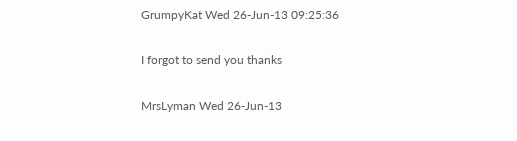GrumpyKat Wed 26-Jun-13 09:25:36

I forgot to send you thanks

MrsLyman Wed 26-Jun-13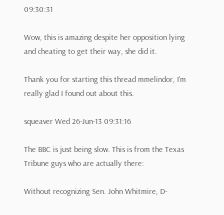09:30:31

Wow, this is amazing despite her opposition lying and cheating to get their way, she did it.

Thank you for starting this thread mmelindor, I'm really glad I found out about this.

squeaver Wed 26-Jun-13 09:31:16

The BBC is just being slow. This is from the Texas Tribune guys who are actually there:

Without recognizing Sen. John Whitmire, D-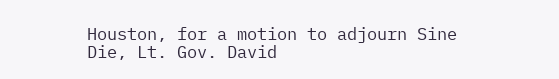Houston, for a motion to adjourn Sine Die, Lt. Gov. David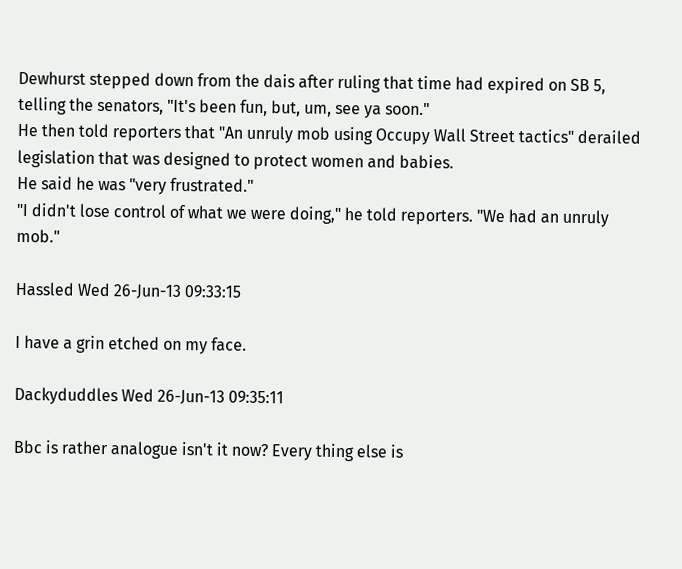Dewhurst stepped down from the dais after ruling that time had expired on SB 5, telling the senators, "It's been fun, but, um, see ya soon."
He then told reporters that "An unruly mob using Occupy Wall Street tactics" derailed legislation that was designed to protect women and babies.
He said he was "very frustrated."
"I didn't lose control of what we were doing," he told reporters. "We had an unruly mob."

Hassled Wed 26-Jun-13 09:33:15

I have a grin etched on my face.

Dackyduddles Wed 26-Jun-13 09:35:11

Bbc is rather analogue isn't it now? Every thing else is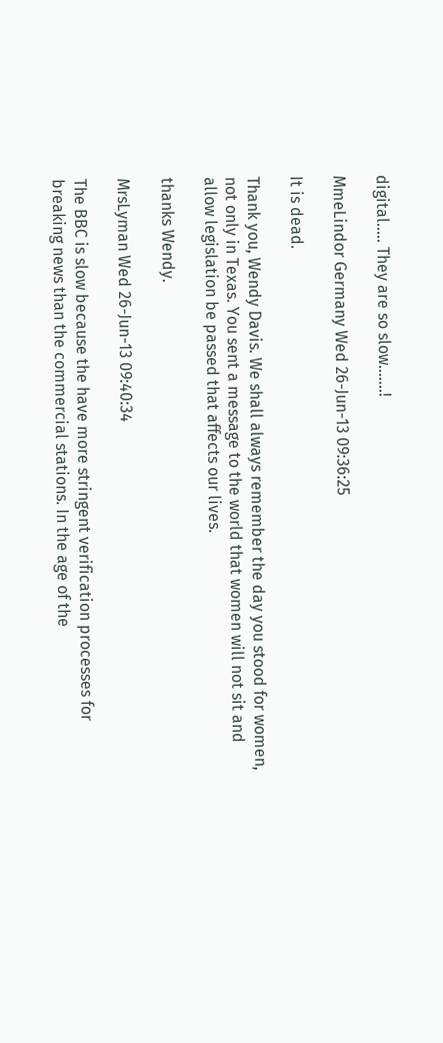digital..... They are so slow.......!

MmeLindor Germany Wed 26-Jun-13 09:36:25

It is dead.

Thank you, Wendy Davis. We shall always remember the day you stood for women, not only in Texas. You sent a message to the world that women will not sit and allow legislation be passed that affects our lives.

thanks Wendy.

MrsLyman Wed 26-Jun-13 09:40:34

The BBC is slow because the have more stringent verification processes for breaking news than the commercial stations. In the age of the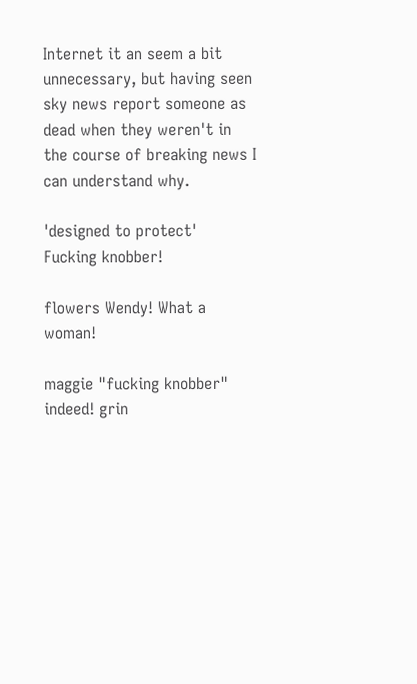Internet it an seem a bit unnecessary, but having seen sky news report someone as dead when they weren't in the course of breaking news I can understand why.

'designed to protect'
Fucking knobber!

flowers Wendy! What a woman!

maggie "fucking knobber" indeed! grin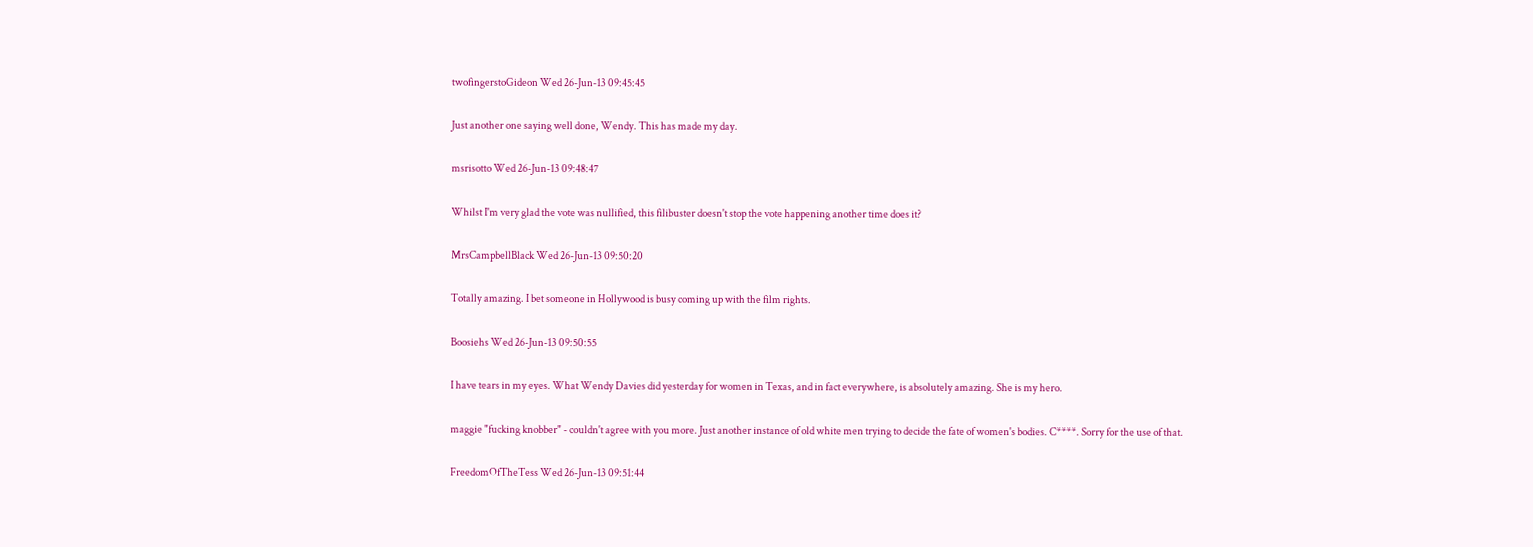twofingerstoGideon Wed 26-Jun-13 09:45:45

Just another one saying well done, Wendy. This has made my day.

msrisotto Wed 26-Jun-13 09:48:47

Whilst I'm very glad the vote was nullified, this filibuster doesn't stop the vote happening another time does it?

MrsCampbellBlack Wed 26-Jun-13 09:50:20

Totally amazing. I bet someone in Hollywood is busy coming up with the film rights.

Boosiehs Wed 26-Jun-13 09:50:55

I have tears in my eyes. What Wendy Davies did yesterday for women in Texas, and in fact everywhere, is absolutely amazing. She is my hero.

maggie "fucking knobber" - couldn't agree with you more. Just another instance of old white men trying to decide the fate of women's bodies. C****. Sorry for the use of that.

FreedomOfTheTess Wed 26-Jun-13 09:51:44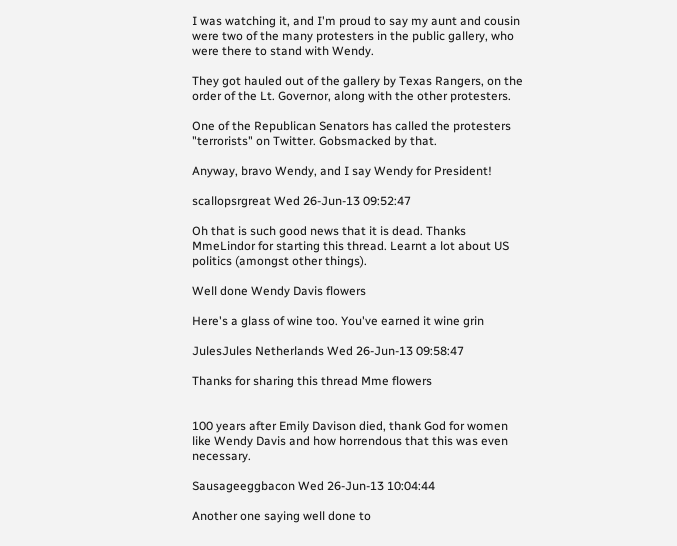I was watching it, and I'm proud to say my aunt and cousin were two of the many protesters in the public gallery, who were there to stand with Wendy.

They got hauled out of the gallery by Texas Rangers, on the order of the Lt. Governor, along with the other protesters.

One of the Republican Senators has called the protesters "terrorists" on Twitter. Gobsmacked by that.

Anyway, bravo Wendy, and I say Wendy for President!

scallopsrgreat Wed 26-Jun-13 09:52:47

Oh that is such good news that it is dead. Thanks MmeLindor for starting this thread. Learnt a lot about US politics (amongst other things).

Well done Wendy Davis flowers

Here's a glass of wine too. You've earned it wine grin

JulesJules Netherlands Wed 26-Jun-13 09:58:47

Thanks for sharing this thread Mme flowers


100 years after Emily Davison died, thank God for women like Wendy Davis and how horrendous that this was even necessary.

Sausageeggbacon Wed 26-Jun-13 10:04:44

Another one saying well done to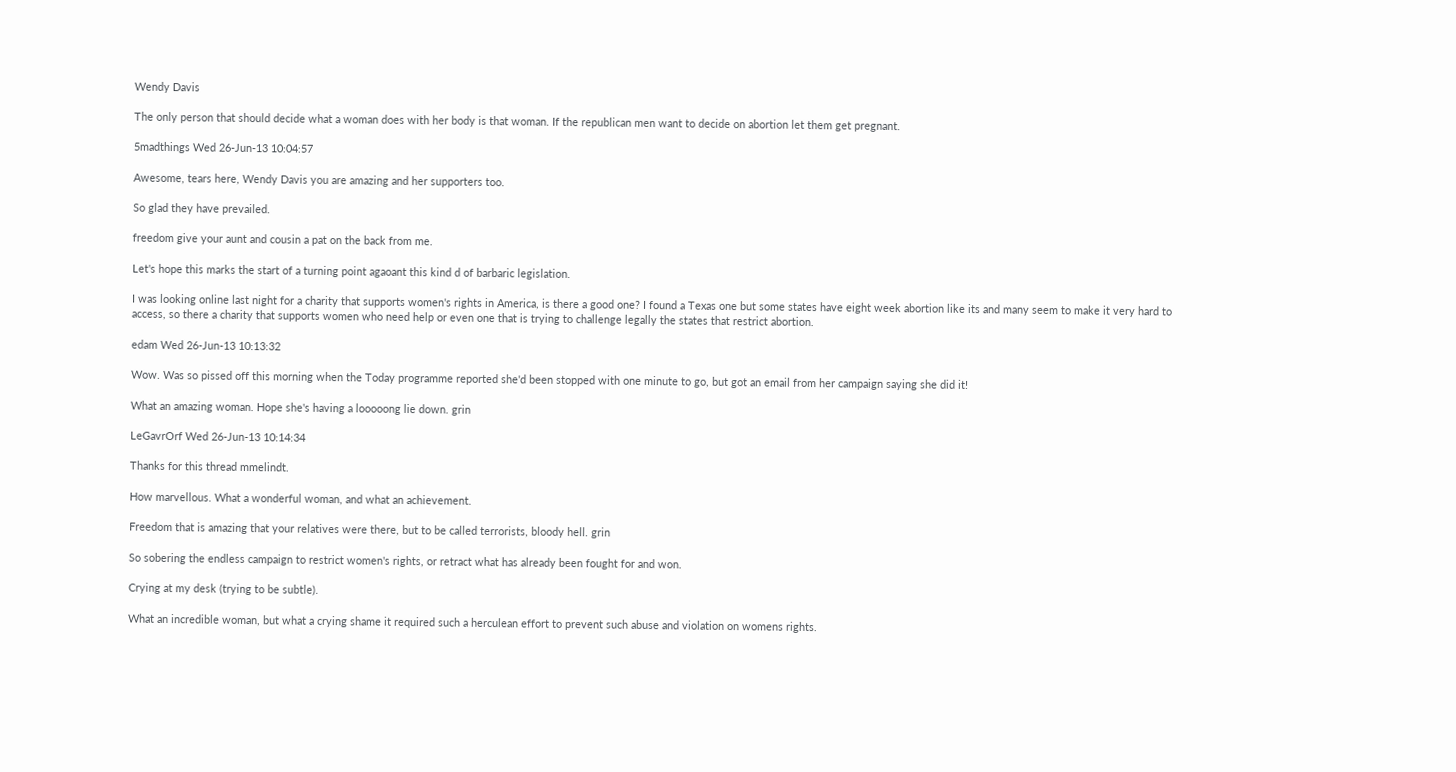Wendy Davis

The only person that should decide what a woman does with her body is that woman. If the republican men want to decide on abortion let them get pregnant.

5madthings Wed 26-Jun-13 10:04:57

Awesome, tears here, Wendy Davis you are amazing and her supporters too.

So glad they have prevailed.

freedom give your aunt and cousin a pat on the back from me.

Let's hope this marks the start of a turning point agaoant this kind d of barbaric legislation.

I was looking online last night for a charity that supports women's rights in America, is there a good one? I found a Texas one but some states have eight week abortion like its and many seem to make it very hard to access, so there a charity that supports women who need help or even one that is trying to challenge legally the states that restrict abortion.

edam Wed 26-Jun-13 10:13:32

Wow. Was so pissed off this morning when the Today programme reported she'd been stopped with one minute to go, but got an email from her campaign saying she did it!

What an amazing woman. Hope she's having a looooong lie down. grin

LeGavrOrf Wed 26-Jun-13 10:14:34

Thanks for this thread mmelindt.

How marvellous. What a wonderful woman, and what an achievement.

Freedom that is amazing that your relatives were there, but to be called terrorists, bloody hell. grin

So sobering the endless campaign to restrict women's rights, or retract what has already been fought for and won.

Crying at my desk (trying to be subtle).

What an incredible woman, but what a crying shame it required such a herculean effort to prevent such abuse and violation on womens rights.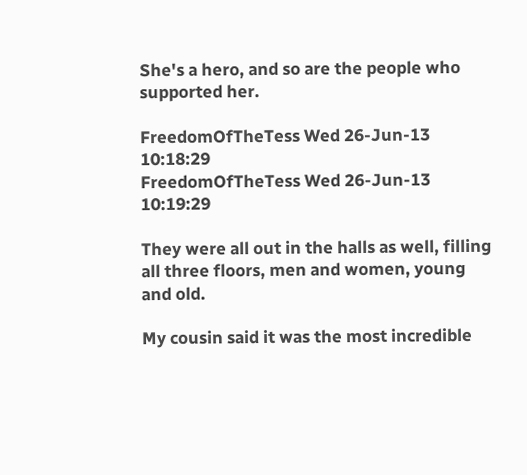She's a hero, and so are the people who supported her.

FreedomOfTheTess Wed 26-Jun-13 10:18:29
FreedomOfTheTess Wed 26-Jun-13 10:19:29

They were all out in the halls as well, filling all three floors, men and women, young and old.

My cousin said it was the most incredible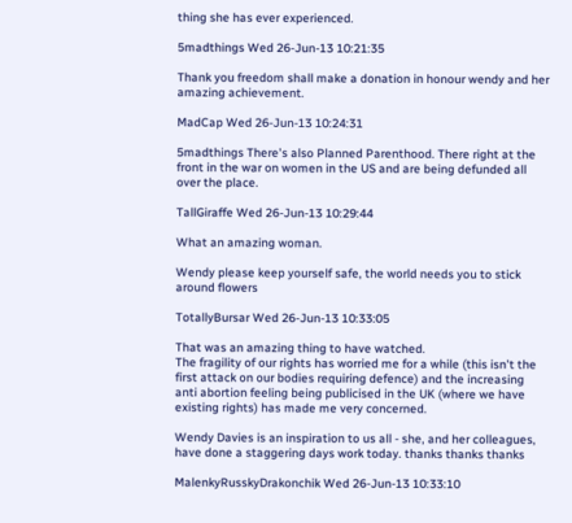thing she has ever experienced.

5madthings Wed 26-Jun-13 10:21:35

Thank you freedom shall make a donation in honour wendy and her amazing achievement.

MadCap Wed 26-Jun-13 10:24:31

5madthings There's also Planned Parenthood. There right at the front in the war on women in the US and are being defunded all over the place.

TallGiraffe Wed 26-Jun-13 10:29:44

What an amazing woman.

Wendy please keep yourself safe, the world needs you to stick around flowers

TotallyBursar Wed 26-Jun-13 10:33:05

That was an amazing thing to have watched.
The fragility of our rights has worried me for a while (this isn't the first attack on our bodies requiring defence) and the increasing anti abortion feeling being publicised in the UK (where we have existing rights) has made me very concerned.

Wendy Davies is an inspiration to us all - she, and her colleagues, have done a staggering days work today. thanks thanks thanks

MalenkyRusskyDrakonchik Wed 26-Jun-13 10:33:10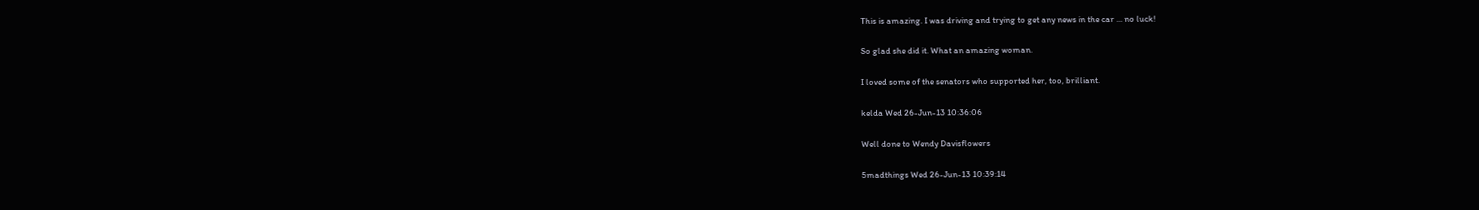This is amazing. I was driving and trying to get any news in the car ... no luck!

So glad she did it. What an amazing woman.

I loved some of the senators who supported her, too, brilliant.

kelda Wed 26-Jun-13 10:36:06

Well done to Wendy Davisflowers

5madthings Wed 26-Jun-13 10:39:14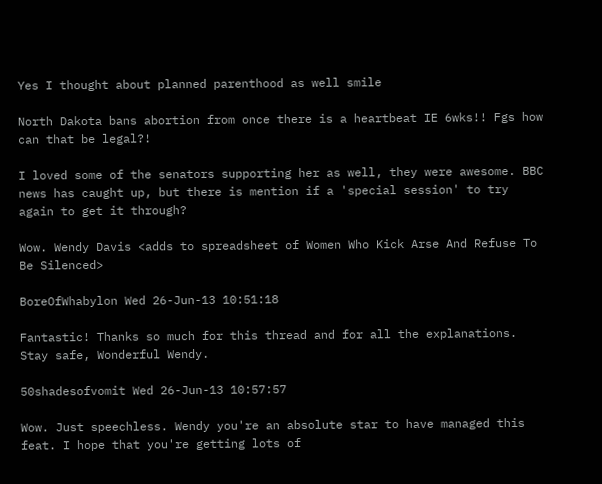Yes I thought about planned parenthood as well smile

North Dakota bans abortion from once there is a heartbeat IE 6wks!! Fgs how can that be legal?!

I loved some of the senators supporting her as well, they were awesome. BBC news has caught up, but there is mention if a 'special session' to try again to get it through?

Wow. Wendy Davis <adds to spreadsheet of Women Who Kick Arse And Refuse To Be Silenced>

BoreOfWhabylon Wed 26-Jun-13 10:51:18

Fantastic! Thanks so much for this thread and for all the explanations. Stay safe, Wonderful Wendy.

50shadesofvomit Wed 26-Jun-13 10:57:57

Wow. Just speechless. Wendy you're an absolute star to have managed this feat. I hope that you're getting lots of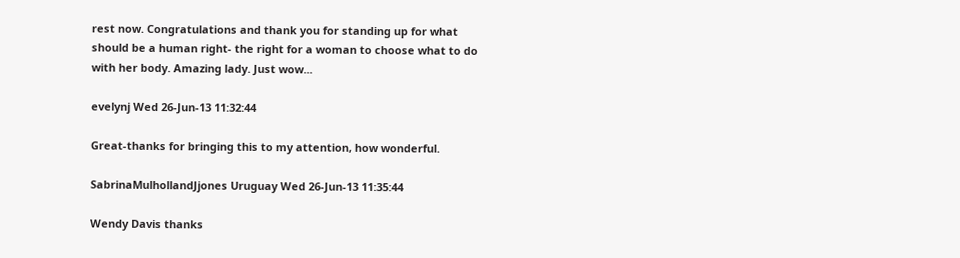rest now. Congratulations and thank you for standing up for what should be a human right- the right for a woman to choose what to do with her body. Amazing lady. Just wow...

evelynj Wed 26-Jun-13 11:32:44

Great-thanks for bringing this to my attention, how wonderful.

SabrinaMulhollandJjones Uruguay Wed 26-Jun-13 11:35:44

Wendy Davis thanks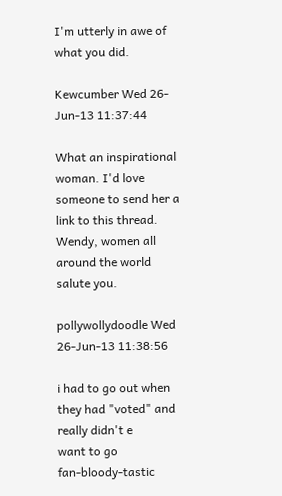I'm utterly in awe of what you did.

Kewcumber Wed 26-Jun-13 11:37:44

What an inspirational woman. I'd love someone to send her a link to this thread. Wendy, women all around the world salute you.

pollywollydoodle Wed 26-Jun-13 11:38:56

i had to go out when they had "voted" and really didn't e
want to go
fan-bloody-tastic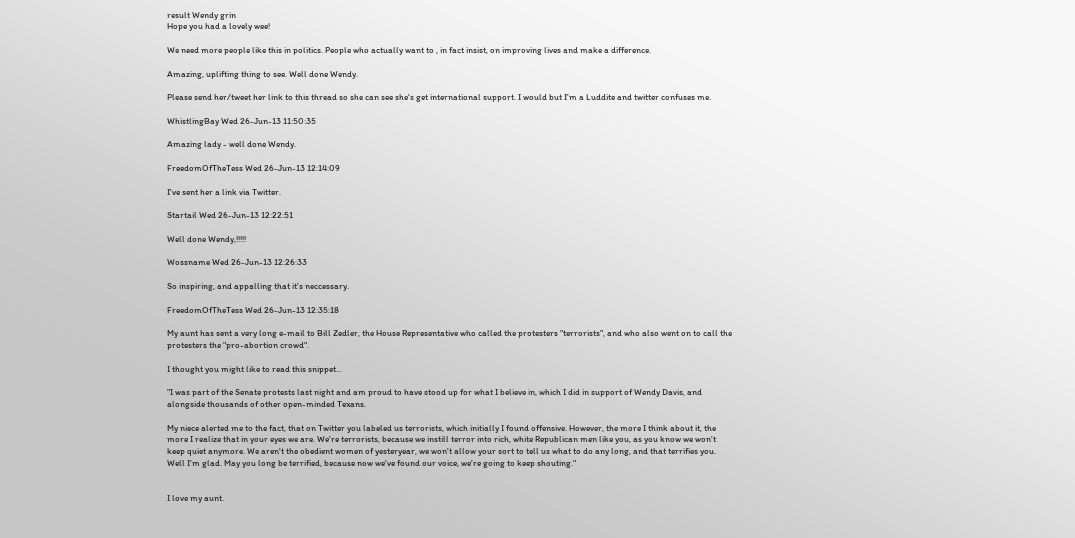result Wendy grin
Hope you had a lovely wee!

We need more people like this in politics. People who actually want to , in fact insist, on improving lives and make a difference.

Amazing, uplifting thing to see. Well done Wendy.

Please send her/tweet her link to this thread so she can see she's get international support. I would but I'm a Luddite and twitter confuses me.

WhistlingBay Wed 26-Jun-13 11:50:35

Amazing lady - well done Wendy.

FreedomOfTheTess Wed 26-Jun-13 12:14:09

I've sent her a link via Twitter.

Startail Wed 26-Jun-13 12:22:51

Well done Wendy,!!!!!

Wossname Wed 26-Jun-13 12:26:33

So inspiring, and appalling that it's neccessary.

FreedomOfTheTess Wed 26-Jun-13 12:35:18

My aunt has sent a very long e-mail to Bill Zedler, the House Representative who called the protesters "terrorists", and who also went on to call the protesters the "pro-abortion crowd".

I thought you might like to read this snippet...

"I was part of the Senate protests last night and am proud to have stood up for what I believe in, which I did in support of Wendy Davis, and alongside thousands of other open-minded Texans.

My niece alerted me to the fact, that on Twitter you labeled us terrorists, which initially I found offensive. However, the more I think about it, the more I realize that in your eyes we are. We're terrorists, because we instill terror into rich, white Republican men like you, as you know we won't keep quiet anymore. We aren't the obedient women of yesteryear, we won't allow your sort to tell us what to do any long, and that terrifies you. Well I'm glad. May you long be terrified, because now we've found our voice, we're going to keep shouting."


I love my aunt.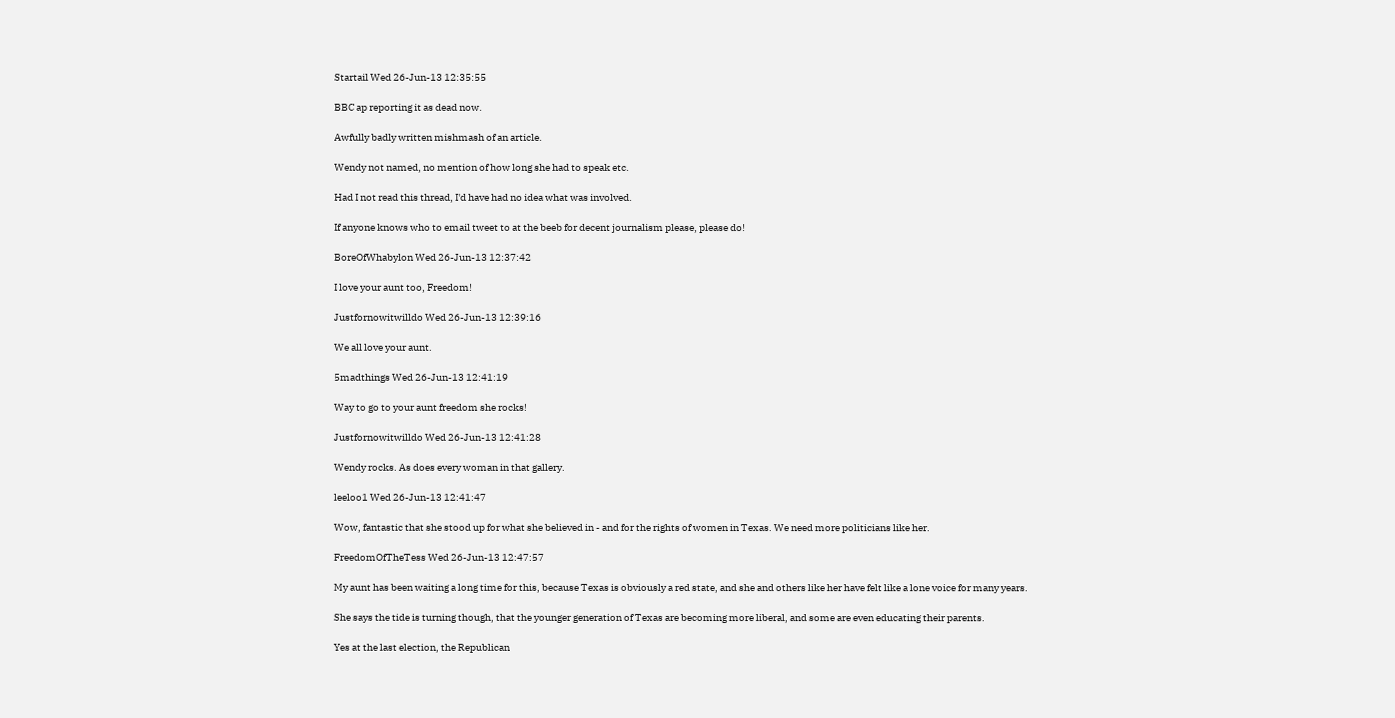Startail Wed 26-Jun-13 12:35:55

BBC ap reporting it as dead now.

Awfully badly written mishmash of an article.

Wendy not named, no mention of how long she had to speak etc.

Had I not read this thread, I'd have had no idea what was involved.

If anyone knows who to email tweet to at the beeb for decent journalism please, please do!

BoreOfWhabylon Wed 26-Jun-13 12:37:42

I love your aunt too, Freedom!

Justfornowitwilldo Wed 26-Jun-13 12:39:16

We all love your aunt.

5madthings Wed 26-Jun-13 12:41:19

Way to go to your aunt freedom she rocks!

Justfornowitwilldo Wed 26-Jun-13 12:41:28

Wendy rocks. As does every woman in that gallery.

leeloo1 Wed 26-Jun-13 12:41:47

Wow, fantastic that she stood up for what she believed in - and for the rights of women in Texas. We need more politicians like her.

FreedomOfTheTess Wed 26-Jun-13 12:47:57

My aunt has been waiting a long time for this, because Texas is obviously a red state, and she and others like her have felt like a lone voice for many years.

She says the tide is turning though, that the younger generation of Texas are becoming more liberal, and some are even educating their parents.

Yes at the last election, the Republican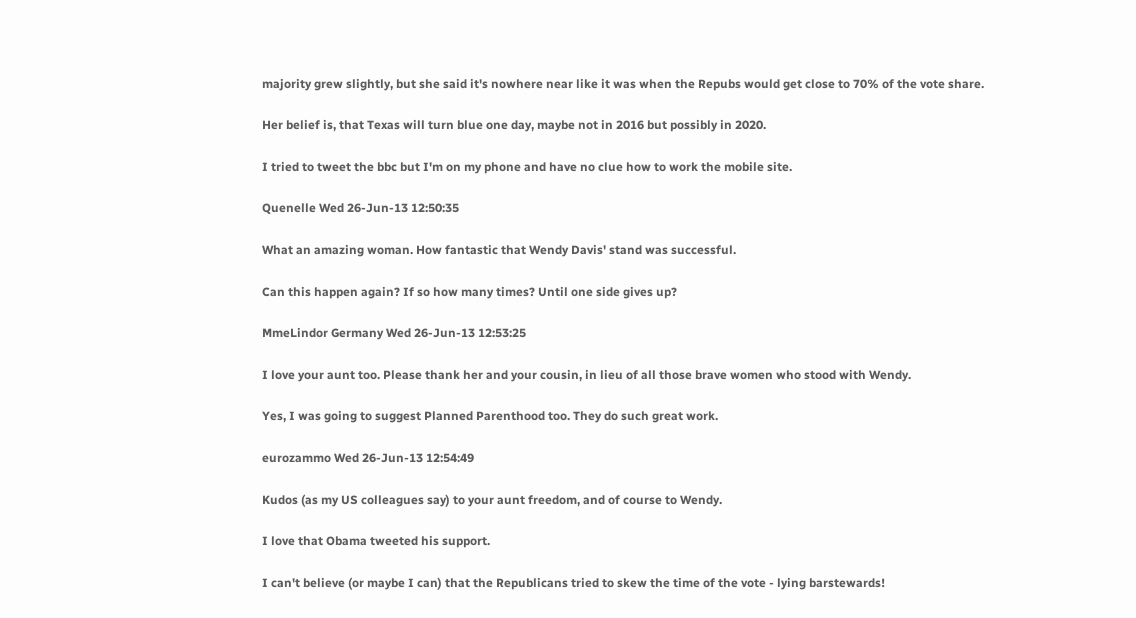majority grew slightly, but she said it's nowhere near like it was when the Repubs would get close to 70% of the vote share.

Her belief is, that Texas will turn blue one day, maybe not in 2016 but possibly in 2020.

I tried to tweet the bbc but I'm on my phone and have no clue how to work the mobile site.

Quenelle Wed 26-Jun-13 12:50:35

What an amazing woman. How fantastic that Wendy Davis' stand was successful.

Can this happen again? If so how many times? Until one side gives up?

MmeLindor Germany Wed 26-Jun-13 12:53:25

I love your aunt too. Please thank her and your cousin, in lieu of all those brave women who stood with Wendy.

Yes, I was going to suggest Planned Parenthood too. They do such great work.

eurozammo Wed 26-Jun-13 12:54:49

Kudos (as my US colleagues say) to your aunt freedom, and of course to Wendy.

I love that Obama tweeted his support.

I can't believe (or maybe I can) that the Republicans tried to skew the time of the vote - lying barstewards!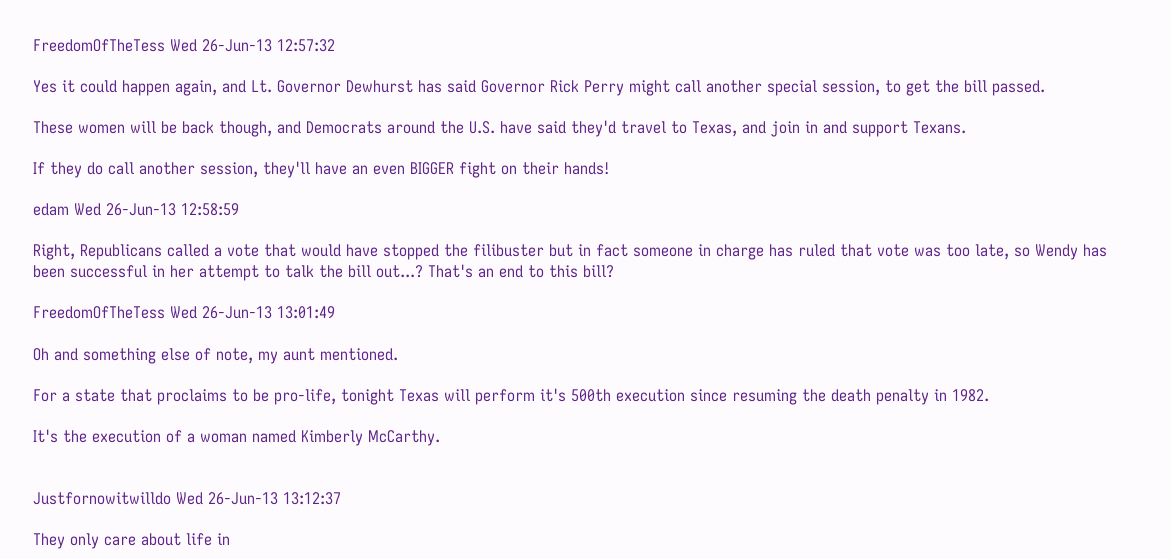FreedomOfTheTess Wed 26-Jun-13 12:57:32

Yes it could happen again, and Lt. Governor Dewhurst has said Governor Rick Perry might call another special session, to get the bill passed.

These women will be back though, and Democrats around the U.S. have said they'd travel to Texas, and join in and support Texans.

If they do call another session, they'll have an even BIGGER fight on their hands!

edam Wed 26-Jun-13 12:58:59

Right, Republicans called a vote that would have stopped the filibuster but in fact someone in charge has ruled that vote was too late, so Wendy has been successful in her attempt to talk the bill out...? That's an end to this bill?

FreedomOfTheTess Wed 26-Jun-13 13:01:49

Oh and something else of note, my aunt mentioned.

For a state that proclaims to be pro-life, tonight Texas will perform it's 500th execution since resuming the death penalty in 1982.

It's the execution of a woman named Kimberly McCarthy.


Justfornowitwilldo Wed 26-Jun-13 13:12:37

They only care about life in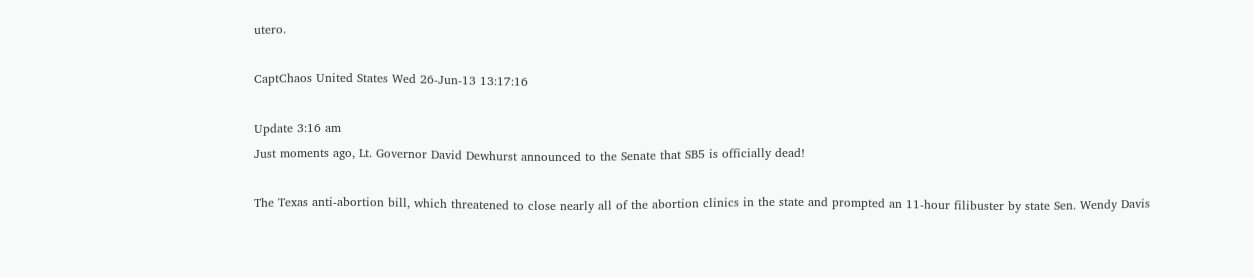utero.

CaptChaos United States Wed 26-Jun-13 13:17:16

Update 3:16 am
Just moments ago, Lt. Governor David Dewhurst announced to the Senate that SB5 is officially dead!

The Texas anti-abortion bill, which threatened to close nearly all of the abortion clinics in the state and prompted an 11-hour filibuster by state Sen. Wendy Davis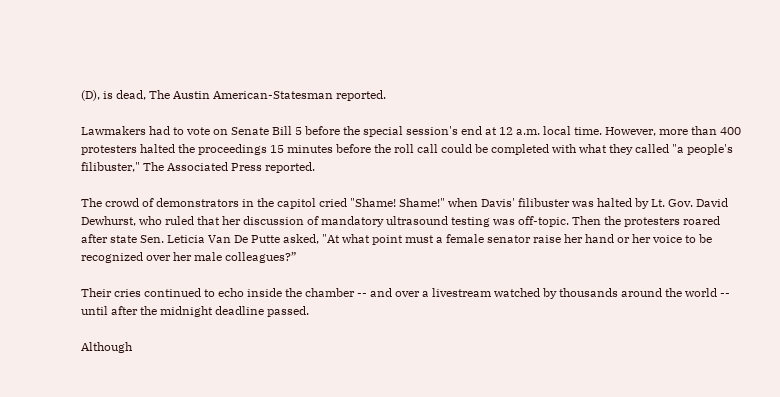(D), is dead, The Austin American-Statesman reported.

Lawmakers had to vote on Senate Bill 5 before the special session's end at 12 a.m. local time. However, more than 400 protesters halted the proceedings 15 minutes before the roll call could be completed with what they called "a people's filibuster," The Associated Press reported.

The crowd of demonstrators in the capitol cried "Shame! Shame!" when Davis' filibuster was halted by Lt. Gov. David Dewhurst, who ruled that her discussion of mandatory ultrasound testing was off-topic. Then the protesters roared after state Sen. Leticia Van De Putte asked, "At what point must a female senator raise her hand or her voice to be recognized over her male colleagues?”

Their cries continued to echo inside the chamber -- and over a livestream watched by thousands around the world -- until after the midnight deadline passed.

Although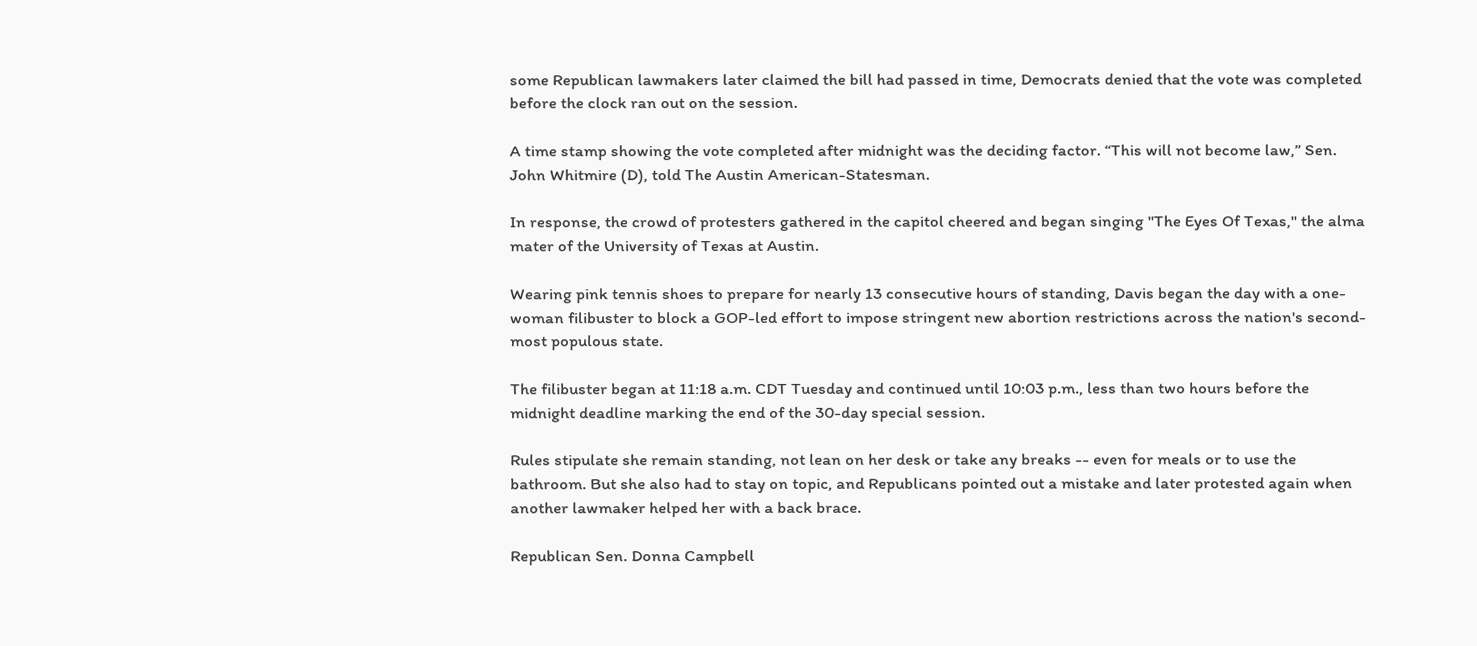some Republican lawmakers later claimed the bill had passed in time, Democrats denied that the vote was completed before the clock ran out on the session.

A time stamp showing the vote completed after midnight was the deciding factor. “This will not become law,” Sen. John Whitmire (D), told The Austin American-Statesman.

In response, the crowd of protesters gathered in the capitol cheered and began singing "The Eyes Of Texas," the alma mater of the University of Texas at Austin.

Wearing pink tennis shoes to prepare for nearly 13 consecutive hours of standing, Davis began the day with a one-woman filibuster to block a GOP-led effort to impose stringent new abortion restrictions across the nation's second-most populous state.

The filibuster began at 11:18 a.m. CDT Tuesday and continued until 10:03 p.m., less than two hours before the midnight deadline marking the end of the 30-day special session.

Rules stipulate she remain standing, not lean on her desk or take any breaks -- even for meals or to use the bathroom. But she also had to stay on topic, and Republicans pointed out a mistake and later protested again when another lawmaker helped her with a back brace.

Republican Sen. Donna Campbell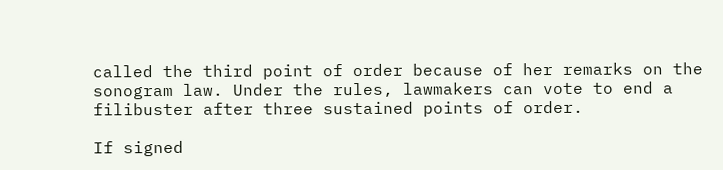called the third point of order because of her remarks on the sonogram law. Under the rules, lawmakers can vote to end a filibuster after three sustained points of order.

If signed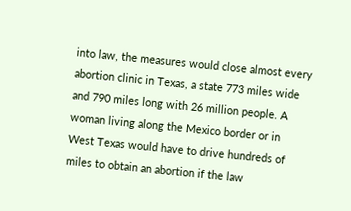into law, the measures would close almost every abortion clinic in Texas, a state 773 miles wide and 790 miles long with 26 million people. A woman living along the Mexico border or in West Texas would have to drive hundreds of miles to obtain an abortion if the law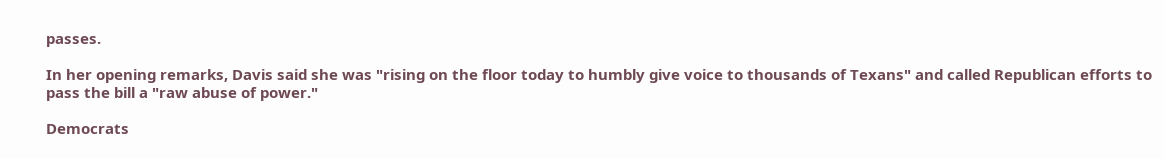passes.

In her opening remarks, Davis said she was "rising on the floor today to humbly give voice to thousands of Texans" and called Republican efforts to pass the bill a "raw abuse of power."

Democrats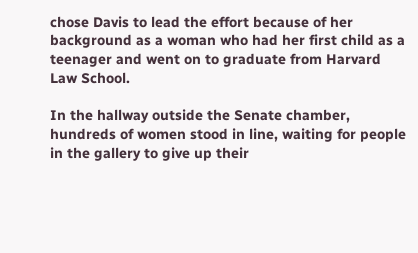chose Davis to lead the effort because of her background as a woman who had her first child as a teenager and went on to graduate from Harvard Law School.

In the hallway outside the Senate chamber, hundreds of women stood in line, waiting for people in the gallery to give up their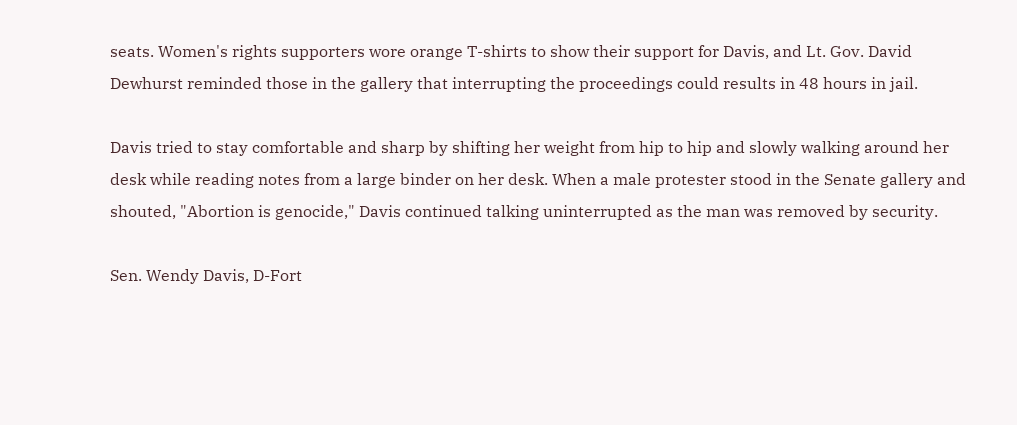seats. Women's rights supporters wore orange T-shirts to show their support for Davis, and Lt. Gov. David Dewhurst reminded those in the gallery that interrupting the proceedings could results in 48 hours in jail.

Davis tried to stay comfortable and sharp by shifting her weight from hip to hip and slowly walking around her desk while reading notes from a large binder on her desk. When a male protester stood in the Senate gallery and shouted, "Abortion is genocide," Davis continued talking uninterrupted as the man was removed by security.

Sen. Wendy Davis, D-Fort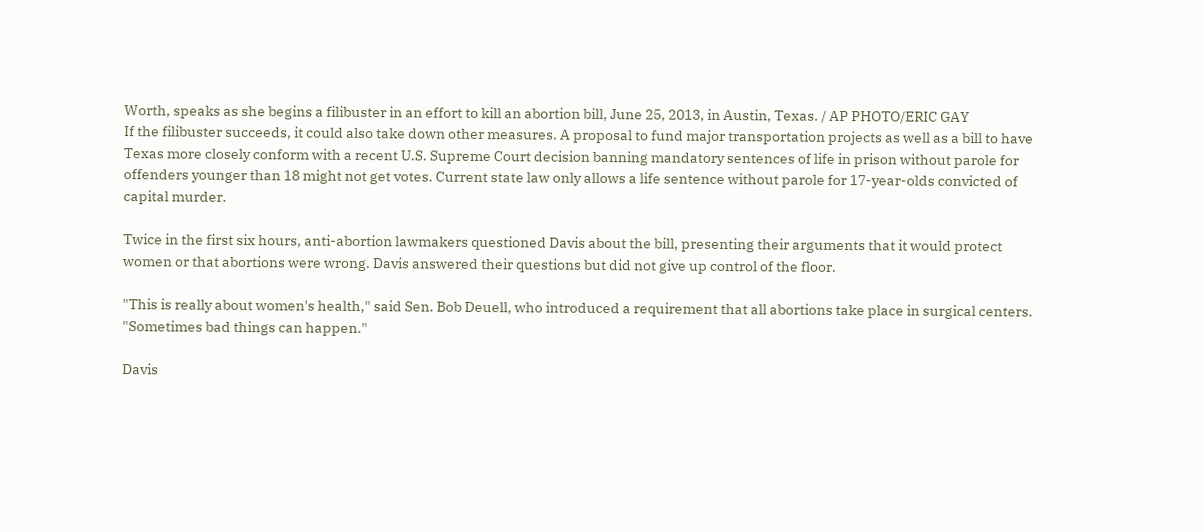Worth, speaks as she begins a filibuster in an effort to kill an abortion bill, June 25, 2013, in Austin, Texas. / AP PHOTO/ERIC GAY
If the filibuster succeeds, it could also take down other measures. A proposal to fund major transportation projects as well as a bill to have Texas more closely conform with a recent U.S. Supreme Court decision banning mandatory sentences of life in prison without parole for offenders younger than 18 might not get votes. Current state law only allows a life sentence without parole for 17-year-olds convicted of capital murder.

Twice in the first six hours, anti-abortion lawmakers questioned Davis about the bill, presenting their arguments that it would protect women or that abortions were wrong. Davis answered their questions but did not give up control of the floor.

"This is really about women's health," said Sen. Bob Deuell, who introduced a requirement that all abortions take place in surgical centers. "Sometimes bad things can happen."

Davis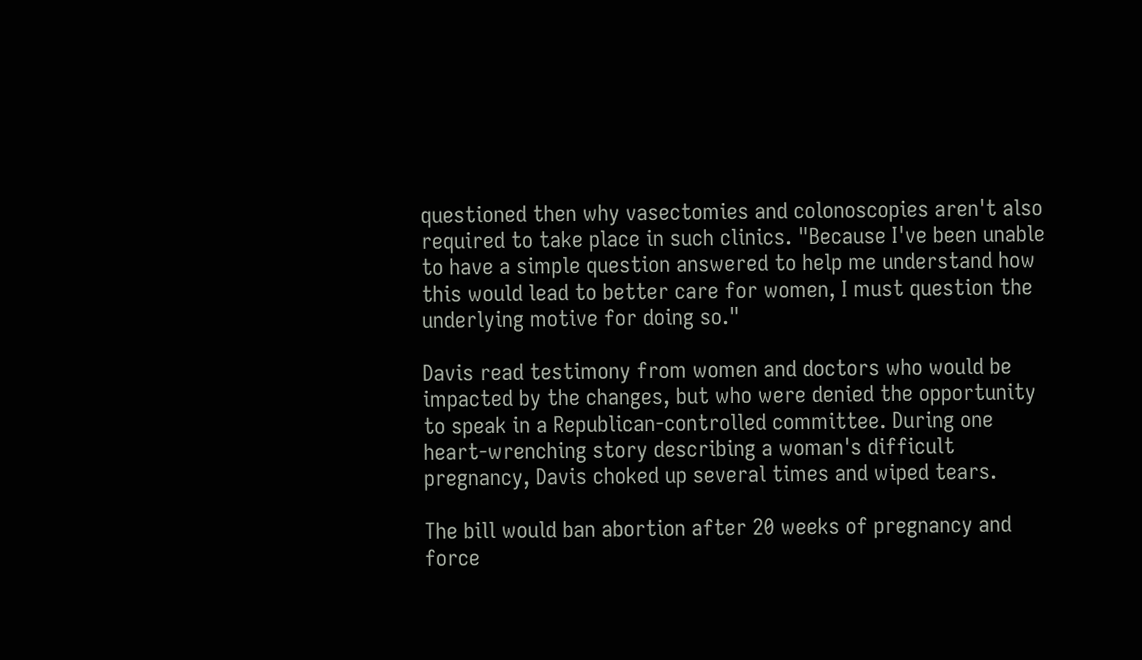questioned then why vasectomies and colonoscopies aren't also required to take place in such clinics. "Because I've been unable to have a simple question answered to help me understand how this would lead to better care for women, I must question the underlying motive for doing so."

Davis read testimony from women and doctors who would be impacted by the changes, but who were denied the opportunity to speak in a Republican-controlled committee. During one heart-wrenching story describing a woman's difficult pregnancy, Davis choked up several times and wiped tears.

The bill would ban abortion after 20 weeks of pregnancy and force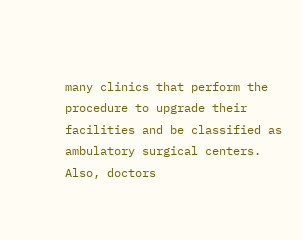many clinics that perform the procedure to upgrade their facilities and be classified as ambulatory surgical centers. Also, doctors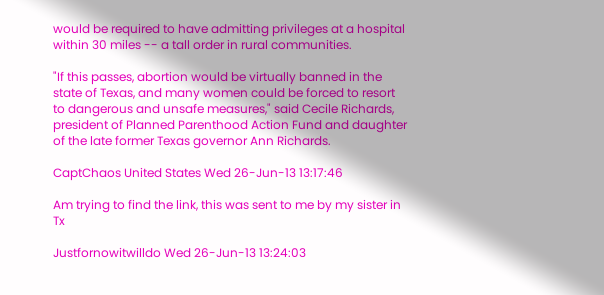would be required to have admitting privileges at a hospital within 30 miles -- a tall order in rural communities.

"If this passes, abortion would be virtually banned in the state of Texas, and many women could be forced to resort to dangerous and unsafe measures," said Cecile Richards, president of Planned Parenthood Action Fund and daughter of the late former Texas governor Ann Richards.

CaptChaos United States Wed 26-Jun-13 13:17:46

Am trying to find the link, this was sent to me by my sister in Tx

Justfornowitwilldo Wed 26-Jun-13 13:24:03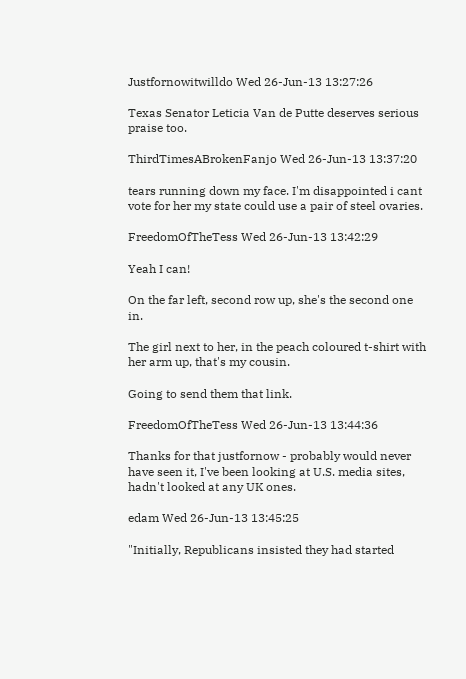Justfornowitwilldo Wed 26-Jun-13 13:27:26

Texas Senator Leticia Van de Putte deserves serious praise too.

ThirdTimesABrokenFanjo Wed 26-Jun-13 13:37:20

tears running down my face. I'm disappointed i cant vote for her my state could use a pair of steel ovaries.

FreedomOfTheTess Wed 26-Jun-13 13:42:29

Yeah I can!

On the far left, second row up, she's the second one in.

The girl next to her, in the peach coloured t-shirt with her arm up, that's my cousin.

Going to send them that link.

FreedomOfTheTess Wed 26-Jun-13 13:44:36

Thanks for that justfornow - probably would never have seen it, I've been looking at U.S. media sites, hadn't looked at any UK ones.

edam Wed 26-Jun-13 13:45:25

"Initially, Republicans insisted they had started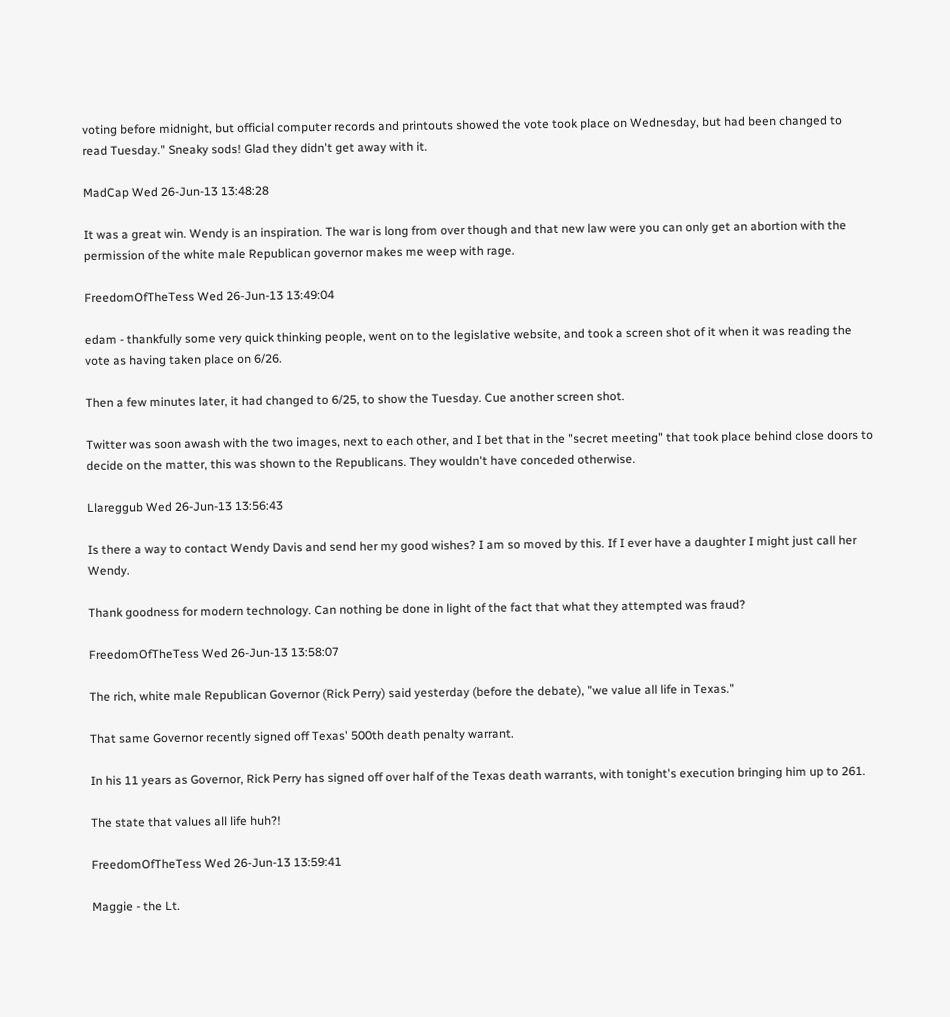voting before midnight, but official computer records and printouts showed the vote took place on Wednesday, but had been changed to read Tuesday." Sneaky sods! Glad they didn't get away with it.

MadCap Wed 26-Jun-13 13:48:28

It was a great win. Wendy is an inspiration. The war is long from over though and that new law were you can only get an abortion with the permission of the white male Republican governor makes me weep with rage.

FreedomOfTheTess Wed 26-Jun-13 13:49:04

edam - thankfully some very quick thinking people, went on to the legislative website, and took a screen shot of it when it was reading the vote as having taken place on 6/26.

Then a few minutes later, it had changed to 6/25, to show the Tuesday. Cue another screen shot.

Twitter was soon awash with the two images, next to each other, and I bet that in the "secret meeting" that took place behind close doors to decide on the matter, this was shown to the Republicans. They wouldn't have conceded otherwise.

Llareggub Wed 26-Jun-13 13:56:43

Is there a way to contact Wendy Davis and send her my good wishes? I am so moved by this. If I ever have a daughter I might just call her Wendy.

Thank goodness for modern technology. Can nothing be done in light of the fact that what they attempted was fraud?

FreedomOfTheTess Wed 26-Jun-13 13:58:07

The rich, white male Republican Governor (Rick Perry) said yesterday (before the debate), "we value all life in Texas."

That same Governor recently signed off Texas' 500th death penalty warrant.

In his 11 years as Governor, Rick Perry has signed off over half of the Texas death warrants, with tonight's execution bringing him up to 261.

The state that values all life huh?!

FreedomOfTheTess Wed 26-Jun-13 13:59:41

Maggie - the Lt.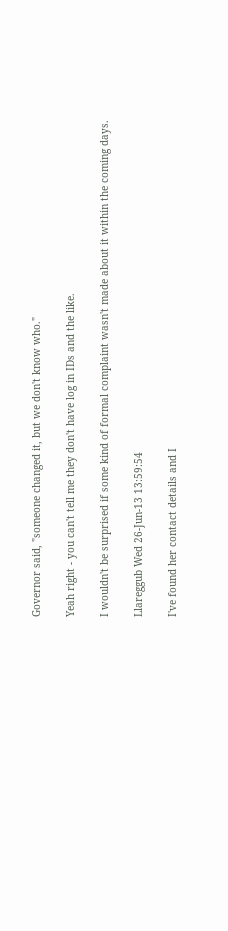Governor said, "someone changed it, but we don't know who."

Yeah right - you can't tell me they don't have log in IDs and the like.

I wouldn't be surprised if some kind of formal complaint wasn't made about it within the coming days.

Llareggub Wed 26-Jun-13 13:59:54

I've found her contact details and I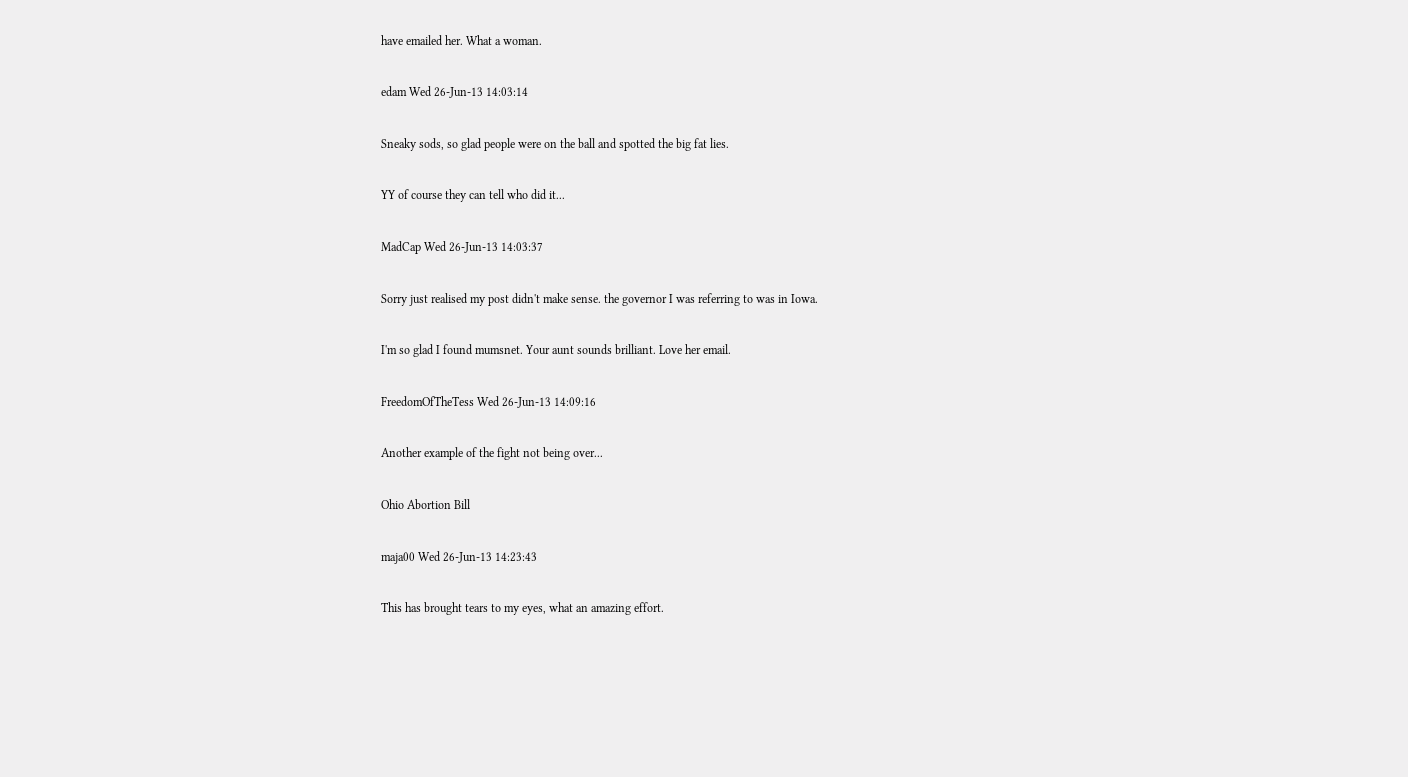have emailed her. What a woman.

edam Wed 26-Jun-13 14:03:14

Sneaky sods, so glad people were on the ball and spotted the big fat lies.

YY of course they can tell who did it...

MadCap Wed 26-Jun-13 14:03:37

Sorry just realised my post didn't make sense. the governor I was referring to was in Iowa.

I'm so glad I found mumsnet. Your aunt sounds brilliant. Love her email.

FreedomOfTheTess Wed 26-Jun-13 14:09:16

Another example of the fight not being over...

Ohio Abortion Bill

maja00 Wed 26-Jun-13 14:23:43

This has brought tears to my eyes, what an amazing effort.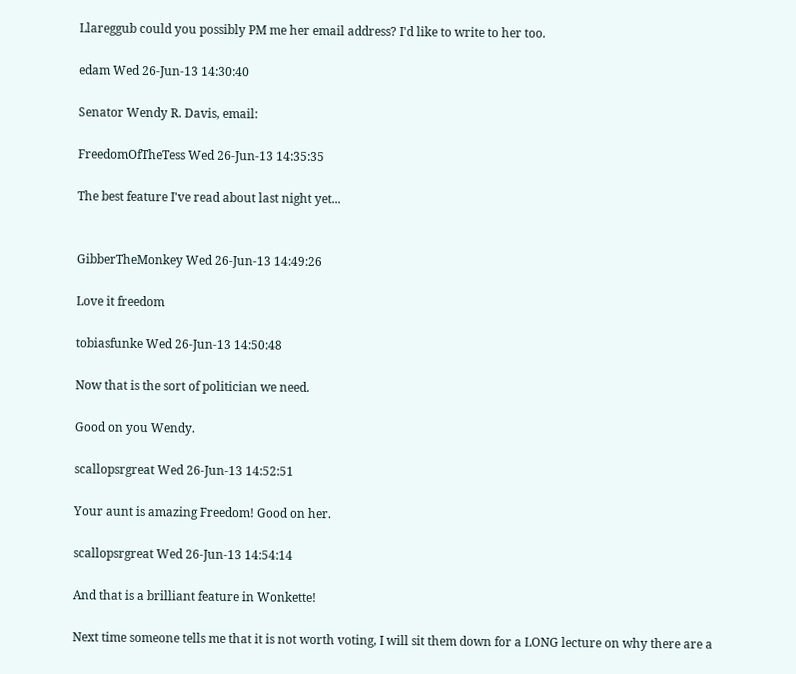Llareggub could you possibly PM me her email address? I'd like to write to her too.

edam Wed 26-Jun-13 14:30:40

Senator Wendy R. Davis, email:

FreedomOfTheTess Wed 26-Jun-13 14:35:35

The best feature I've read about last night yet...


GibberTheMonkey Wed 26-Jun-13 14:49:26

Love it freedom

tobiasfunke Wed 26-Jun-13 14:50:48

Now that is the sort of politician we need.

Good on you Wendy.

scallopsrgreat Wed 26-Jun-13 14:52:51

Your aunt is amazing Freedom! Good on her.

scallopsrgreat Wed 26-Jun-13 14:54:14

And that is a brilliant feature in Wonkette!

Next time someone tells me that it is not worth voting, I will sit them down for a LONG lecture on why there are a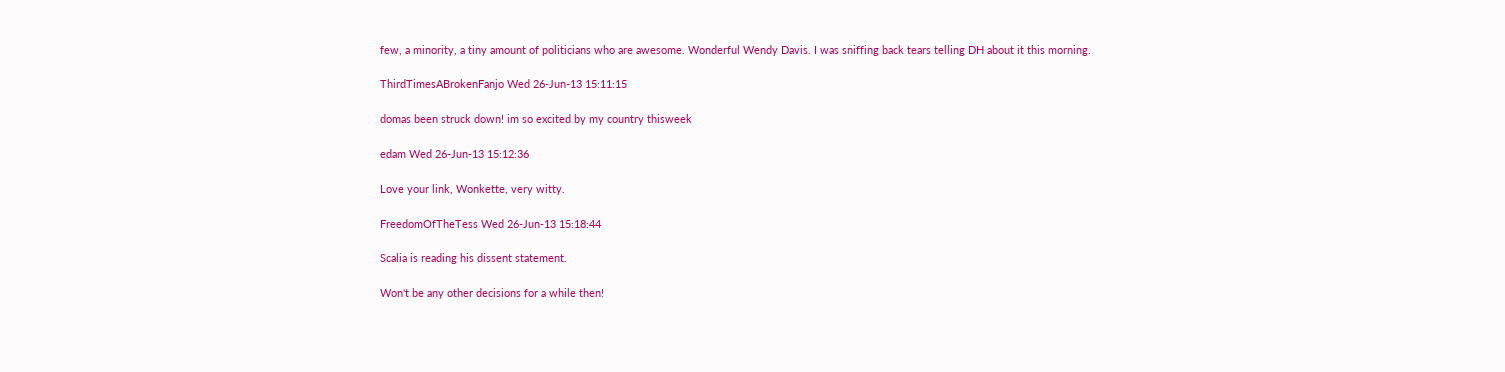few, a minority, a tiny amount of politicians who are awesome. Wonderful Wendy Davis. I was sniffing back tears telling DH about it this morning.

ThirdTimesABrokenFanjo Wed 26-Jun-13 15:11:15

domas been struck down! im so excited by my country thisweek

edam Wed 26-Jun-13 15:12:36

Love your link, Wonkette, very witty.

FreedomOfTheTess Wed 26-Jun-13 15:18:44

Scalia is reading his dissent statement.

Won't be any other decisions for a while then!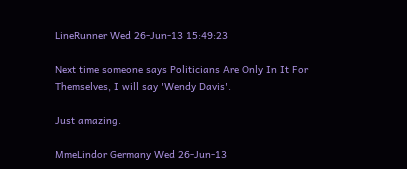LineRunner Wed 26-Jun-13 15:49:23

Next time someone says Politicians Are Only In It For Themselves, I will say 'Wendy Davis'.

Just amazing.

MmeLindor Germany Wed 26-Jun-13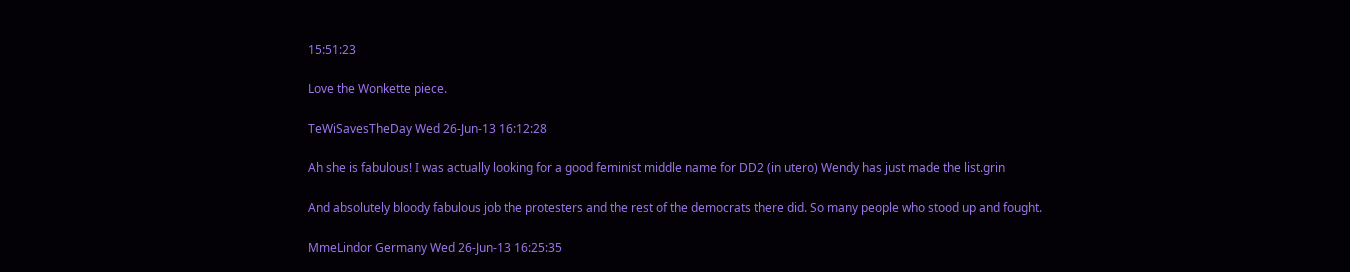15:51:23

Love the Wonkette piece.

TeWiSavesTheDay Wed 26-Jun-13 16:12:28

Ah she is fabulous! I was actually looking for a good feminist middle name for DD2 (in utero) Wendy has just made the list.grin

And absolutely bloody fabulous job the protesters and the rest of the democrats there did. So many people who stood up and fought.

MmeLindor Germany Wed 26-Jun-13 16:25:35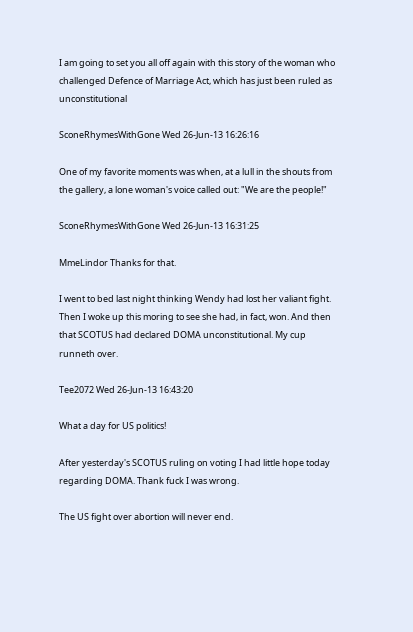I am going to set you all off again with this story of the woman who challenged Defence of Marriage Act, which has just been ruled as unconstitutional

SconeRhymesWithGone Wed 26-Jun-13 16:26:16

One of my favorite moments was when, at a lull in the shouts from the gallery, a lone woman's voice called out: "We are the people!"

SconeRhymesWithGone Wed 26-Jun-13 16:31:25

MmeLindor Thanks for that.

I went to bed last night thinking Wendy had lost her valiant fight. Then I woke up this moring to see she had, in fact, won. And then that SCOTUS had declared DOMA unconstitutional. My cup runneth over.

Tee2072 Wed 26-Jun-13 16:43:20

What a day for US politics!

After yesterday's SCOTUS ruling on voting I had little hope today regarding DOMA. Thank fuck I was wrong.

The US fight over abortion will never end.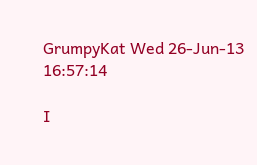GrumpyKat Wed 26-Jun-13 16:57:14

I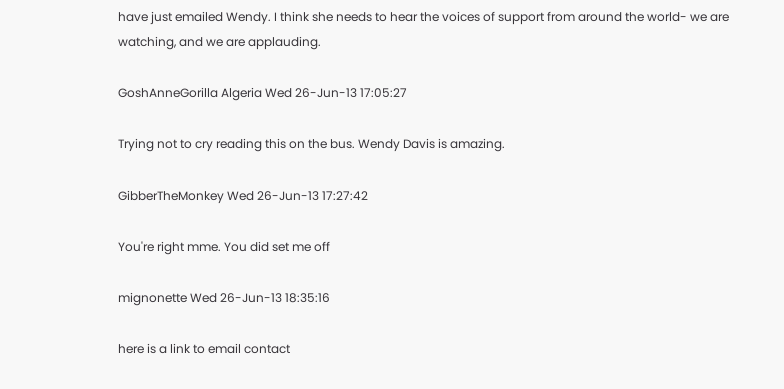have just emailed Wendy. I think she needs to hear the voices of support from around the world- we are watching, and we are applauding.

GoshAnneGorilla Algeria Wed 26-Jun-13 17:05:27

Trying not to cry reading this on the bus. Wendy Davis is amazing.

GibberTheMonkey Wed 26-Jun-13 17:27:42

You're right mme. You did set me off

mignonette Wed 26-Jun-13 18:35:16

here is a link to email contact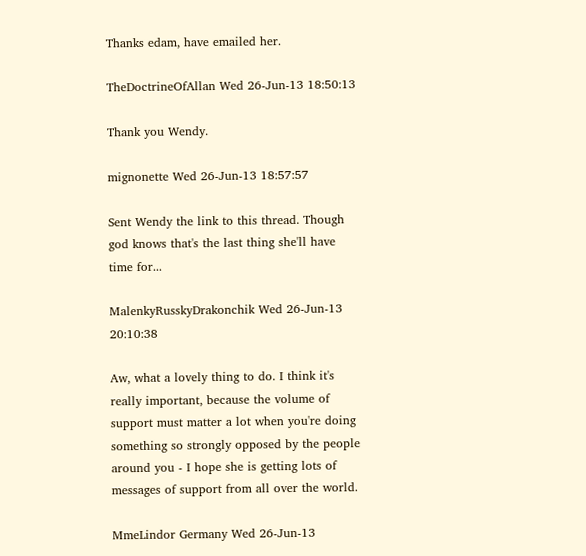Thanks edam, have emailed her.

TheDoctrineOfAllan Wed 26-Jun-13 18:50:13

Thank you Wendy.

mignonette Wed 26-Jun-13 18:57:57

Sent Wendy the link to this thread. Though god knows that's the last thing she'll have time for...

MalenkyRusskyDrakonchik Wed 26-Jun-13 20:10:38

Aw, what a lovely thing to do. I think it's really important, because the volume of support must matter a lot when you're doing something so strongly opposed by the people around you - I hope she is getting lots of messages of support from all over the world.

MmeLindor Germany Wed 26-Jun-13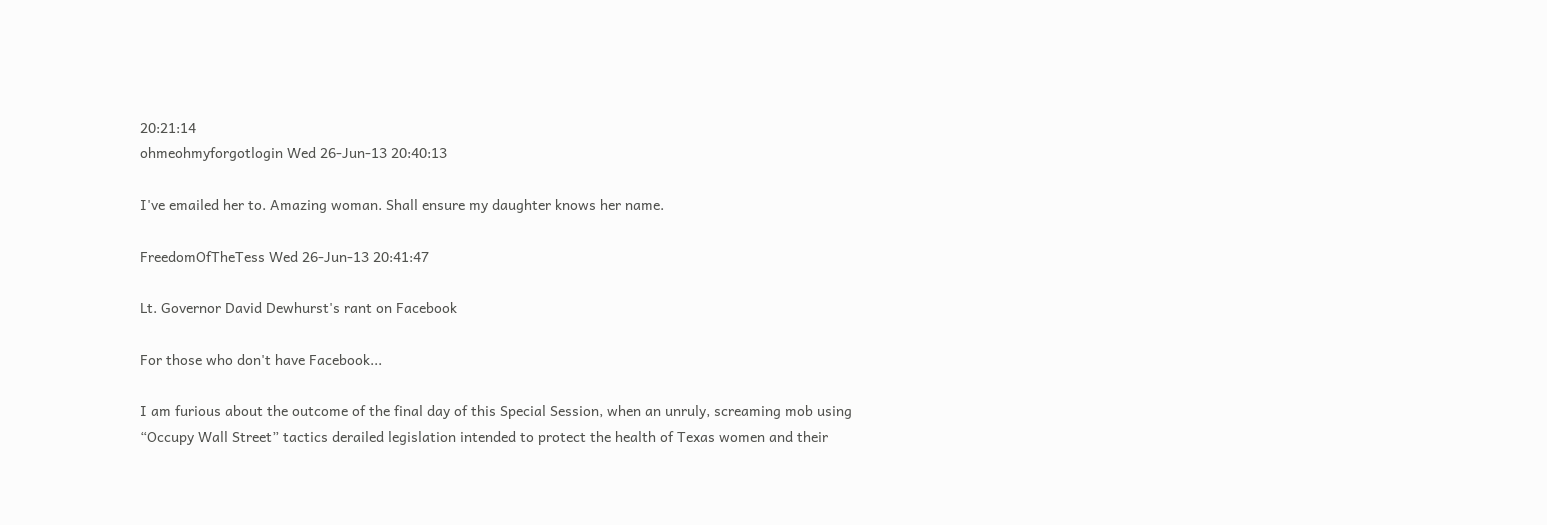20:21:14
ohmeohmyforgotlogin Wed 26-Jun-13 20:40:13

I've emailed her to. Amazing woman. Shall ensure my daughter knows her name.

FreedomOfTheTess Wed 26-Jun-13 20:41:47

Lt. Governor David Dewhurst's rant on Facebook

For those who don't have Facebook...

I am furious about the outcome of the final day of this Special Session, when an unruly, screaming mob using “Occupy Wall Street” tactics derailed legislation intended to protect the health of Texas women and their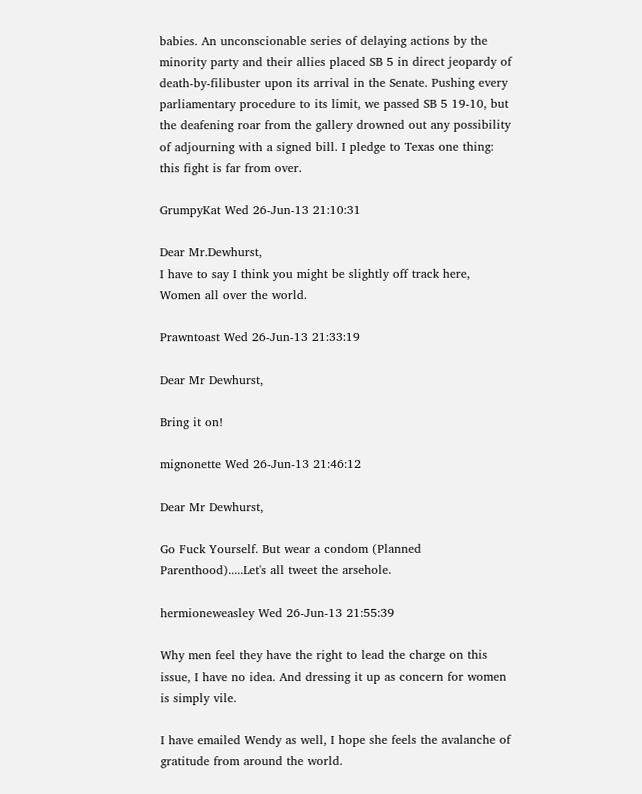babies. An unconscionable series of delaying actions by the minority party and their allies placed SB 5 in direct jeopardy of death-by-filibuster upon its arrival in the Senate. Pushing every parliamentary procedure to its limit, we passed SB 5 19-10, but the deafening roar from the gallery drowned out any possibility of adjourning with a signed bill. I pledge to Texas one thing: this fight is far from over.

GrumpyKat Wed 26-Jun-13 21:10:31

Dear Mr.Dewhurst,
I have to say I think you might be slightly off track here,
Women all over the world.

Prawntoast Wed 26-Jun-13 21:33:19

Dear Mr Dewhurst,

Bring it on!

mignonette Wed 26-Jun-13 21:46:12

Dear Mr Dewhurst,

Go Fuck Yourself. But wear a condom (Planned Parenthood).....Let's all tweet the arsehole.

hermioneweasley Wed 26-Jun-13 21:55:39

Why men feel they have the right to lead the charge on this issue, I have no idea. And dressing it up as concern for women is simply vile.

I have emailed Wendy as well, I hope she feels the avalanche of gratitude from around the world.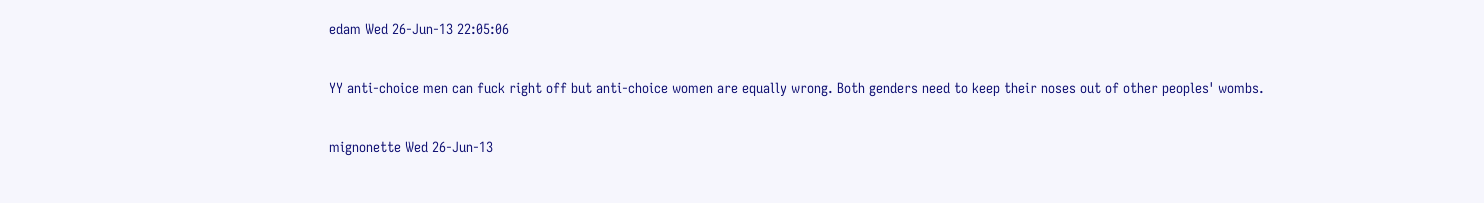edam Wed 26-Jun-13 22:05:06

YY anti-choice men can fuck right off but anti-choice women are equally wrong. Both genders need to keep their noses out of other peoples' wombs.

mignonette Wed 26-Jun-13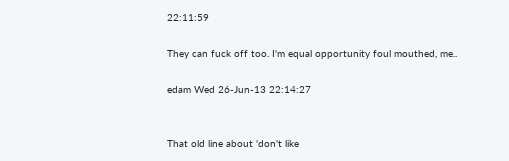22:11:59

They can fuck off too. I'm equal opportunity foul mouthed, me..

edam Wed 26-Jun-13 22:14:27


That old line about 'don't like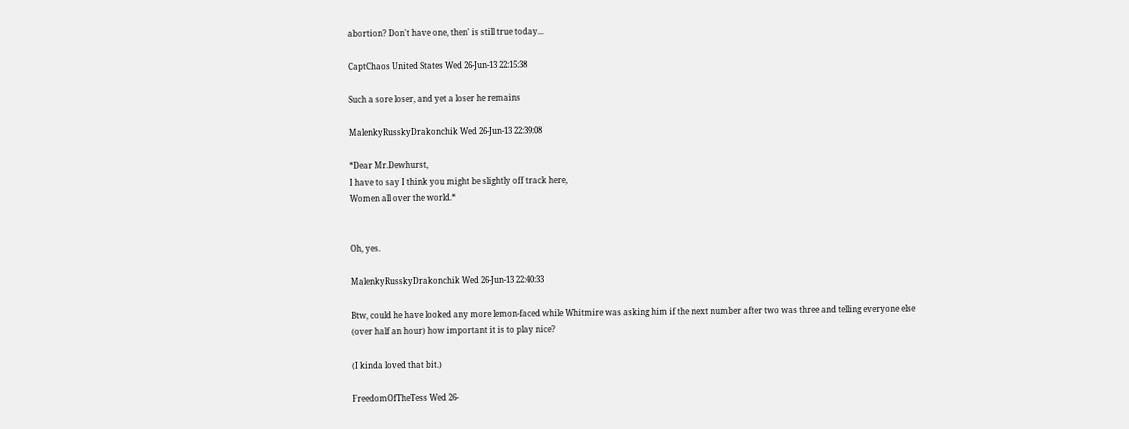abortion? Don't have one, then' is still true today...

CaptChaos United States Wed 26-Jun-13 22:15:38

Such a sore loser, and yet a loser he remains

MalenkyRusskyDrakonchik Wed 26-Jun-13 22:39:08

*Dear Mr.Dewhurst,
I have to say I think you might be slightly off track here,
Women all over the world.*


Oh, yes.

MalenkyRusskyDrakonchik Wed 26-Jun-13 22:40:33

Btw, could he have looked any more lemon-faced while Whitmire was asking him if the next number after two was three and telling everyone else (over half an hour) how important it is to play nice?

(I kinda loved that bit.)

FreedomOfTheTess Wed 26-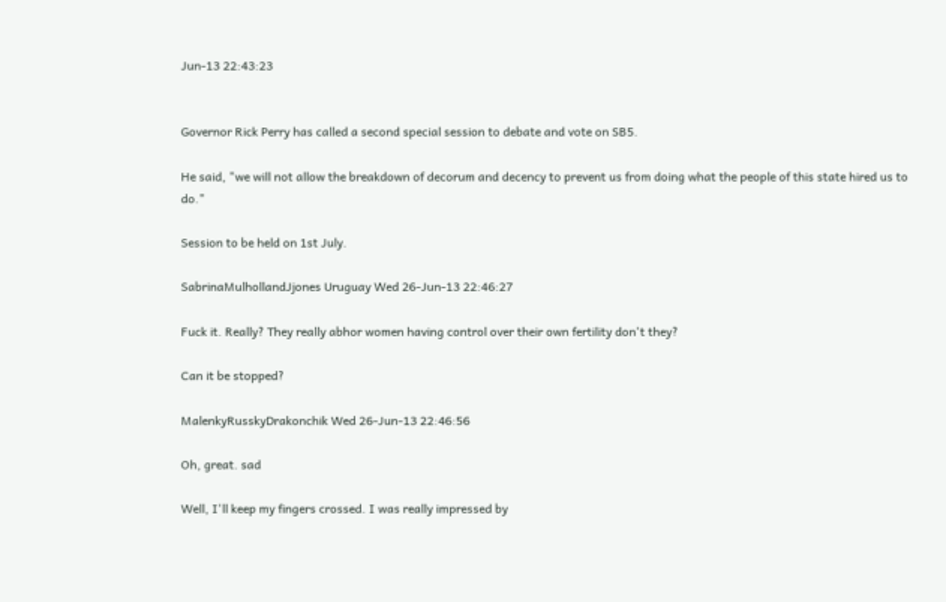Jun-13 22:43:23


Governor Rick Perry has called a second special session to debate and vote on SB5.

He said, "we will not allow the breakdown of decorum and decency to prevent us from doing what the people of this state hired us to do."

Session to be held on 1st July.

SabrinaMulhollandJjones Uruguay Wed 26-Jun-13 22:46:27

Fuck it. Really? They really abhor women having control over their own fertility don't they?

Can it be stopped?

MalenkyRusskyDrakonchik Wed 26-Jun-13 22:46:56

Oh, great. sad

Well, I'll keep my fingers crossed. I was really impressed by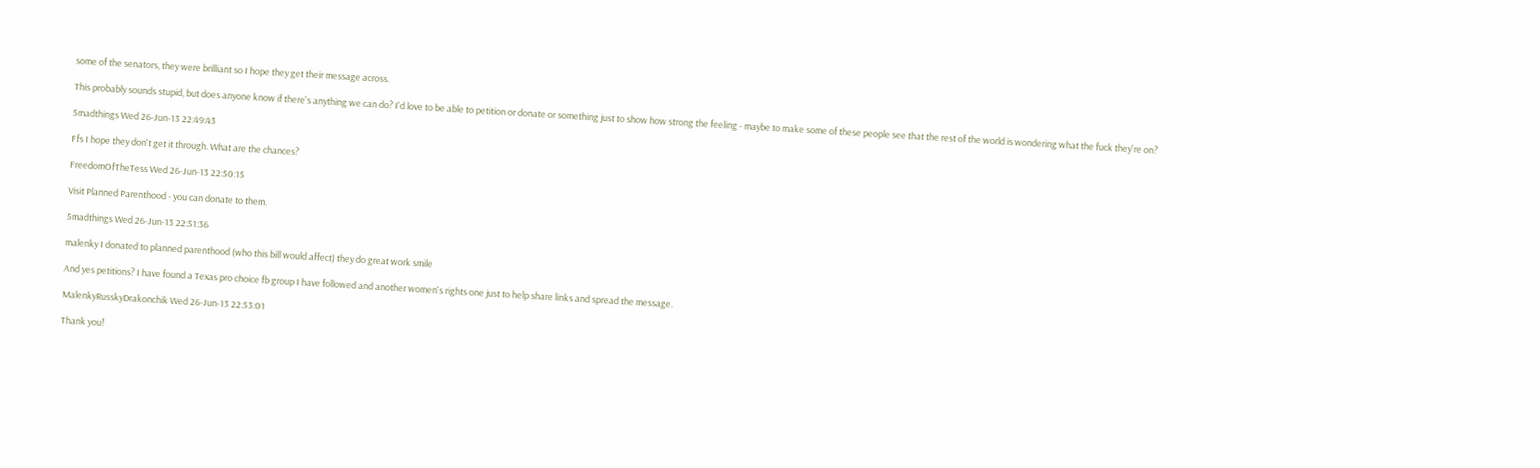some of the senators, they were brilliant so I hope they get their message across.

This probably sounds stupid, but does anyone know if there's anything we can do? I'd love to be able to petition or donate or something just to show how strong the feeling - maybe to make some of these people see that the rest of the world is wondering what the fuck they're on?

5madthings Wed 26-Jun-13 22:49:43

Ffs I hope they don't get it through. What are the chances?

FreedomOfTheTess Wed 26-Jun-13 22:50:15

Visit Planned Parenthood - you can donate to them.

5madthings Wed 26-Jun-13 22:51:36

malenky I donated to planned parenthood (who this bill would affect) they do great work smile

And yes petitions? I have found a Texas pro choice fb group I have followed and another women's rights one just to help share links and spread the message.

MalenkyRusskyDrakonchik Wed 26-Jun-13 22:53:01

Thank you!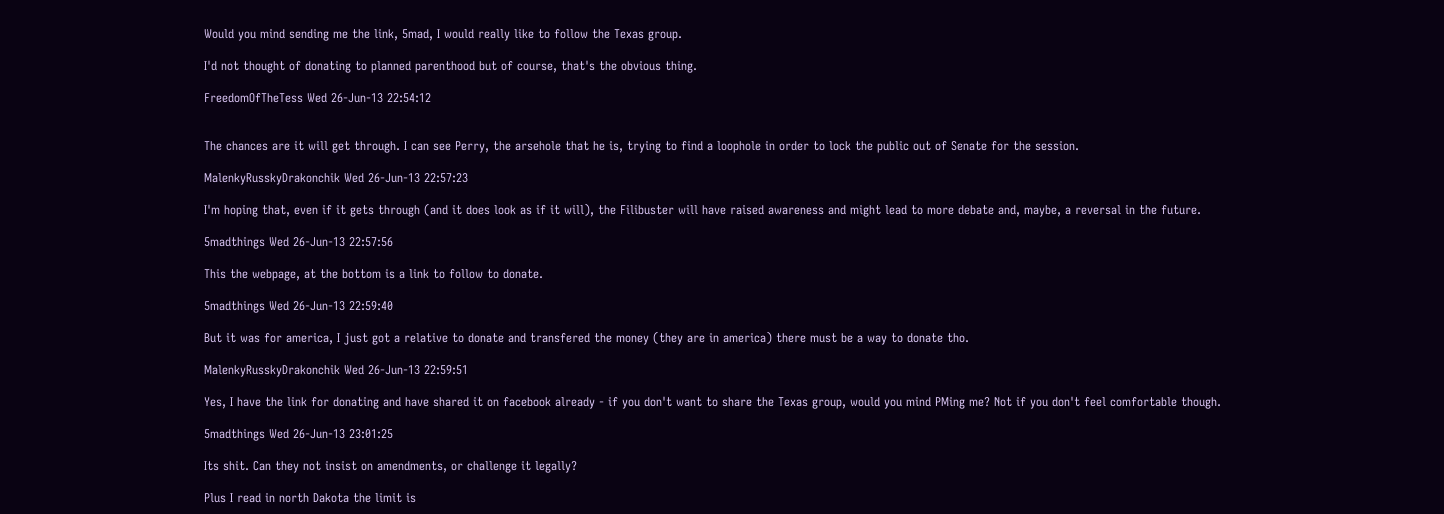Would you mind sending me the link, 5mad, I would really like to follow the Texas group.

I'd not thought of donating to planned parenthood but of course, that's the obvious thing.

FreedomOfTheTess Wed 26-Jun-13 22:54:12


The chances are it will get through. I can see Perry, the arsehole that he is, trying to find a loophole in order to lock the public out of Senate for the session.

MalenkyRusskyDrakonchik Wed 26-Jun-13 22:57:23

I'm hoping that, even if it gets through (and it does look as if it will), the Filibuster will have raised awareness and might lead to more debate and, maybe, a reversal in the future.

5madthings Wed 26-Jun-13 22:57:56

This the webpage, at the bottom is a link to follow to donate.

5madthings Wed 26-Jun-13 22:59:40

But it was for america, I just got a relative to donate and transfered the money (they are in america) there must be a way to donate tho.

MalenkyRusskyDrakonchik Wed 26-Jun-13 22:59:51

Yes, I have the link for donating and have shared it on facebook already - if you don't want to share the Texas group, would you mind PMing me? Not if you don't feel comfortable though.

5madthings Wed 26-Jun-13 23:01:25

Its shit. Can they not insist on amendments, or challenge it legally?

Plus I read in north Dakota the limit is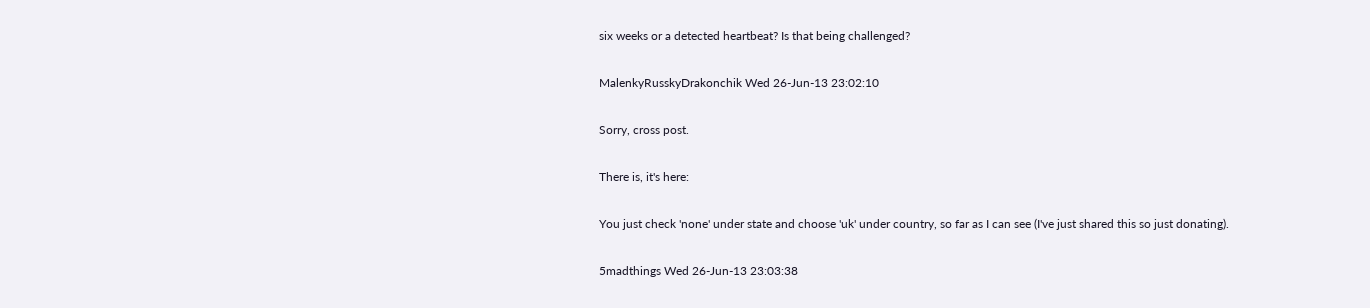six weeks or a detected heartbeat? Is that being challenged?

MalenkyRusskyDrakonchik Wed 26-Jun-13 23:02:10

Sorry, cross post.

There is, it's here:

You just check 'none' under state and choose 'uk' under country, so far as I can see (I've just shared this so just donating).

5madthings Wed 26-Jun-13 23:03:38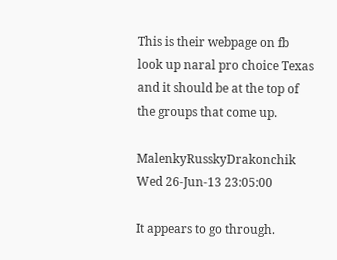This is their webpage on fb look up naral pro choice Texas and it should be at the top of the groups that come up.

MalenkyRusskyDrakonchik Wed 26-Jun-13 23:05:00

It appears to go through.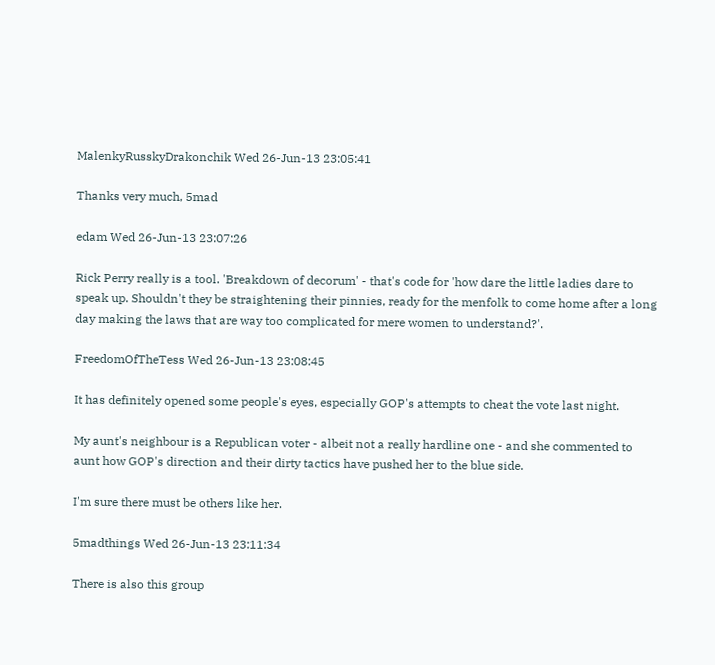MalenkyRusskyDrakonchik Wed 26-Jun-13 23:05:41

Thanks very much, 5mad

edam Wed 26-Jun-13 23:07:26

Rick Perry really is a tool. 'Breakdown of decorum' - that's code for 'how dare the little ladies dare to speak up. Shouldn't they be straightening their pinnies, ready for the menfolk to come home after a long day making the laws that are way too complicated for mere women to understand?'.

FreedomOfTheTess Wed 26-Jun-13 23:08:45

It has definitely opened some people's eyes, especially GOP's attempts to cheat the vote last night.

My aunt's neighbour is a Republican voter - albeit not a really hardline one - and she commented to aunt how GOP's direction and their dirty tactics have pushed her to the blue side.

I'm sure there must be others like her.

5madthings Wed 26-Jun-13 23:11:34

There is also this group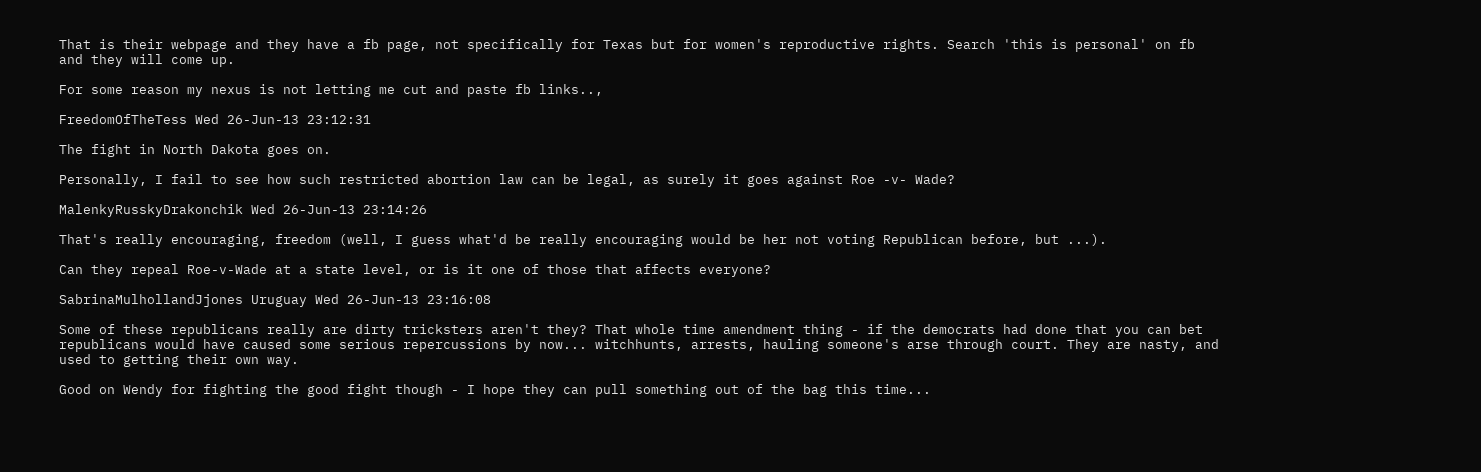That is their webpage and they have a fb page, not specifically for Texas but for women's reproductive rights. Search 'this is personal' on fb and they will come up.

For some reason my nexus is not letting me cut and paste fb links..,

FreedomOfTheTess Wed 26-Jun-13 23:12:31

The fight in North Dakota goes on.

Personally, I fail to see how such restricted abortion law can be legal, as surely it goes against Roe -v- Wade?

MalenkyRusskyDrakonchik Wed 26-Jun-13 23:14:26

That's really encouraging, freedom (well, I guess what'd be really encouraging would be her not voting Republican before, but ...).

Can they repeal Roe-v-Wade at a state level, or is it one of those that affects everyone?

SabrinaMulhollandJjones Uruguay Wed 26-Jun-13 23:16:08

Some of these republicans really are dirty tricksters aren't they? That whole time amendment thing - if the democrats had done that you can bet republicans would have caused some serious repercussions by now... witchhunts, arrests, hauling someone's arse through court. They are nasty, and used to getting their own way.

Good on Wendy for fighting the good fight though - I hope they can pull something out of the bag this time...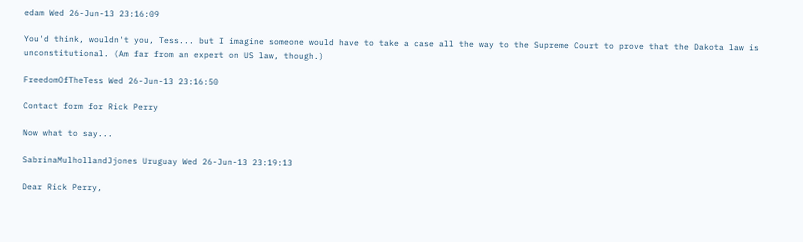edam Wed 26-Jun-13 23:16:09

You'd think, wouldn't you, Tess... but I imagine someone would have to take a case all the way to the Supreme Court to prove that the Dakota law is unconstitutional. (Am far from an expert on US law, though.)

FreedomOfTheTess Wed 26-Jun-13 23:16:50

Contact form for Rick Perry

Now what to say...

SabrinaMulhollandJjones Uruguay Wed 26-Jun-13 23:19:13

Dear Rick Perry,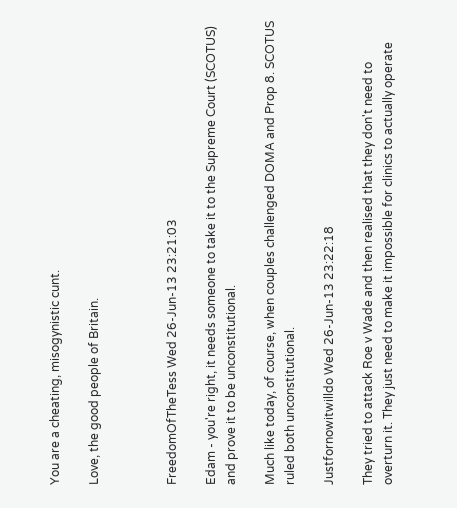You are a cheating, misogynistic cunt.

Love, the good people of Britain.



FreedomOfTheTess Wed 26-Jun-13 23:21:03

Edam - you're right, it needs someone to take it to the Supreme Court (SCOTUS) and prove it to be unconstitutional.

Much like today, of course, when couples challenged DOMA and Prop 8. SCOTUS ruled both unconstitutional.

Justfornowitwilldo Wed 26-Jun-13 23:22:18

They tried to attack Roe v Wade and then realised that they don't need to overturn it. They just need to make it impossible for clinics to actually operate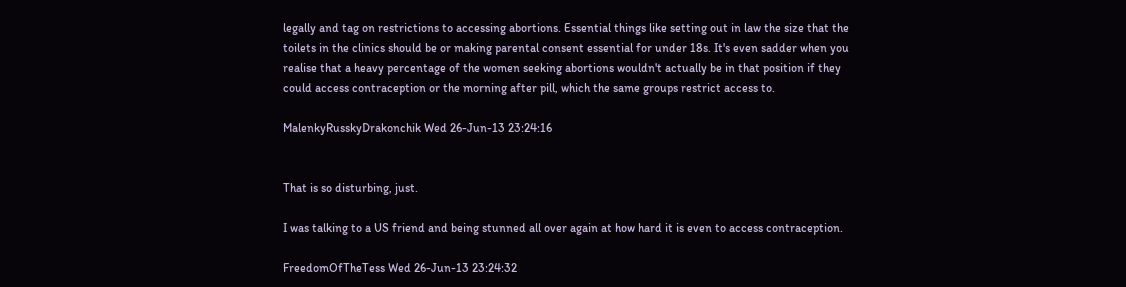legally and tag on restrictions to accessing abortions. Essential things like setting out in law the size that the toilets in the clinics should be or making parental consent essential for under 18s. It's even sadder when you realise that a heavy percentage of the women seeking abortions wouldn't actually be in that position if they could access contraception or the morning after pill, which the same groups restrict access to.

MalenkyRusskyDrakonchik Wed 26-Jun-13 23:24:16


That is so disturbing, just.

I was talking to a US friend and being stunned all over again at how hard it is even to access contraception.

FreedomOfTheTess Wed 26-Jun-13 23:24:32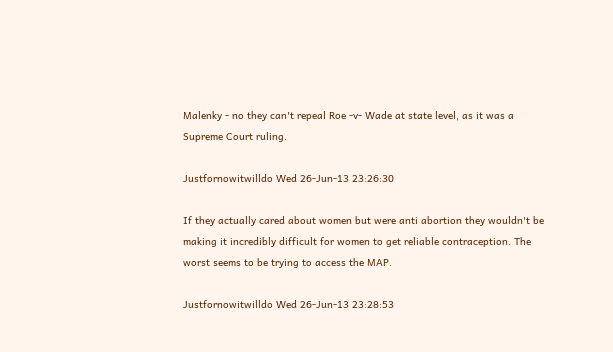Malenky - no they can't repeal Roe -v- Wade at state level, as it was a Supreme Court ruling.

Justfornowitwilldo Wed 26-Jun-13 23:26:30

If they actually cared about women but were anti abortion they wouldn't be making it incredibly difficult for women to get reliable contraception. The worst seems to be trying to access the MAP.

Justfornowitwilldo Wed 26-Jun-13 23:28:53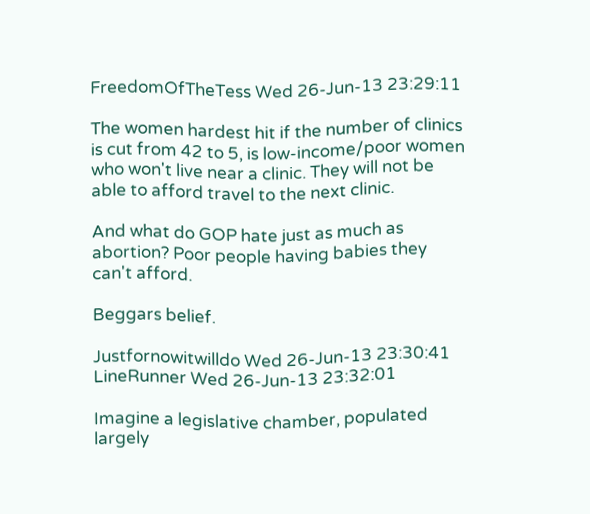FreedomOfTheTess Wed 26-Jun-13 23:29:11

The women hardest hit if the number of clinics is cut from 42 to 5, is low-income/poor women who won't live near a clinic. They will not be able to afford travel to the next clinic.

And what do GOP hate just as much as abortion? Poor people having babies they can't afford.

Beggars belief.

Justfornowitwilldo Wed 26-Jun-13 23:30:41
LineRunner Wed 26-Jun-13 23:32:01

Imagine a legislative chamber, populated largely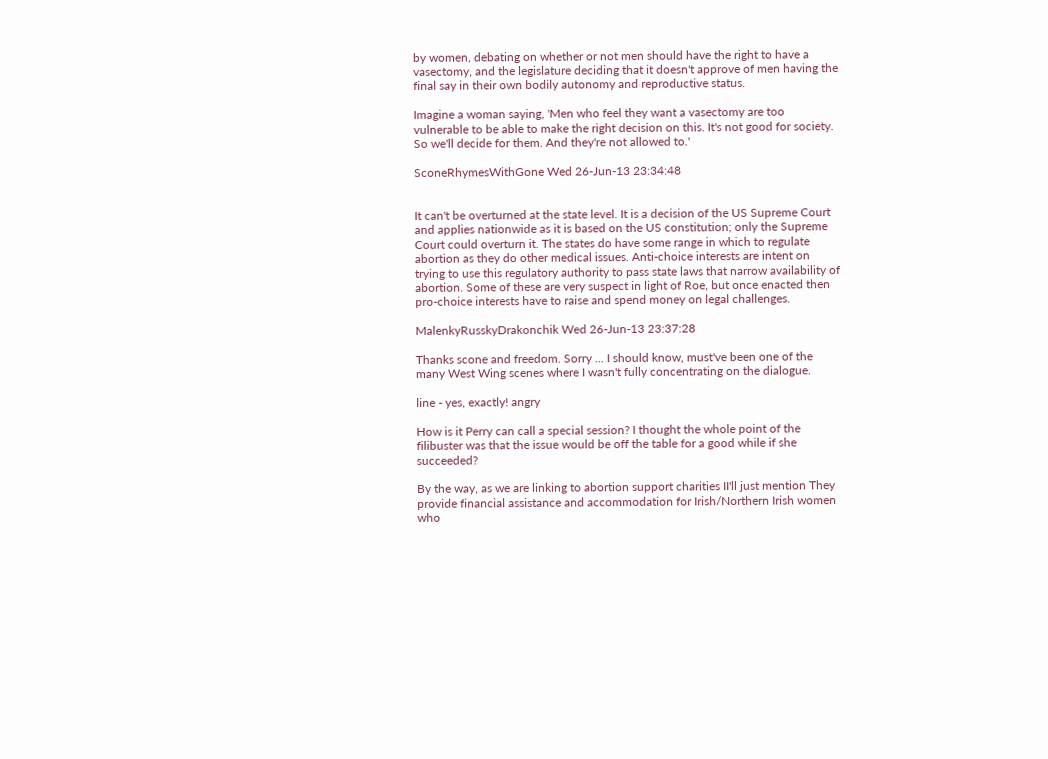by women, debating on whether or not men should have the right to have a vasectomy, and the legislature deciding that it doesn't approve of men having the final say in their own bodily autonomy and reproductive status.

Imagine a woman saying, 'Men who feel they want a vasectomy are too vulnerable to be able to make the right decision on this. It's not good for society. So we'll decide for them. And they're not allowed to.'

SconeRhymesWithGone Wed 26-Jun-13 23:34:48


It can't be overturned at the state level. It is a decision of the US Supreme Court and applies nationwide as it is based on the US constitution; only the Supreme Court could overturn it. The states do have some range in which to regulate abortion as they do other medical issues. Anti-choice interests are intent on trying to use this regulatory authority to pass state laws that narrow availability of abortion. Some of these are very suspect in light of Roe, but once enacted then pro-choice interests have to raise and spend money on legal challenges.

MalenkyRusskyDrakonchik Wed 26-Jun-13 23:37:28

Thanks scone and freedom. Sorry ... I should know, must've been one of the many West Wing scenes where I wasn't fully concentrating on the dialogue.

line - yes, exactly! angry

How is it Perry can call a special session? I thought the whole point of the filibuster was that the issue would be off the table for a good while if she succeeded?

By the way, as we are linking to abortion support charities II'll just mention They provide financial assistance and accommodation for Irish/Northern Irish women who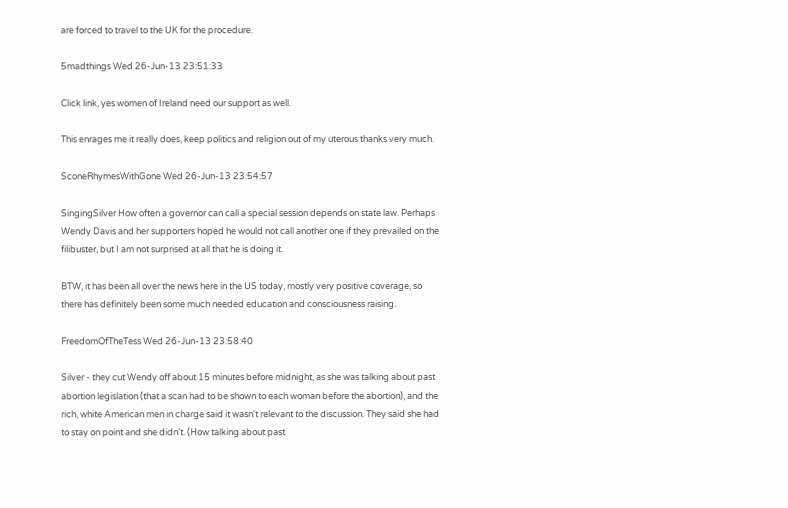are forced to travel to the UK for the procedure.

5madthings Wed 26-Jun-13 23:51:33

Click link, yes women of Ireland need our support as well.

This enrages me it really does, keep politics and religion out of my uterous thanks very much.

SconeRhymesWithGone Wed 26-Jun-13 23:54:57

SingingSilver How often a governor can call a special session depends on state law. Perhaps Wendy Davis and her supporters hoped he would not call another one if they prevailed on the filibuster, but I am not surprised at all that he is doing it.

BTW, it has been all over the news here in the US today, mostly very positive coverage, so there has definitely been some much needed education and consciousness raising.

FreedomOfTheTess Wed 26-Jun-13 23:58:40

Silver - they cut Wendy off about 15 minutes before midnight, as she was talking about past abortion legislation (that a scan had to be shown to each woman before the abortion), and the rich, white American men in charge said it wasn't relevant to the discussion. They said she had to stay on point and she didn't. (How talking about past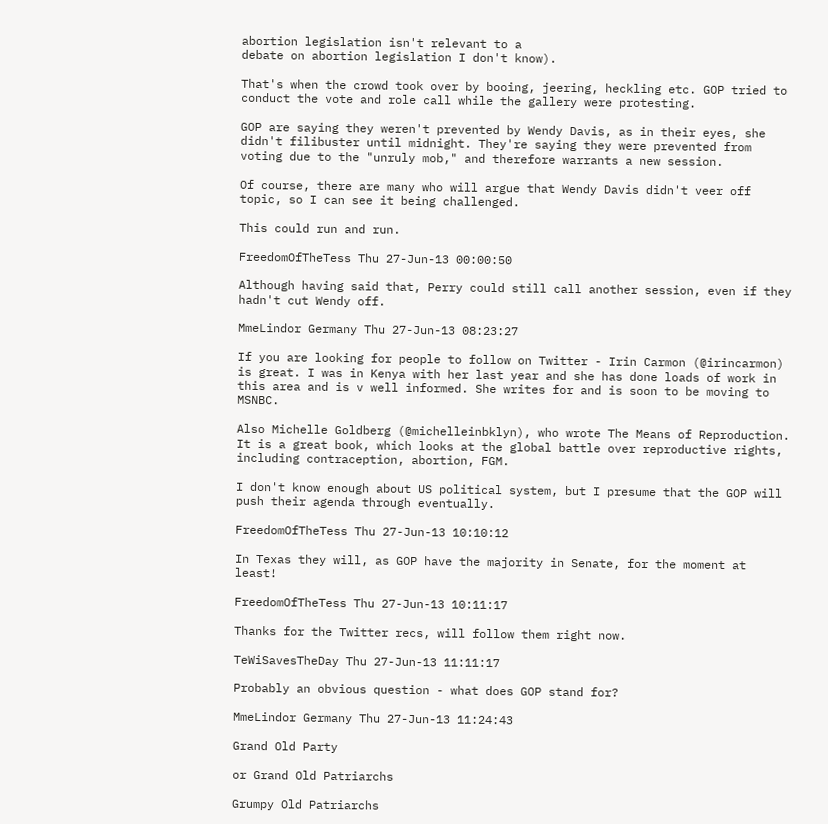abortion legislation isn't relevant to a
debate on abortion legislation I don't know).

That's when the crowd took over by booing, jeering, heckling etc. GOP tried to conduct the vote and role call while the gallery were protesting.

GOP are saying they weren't prevented by Wendy Davis, as in their eyes, she didn't filibuster until midnight. They're saying they were prevented from voting due to the "unruly mob," and therefore warrants a new session.

Of course, there are many who will argue that Wendy Davis didn't veer off topic, so I can see it being challenged.

This could run and run.

FreedomOfTheTess Thu 27-Jun-13 00:00:50

Although having said that, Perry could still call another session, even if they hadn't cut Wendy off.

MmeLindor Germany Thu 27-Jun-13 08:23:27

If you are looking for people to follow on Twitter - Irin Carmon (@irincarmon) is great. I was in Kenya with her last year and she has done loads of work in this area and is v well informed. She writes for and is soon to be moving to MSNBC.

Also Michelle Goldberg (@michelleinbklyn), who wrote The Means of Reproduction. It is a great book, which looks at the global battle over reproductive rights, including contraception, abortion, FGM.

I don't know enough about US political system, but I presume that the GOP will push their agenda through eventually.

FreedomOfTheTess Thu 27-Jun-13 10:10:12

In Texas they will, as GOP have the majority in Senate, for the moment at least!

FreedomOfTheTess Thu 27-Jun-13 10:11:17

Thanks for the Twitter recs, will follow them right now.

TeWiSavesTheDay Thu 27-Jun-13 11:11:17

Probably an obvious question - what does GOP stand for?

MmeLindor Germany Thu 27-Jun-13 11:24:43

Grand Old Party

or Grand Old Patriarchs

Grumpy Old Patriarchs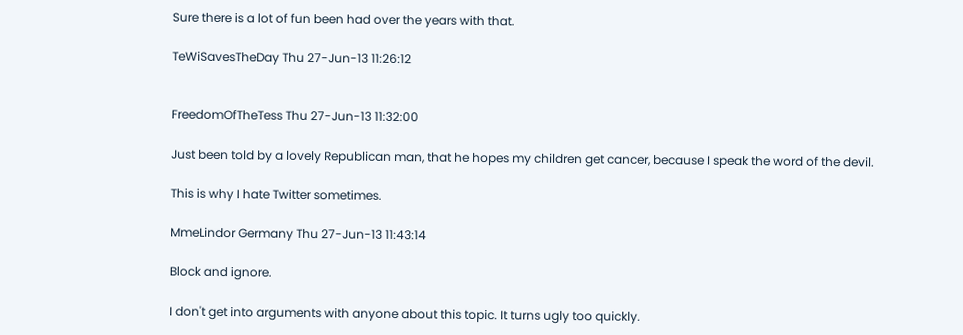Sure there is a lot of fun been had over the years with that.

TeWiSavesTheDay Thu 27-Jun-13 11:26:12


FreedomOfTheTess Thu 27-Jun-13 11:32:00

Just been told by a lovely Republican man, that he hopes my children get cancer, because I speak the word of the devil.

This is why I hate Twitter sometimes.

MmeLindor Germany Thu 27-Jun-13 11:43:14

Block and ignore.

I don't get into arguments with anyone about this topic. It turns ugly too quickly.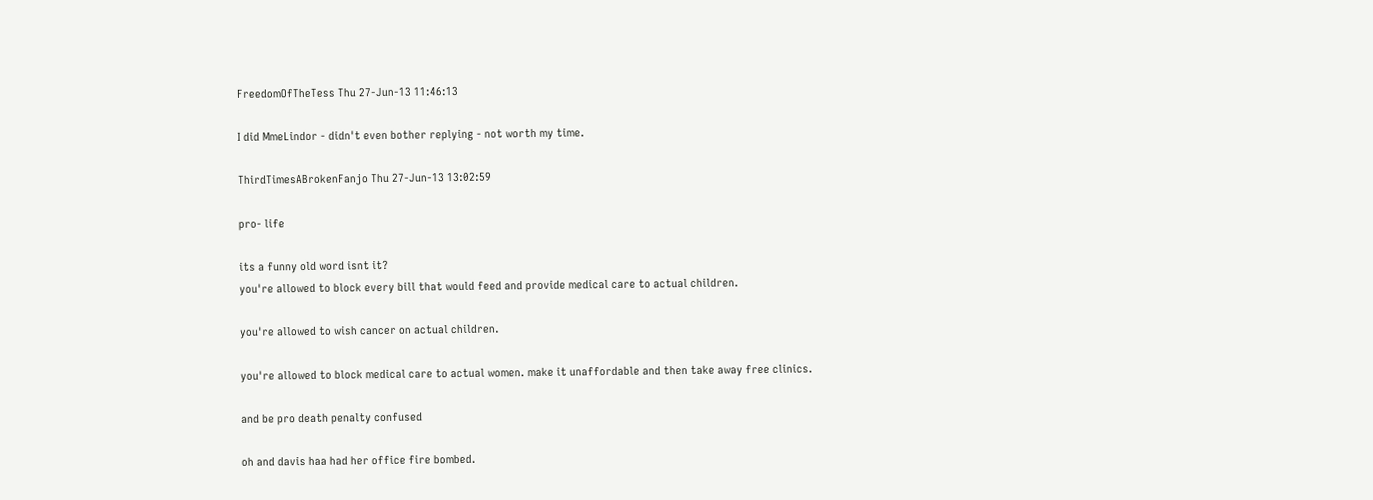FreedomOfTheTess Thu 27-Jun-13 11:46:13

I did MmeLindor - didn't even bother replying - not worth my time.

ThirdTimesABrokenFanjo Thu 27-Jun-13 13:02:59

pro- life

its a funny old word isnt it?
you're allowed to block every bill that would feed and provide medical care to actual children.

you're allowed to wish cancer on actual children.

you're allowed to block medical care to actual women. make it unaffordable and then take away free clinics.

and be pro death penalty confused

oh and davis haa had her office fire bombed.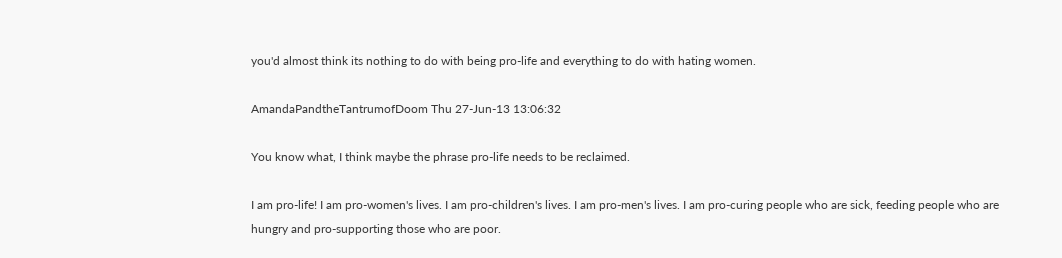you'd almost think its nothing to do with being pro-life and everything to do with hating women.

AmandaPandtheTantrumofDoom Thu 27-Jun-13 13:06:32

You know what, I think maybe the phrase pro-life needs to be reclaimed.

I am pro-life! I am pro-women's lives. I am pro-children's lives. I am pro-men's lives. I am pro-curing people who are sick, feeding people who are hungry and pro-supporting those who are poor.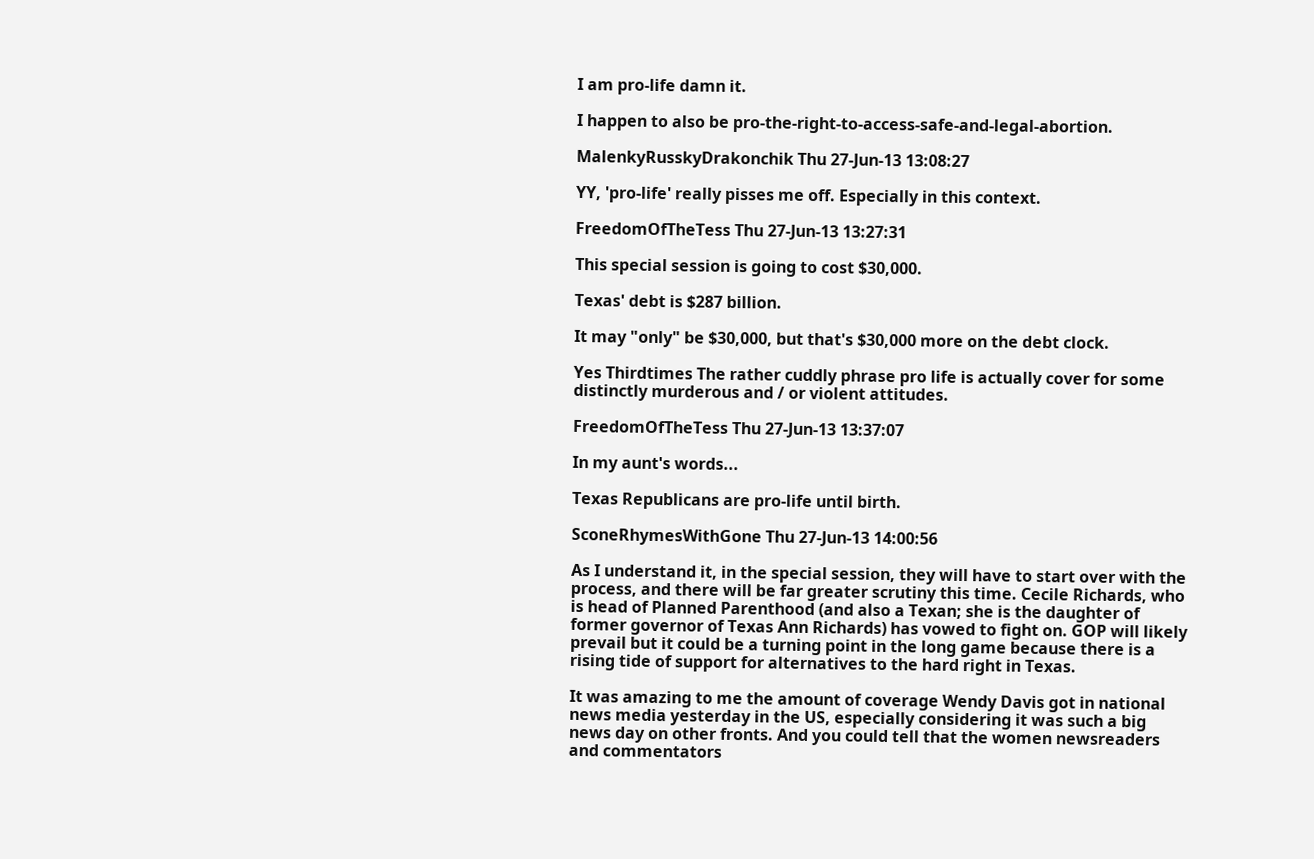I am pro-life damn it.

I happen to also be pro-the-right-to-access-safe-and-legal-abortion.

MalenkyRusskyDrakonchik Thu 27-Jun-13 13:08:27

YY, 'pro-life' really pisses me off. Especially in this context.

FreedomOfTheTess Thu 27-Jun-13 13:27:31

This special session is going to cost $30,000.

Texas' debt is $287 billion.

It may "only" be $30,000, but that's $30,000 more on the debt clock.

Yes Thirdtimes The rather cuddly phrase pro life is actually cover for some distinctly murderous and / or violent attitudes.

FreedomOfTheTess Thu 27-Jun-13 13:37:07

In my aunt's words...

Texas Republicans are pro-life until birth.

SconeRhymesWithGone Thu 27-Jun-13 14:00:56

As I understand it, in the special session, they will have to start over with the process, and there will be far greater scrutiny this time. Cecile Richards, who is head of Planned Parenthood (and also a Texan; she is the daughter of former governor of Texas Ann Richards) has vowed to fight on. GOP will likely prevail but it could be a turning point in the long game because there is a rising tide of support for alternatives to the hard right in Texas.

It was amazing to me the amount of coverage Wendy Davis got in national news media yesterday in the US, especially considering it was such a big news day on other fronts. And you could tell that the women newsreaders and commentators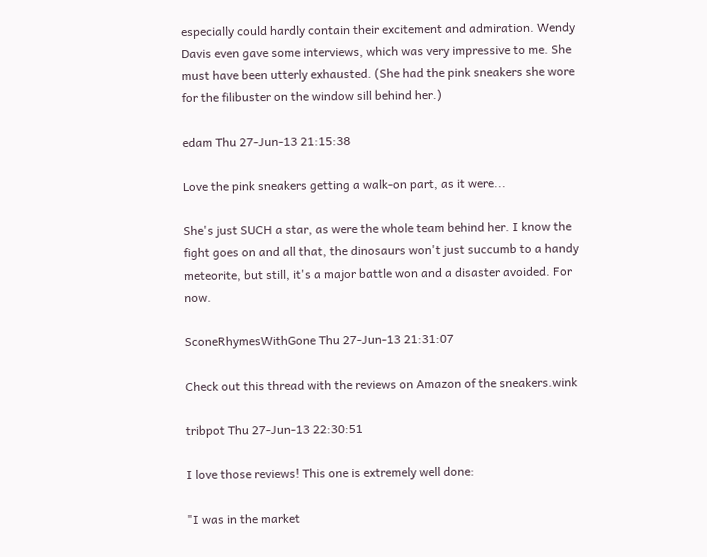especially could hardly contain their excitement and admiration. Wendy Davis even gave some interviews, which was very impressive to me. She must have been utterly exhausted. (She had the pink sneakers she wore for the filibuster on the window sill behind her.)

edam Thu 27-Jun-13 21:15:38

Love the pink sneakers getting a walk-on part, as it were...

She's just SUCH a star, as were the whole team behind her. I know the fight goes on and all that, the dinosaurs won't just succumb to a handy meteorite, but still, it's a major battle won and a disaster avoided. For now.

SconeRhymesWithGone Thu 27-Jun-13 21:31:07

Check out this thread with the reviews on Amazon of the sneakers.wink

tribpot Thu 27-Jun-13 22:30:51

I love those reviews! This one is extremely well done:

"I was in the market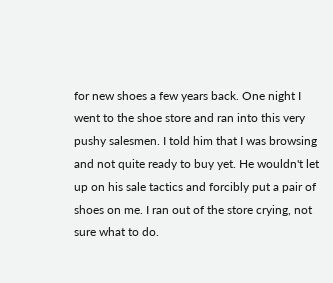for new shoes a few years back. One night I went to the shoe store and ran into this very pushy salesmen. I told him that I was browsing and not quite ready to buy yet. He wouldn't let up on his sale tactics and forcibly put a pair of shoes on me. I ran out of the store crying, not sure what to do.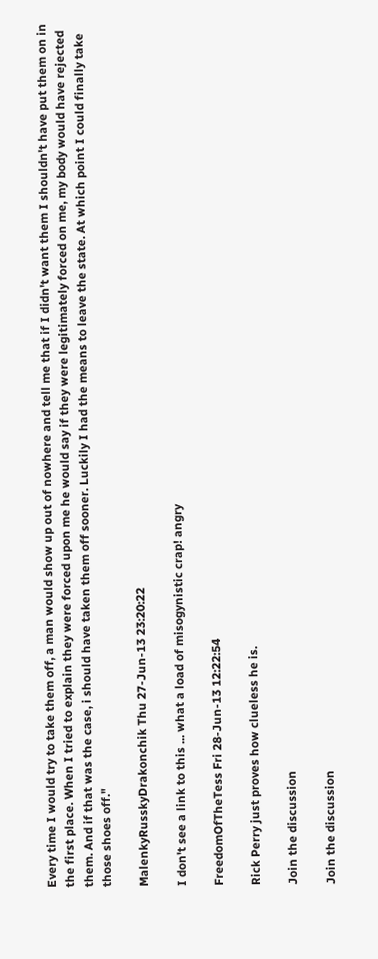Every time I would try to take them off, a man would show up out of nowhere and tell me that if I didn't want them I shouldn't have put them on in the first place. When I tried to explain they were forced upon me he would say if they were legitimately forced on me, my body would have rejected them. And if that was the case, i should have taken them off sooner. Luckily I had the means to leave the state. At which point I could finally take those shoes off."

MalenkyRusskyDrakonchik Thu 27-Jun-13 23:20:22

I don't see a link to this ... what a load of misogynistic crap! angry

FreedomOfTheTess Fri 28-Jun-13 12:22:54

Rick Perry just proves how clueless he is.

Join the discussion

Join the discussion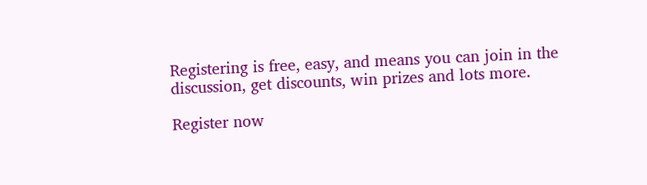Registering is free, easy, and means you can join in the discussion, get discounts, win prizes and lots more.

Register now